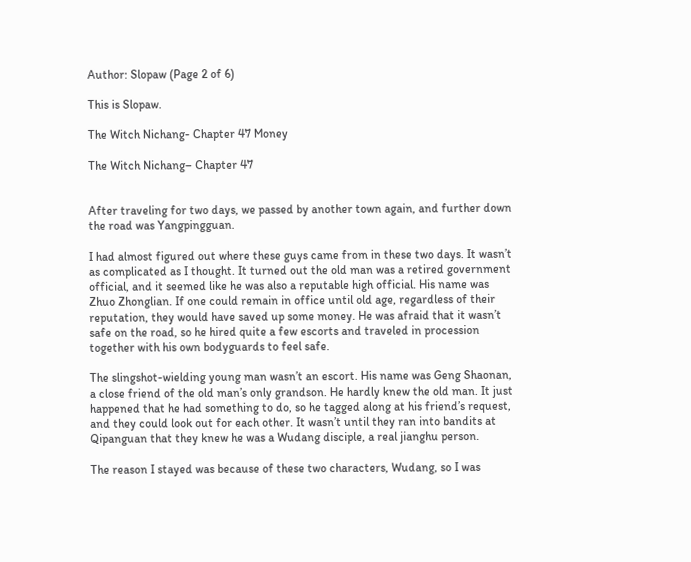Author: Slopaw (Page 2 of 6)

This is Slopaw.

The Witch Nichang- Chapter 47 Money

The Witch Nichang– Chapter 47


After traveling for two days, we passed by another town again, and further down the road was Yangpingguan.

I had almost figured out where these guys came from in these two days. It wasn’t as complicated as I thought. It turned out the old man was a retired government official, and it seemed like he was also a reputable high official. His name was Zhuo Zhonglian. If one could remain in office until old age, regardless of their reputation, they would have saved up some money. He was afraid that it wasn’t safe on the road, so he hired quite a few escorts and traveled in procession together with his own bodyguards to feel safe.

The slingshot-wielding young man wasn’t an escort. His name was Geng Shaonan, a close friend of the old man’s only grandson. He hardly knew the old man. It just happened that he had something to do, so he tagged along at his friend’s request, and they could look out for each other. It wasn’t until they ran into bandits at Qipanguan that they knew he was a Wudang disciple, a real jianghu person.

The reason I stayed was because of these two characters, Wudang, so I was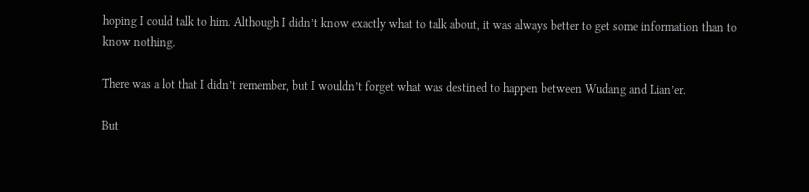hoping I could talk to him. Although I didn’t know exactly what to talk about, it was always better to get some information than to know nothing.

There was a lot that I didn’t remember, but I wouldn’t forget what was destined to happen between Wudang and Lian’er.

But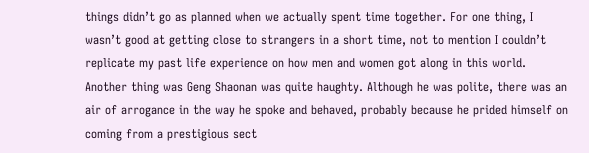things didn’t go as planned when we actually spent time together. For one thing, I wasn’t good at getting close to strangers in a short time, not to mention I couldn’t replicate my past life experience on how men and women got along in this world. Another thing was Geng Shaonan was quite haughty. Although he was polite, there was an air of arrogance in the way he spoke and behaved, probably because he prided himself on coming from a prestigious sect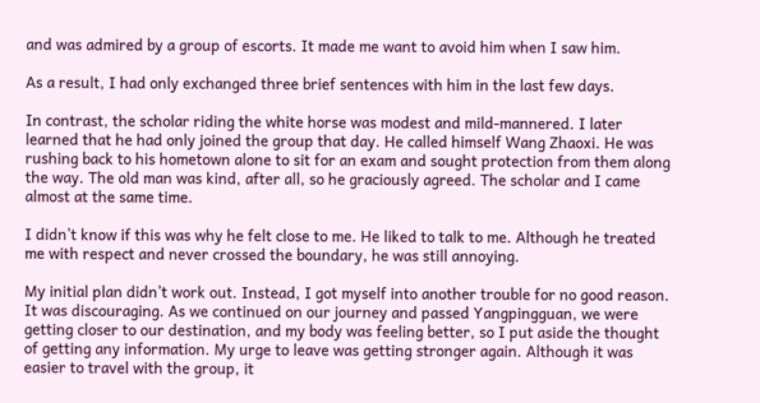and was admired by a group of escorts. It made me want to avoid him when I saw him.

As a result, I had only exchanged three brief sentences with him in the last few days.

In contrast, the scholar riding the white horse was modest and mild-mannered. I later learned that he had only joined the group that day. He called himself Wang Zhaoxi. He was rushing back to his hometown alone to sit for an exam and sought protection from them along the way. The old man was kind, after all, so he graciously agreed. The scholar and I came almost at the same time.

I didn’t know if this was why he felt close to me. He liked to talk to me. Although he treated me with respect and never crossed the boundary, he was still annoying.

My initial plan didn’t work out. Instead, I got myself into another trouble for no good reason. It was discouraging. As we continued on our journey and passed Yangpingguan, we were getting closer to our destination, and my body was feeling better, so I put aside the thought of getting any information. My urge to leave was getting stronger again. Although it was easier to travel with the group, it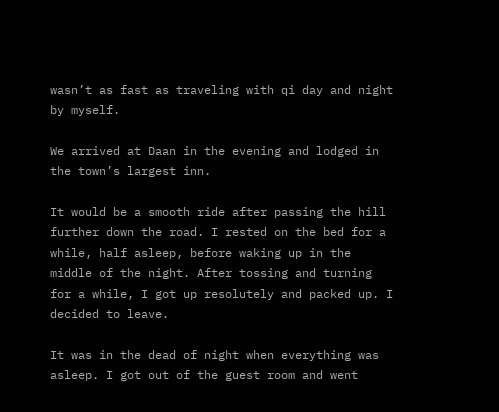wasn’t as fast as traveling with qi day and night by myself.

We arrived at Daan in the evening and lodged in the town’s largest inn.

It would be a smooth ride after passing the hill further down the road. I rested on the bed for a while, half asleep, before waking up in the middle of the night. After tossing and turning for a while, I got up resolutely and packed up. I decided to leave.

It was in the dead of night when everything was asleep. I got out of the guest room and went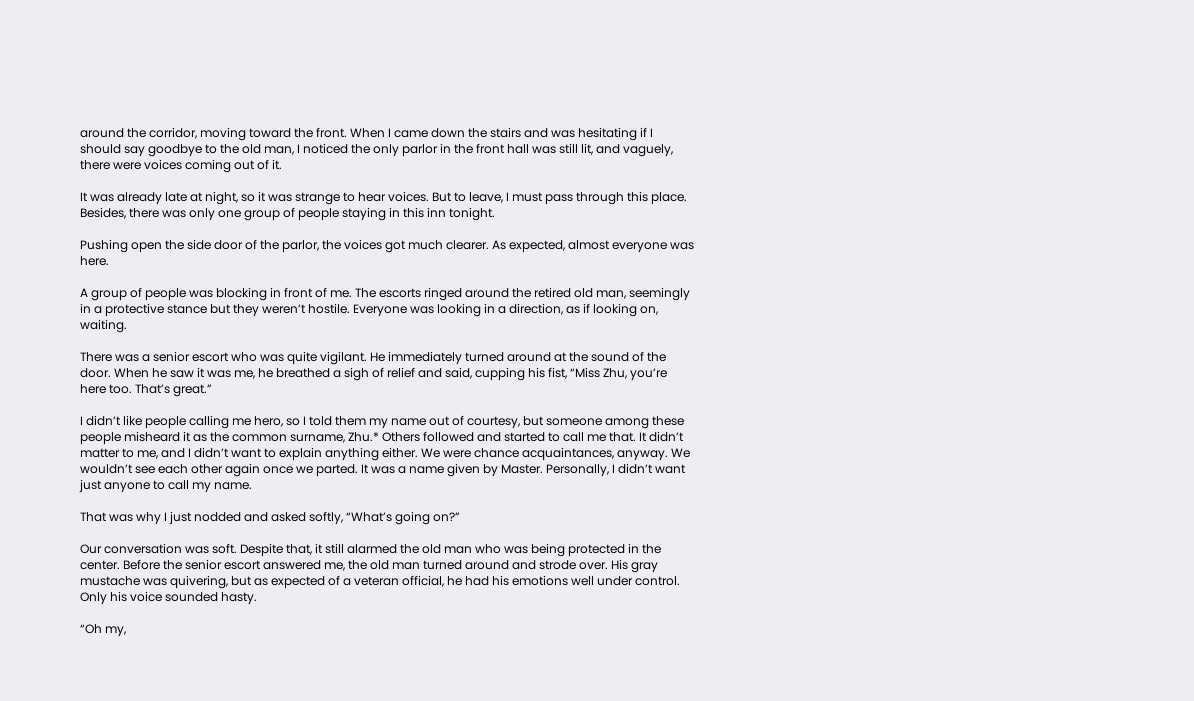around the corridor, moving toward the front. When I came down the stairs and was hesitating if I should say goodbye to the old man, I noticed the only parlor in the front hall was still lit, and vaguely, there were voices coming out of it.

It was already late at night, so it was strange to hear voices. But to leave, I must pass through this place. Besides, there was only one group of people staying in this inn tonight.

Pushing open the side door of the parlor, the voices got much clearer. As expected, almost everyone was here.

A group of people was blocking in front of me. The escorts ringed around the retired old man, seemingly in a protective stance but they weren’t hostile. Everyone was looking in a direction, as if looking on, waiting.

There was a senior escort who was quite vigilant. He immediately turned around at the sound of the door. When he saw it was me, he breathed a sigh of relief and said, cupping his fist, “Miss Zhu, you’re here too. That’s great.”

I didn’t like people calling me hero, so I told them my name out of courtesy, but someone among these people misheard it as the common surname, Zhu.* Others followed and started to call me that. It didn’t matter to me, and I didn’t want to explain anything either. We were chance acquaintances, anyway. We wouldn’t see each other again once we parted. It was a name given by Master. Personally, I didn’t want just anyone to call my name.

That was why I just nodded and asked softly, “What’s going on?”

Our conversation was soft. Despite that, it still alarmed the old man who was being protected in the center. Before the senior escort answered me, the old man turned around and strode over. His gray mustache was quivering, but as expected of a veteran official, he had his emotions well under control. Only his voice sounded hasty.

“Oh my,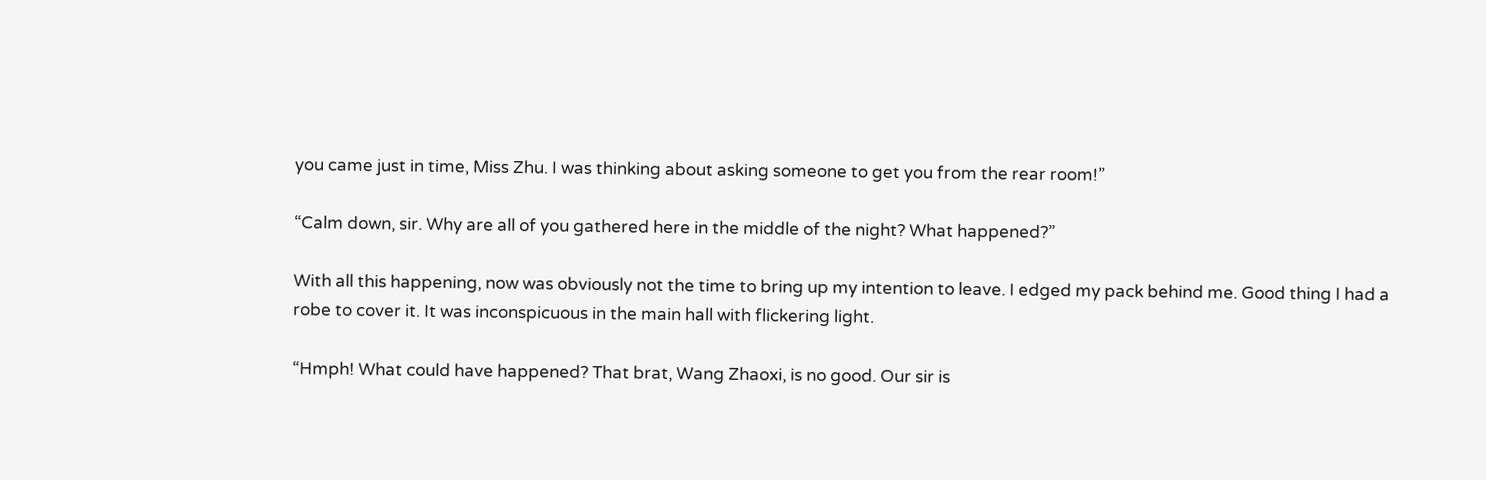you came just in time, Miss Zhu. I was thinking about asking someone to get you from the rear room!”

“Calm down, sir. Why are all of you gathered here in the middle of the night? What happened?”

With all this happening, now was obviously not the time to bring up my intention to leave. I edged my pack behind me. Good thing I had a robe to cover it. It was inconspicuous in the main hall with flickering light.

“Hmph! What could have happened? That brat, Wang Zhaoxi, is no good. Our sir is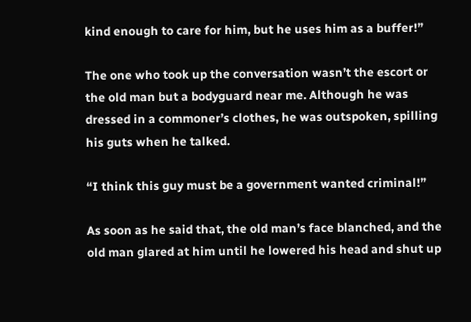kind enough to care for him, but he uses him as a buffer!”

The one who took up the conversation wasn’t the escort or the old man but a bodyguard near me. Although he was dressed in a commoner’s clothes, he was outspoken, spilling his guts when he talked.

“I think this guy must be a government wanted criminal!”

As soon as he said that, the old man’s face blanched, and the old man glared at him until he lowered his head and shut up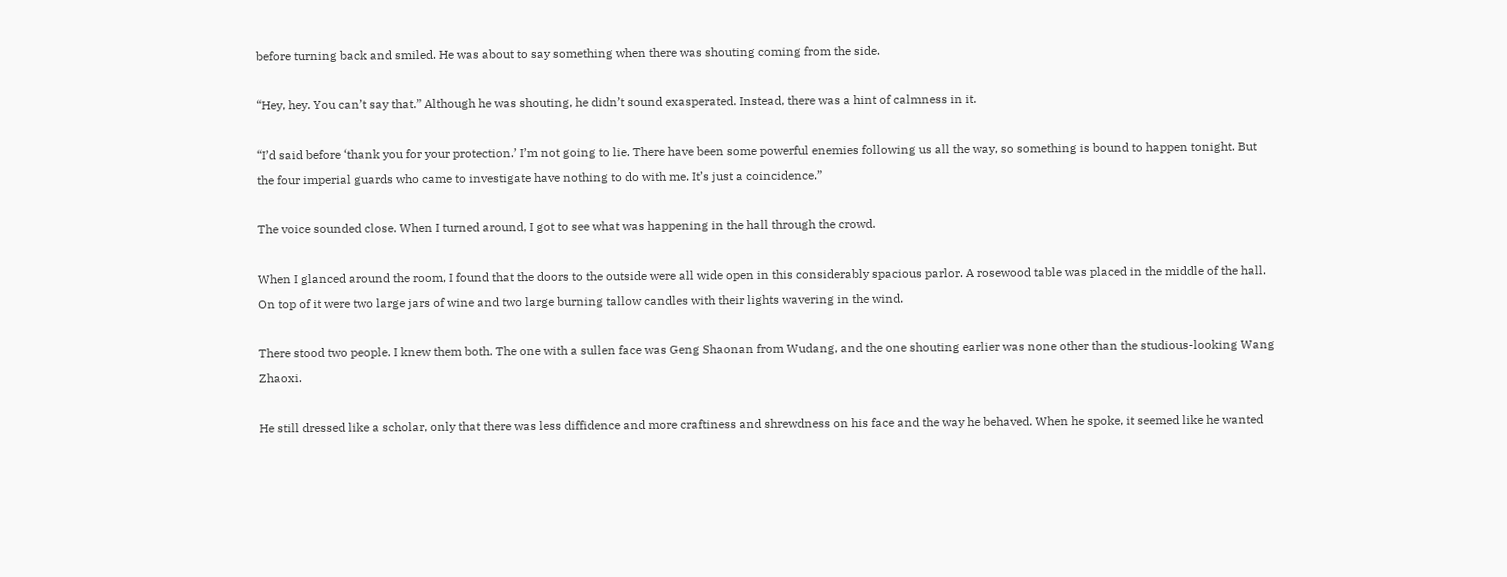before turning back and smiled. He was about to say something when there was shouting coming from the side.

“Hey, hey. You can’t say that.” Although he was shouting, he didn’t sound exasperated. Instead, there was a hint of calmness in it.

“I’d said before ‘thank you for your protection.’ I’m not going to lie. There have been some powerful enemies following us all the way, so something is bound to happen tonight. But the four imperial guards who came to investigate have nothing to do with me. It’s just a coincidence.”

The voice sounded close. When I turned around, I got to see what was happening in the hall through the crowd.

When I glanced around the room, I found that the doors to the outside were all wide open in this considerably spacious parlor. A rosewood table was placed in the middle of the hall. On top of it were two large jars of wine and two large burning tallow candles with their lights wavering in the wind.

There stood two people. I knew them both. The one with a sullen face was Geng Shaonan from Wudang, and the one shouting earlier was none other than the studious-looking Wang Zhaoxi.

He still dressed like a scholar, only that there was less diffidence and more craftiness and shrewdness on his face and the way he behaved. When he spoke, it seemed like he wanted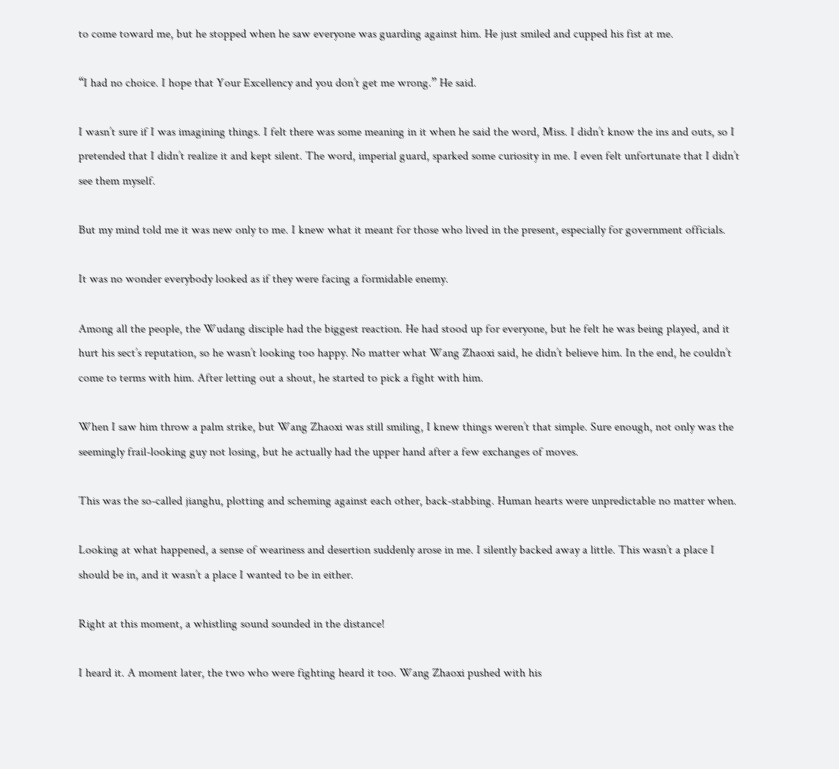to come toward me, but he stopped when he saw everyone was guarding against him. He just smiled and cupped his fist at me.

“I had no choice. I hope that Your Excellency and you don’t get me wrong.” He said.

I wasn’t sure if I was imagining things. I felt there was some meaning in it when he said the word, Miss. I didn’t know the ins and outs, so I pretended that I didn’t realize it and kept silent. The word, imperial guard, sparked some curiosity in me. I even felt unfortunate that I didn’t see them myself.

But my mind told me it was new only to me. I knew what it meant for those who lived in the present, especially for government officials.

It was no wonder everybody looked as if they were facing a formidable enemy.

Among all the people, the Wudang disciple had the biggest reaction. He had stood up for everyone, but he felt he was being played, and it hurt his sect’s reputation, so he wasn’t looking too happy. No matter what Wang Zhaoxi said, he didn’t believe him. In the end, he couldn’t come to terms with him. After letting out a shout, he started to pick a fight with him.

When I saw him throw a palm strike, but Wang Zhaoxi was still smiling, I knew things weren’t that simple. Sure enough, not only was the seemingly frail-looking guy not losing, but he actually had the upper hand after a few exchanges of moves.

This was the so-called jianghu, plotting and scheming against each other, back-stabbing. Human hearts were unpredictable no matter when.

Looking at what happened, a sense of weariness and desertion suddenly arose in me. I silently backed away a little. This wasn’t a place I should be in, and it wasn’t a place I wanted to be in either.

Right at this moment, a whistling sound sounded in the distance!

I heard it. A moment later, the two who were fighting heard it too. Wang Zhaoxi pushed with his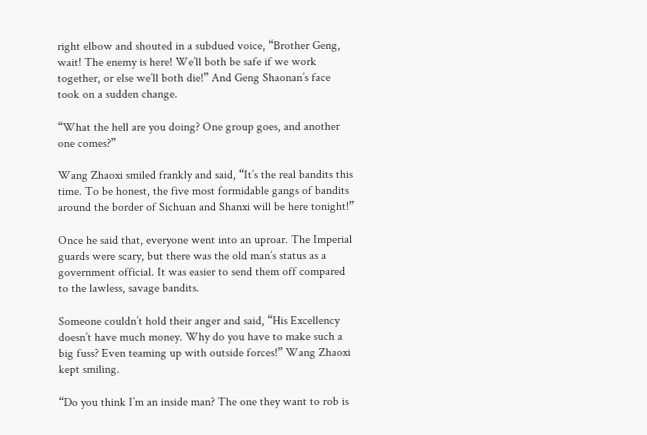right elbow and shouted in a subdued voice, “Brother Geng, wait! The enemy is here! We’ll both be safe if we work together, or else we’ll both die!” And Geng Shaonan’s face took on a sudden change.

“What the hell are you doing? One group goes, and another one comes?”

Wang Zhaoxi smiled frankly and said, “It’s the real bandits this time. To be honest, the five most formidable gangs of bandits around the border of Sichuan and Shanxi will be here tonight!”

Once he said that, everyone went into an uproar. The Imperial guards were scary, but there was the old man’s status as a government official. It was easier to send them off compared to the lawless, savage bandits.

Someone couldn’t hold their anger and said, “His Excellency doesn’t have much money. Why do you have to make such a big fuss? Even teaming up with outside forces!” Wang Zhaoxi kept smiling.

“Do you think I’m an inside man? The one they want to rob is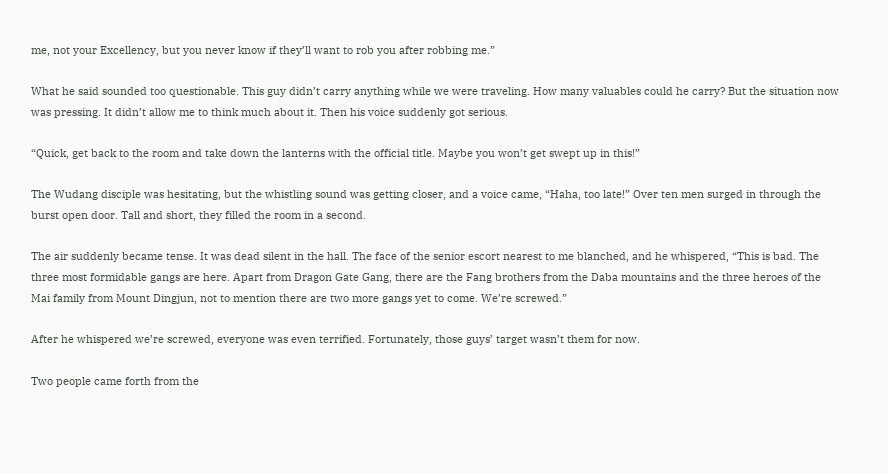me, not your Excellency, but you never know if they’ll want to rob you after robbing me.”

What he said sounded too questionable. This guy didn’t carry anything while we were traveling. How many valuables could he carry? But the situation now was pressing. It didn’t allow me to think much about it. Then his voice suddenly got serious.

“Quick, get back to the room and take down the lanterns with the official title. Maybe you won’t get swept up in this!”

The Wudang disciple was hesitating, but the whistling sound was getting closer, and a voice came, “Haha, too late!” Over ten men surged in through the burst open door. Tall and short, they filled the room in a second.

The air suddenly became tense. It was dead silent in the hall. The face of the senior escort nearest to me blanched, and he whispered, “This is bad. The three most formidable gangs are here. Apart from Dragon Gate Gang, there are the Fang brothers from the Daba mountains and the three heroes of the Mai family from Mount Dingjun, not to mention there are two more gangs yet to come. We’re screwed.”

After he whispered we’re screwed, everyone was even terrified. Fortunately, those guys’ target wasn’t them for now.

Two people came forth from the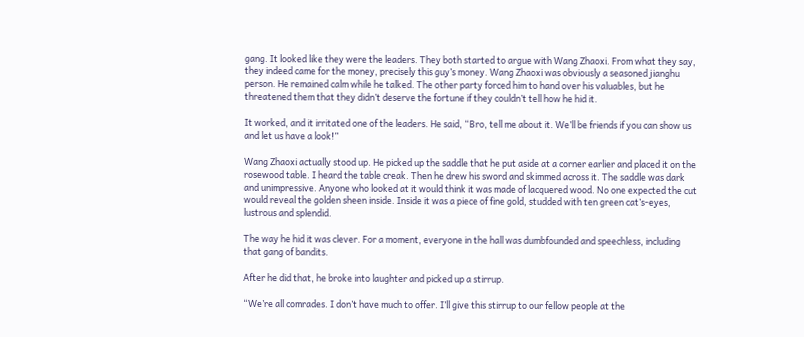gang. It looked like they were the leaders. They both started to argue with Wang Zhaoxi. From what they say, they indeed came for the money, precisely this guy’s money. Wang Zhaoxi was obviously a seasoned jianghu person. He remained calm while he talked. The other party forced him to hand over his valuables, but he threatened them that they didn’t deserve the fortune if they couldn’t tell how he hid it.

It worked, and it irritated one of the leaders. He said, “Bro, tell me about it. We’ll be friends if you can show us and let us have a look!”

Wang Zhaoxi actually stood up. He picked up the saddle that he put aside at a corner earlier and placed it on the rosewood table. I heard the table creak. Then he drew his sword and skimmed across it. The saddle was dark and unimpressive. Anyone who looked at it would think it was made of lacquered wood. No one expected the cut would reveal the golden sheen inside. Inside it was a piece of fine gold, studded with ten green cat’s-eyes, lustrous and splendid.

The way he hid it was clever. For a moment, everyone in the hall was dumbfounded and speechless, including that gang of bandits.

After he did that, he broke into laughter and picked up a stirrup.

“We’re all comrades. I don’t have much to offer. I’ll give this stirrup to our fellow people at the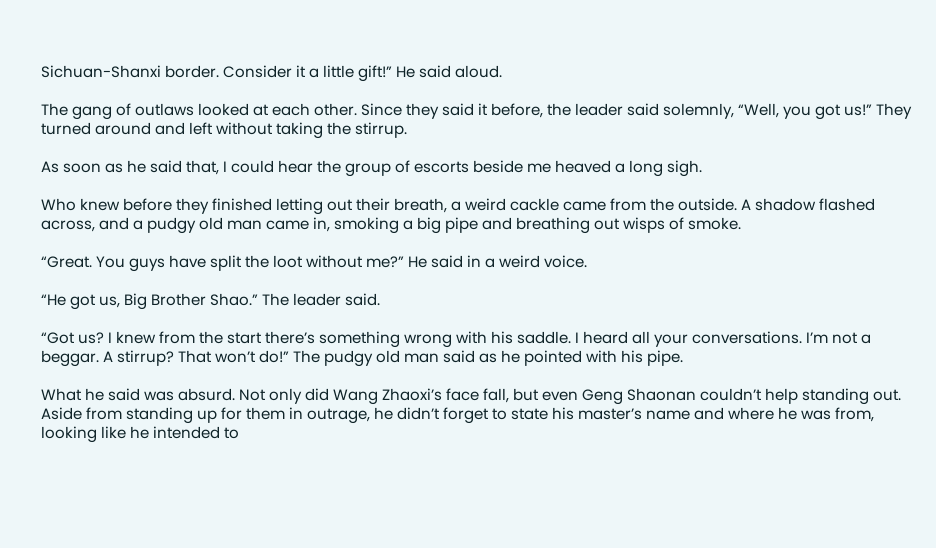Sichuan-Shanxi border. Consider it a little gift!” He said aloud.

The gang of outlaws looked at each other. Since they said it before, the leader said solemnly, “Well, you got us!” They turned around and left without taking the stirrup.

As soon as he said that, I could hear the group of escorts beside me heaved a long sigh.

Who knew before they finished letting out their breath, a weird cackle came from the outside. A shadow flashed across, and a pudgy old man came in, smoking a big pipe and breathing out wisps of smoke.

“Great. You guys have split the loot without me?” He said in a weird voice.

“He got us, Big Brother Shao.” The leader said.

“Got us? I knew from the start there’s something wrong with his saddle. I heard all your conversations. I’m not a beggar. A stirrup? That won’t do!” The pudgy old man said as he pointed with his pipe.

What he said was absurd. Not only did Wang Zhaoxi’s face fall, but even Geng Shaonan couldn’t help standing out. Aside from standing up for them in outrage, he didn’t forget to state his master’s name and where he was from, looking like he intended to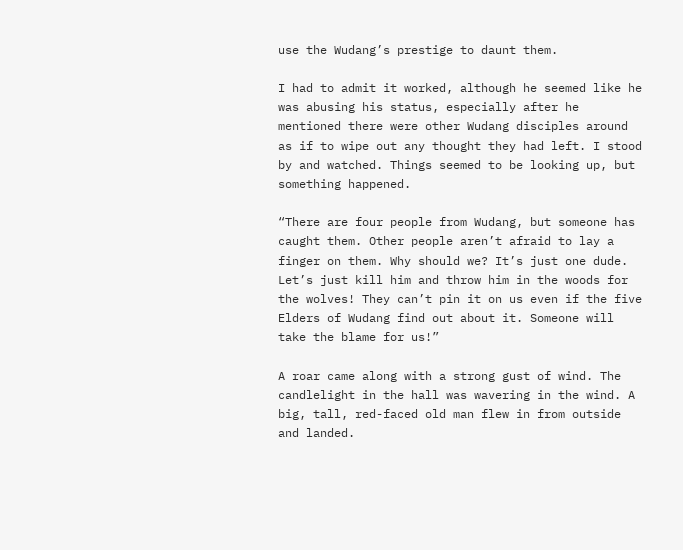use the Wudang’s prestige to daunt them.

I had to admit it worked, although he seemed like he was abusing his status, especially after he mentioned there were other Wudang disciples around as if to wipe out any thought they had left. I stood by and watched. Things seemed to be looking up, but something happened.

“There are four people from Wudang, but someone has caught them. Other people aren’t afraid to lay a finger on them. Why should we? It’s just one dude. Let’s just kill him and throw him in the woods for the wolves! They can’t pin it on us even if the five Elders of Wudang find out about it. Someone will take the blame for us!”

A roar came along with a strong gust of wind. The candlelight in the hall was wavering in the wind. A big, tall, red-faced old man flew in from outside and landed.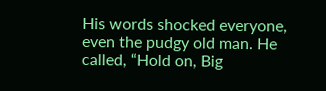His words shocked everyone, even the pudgy old man. He called, “Hold on, Big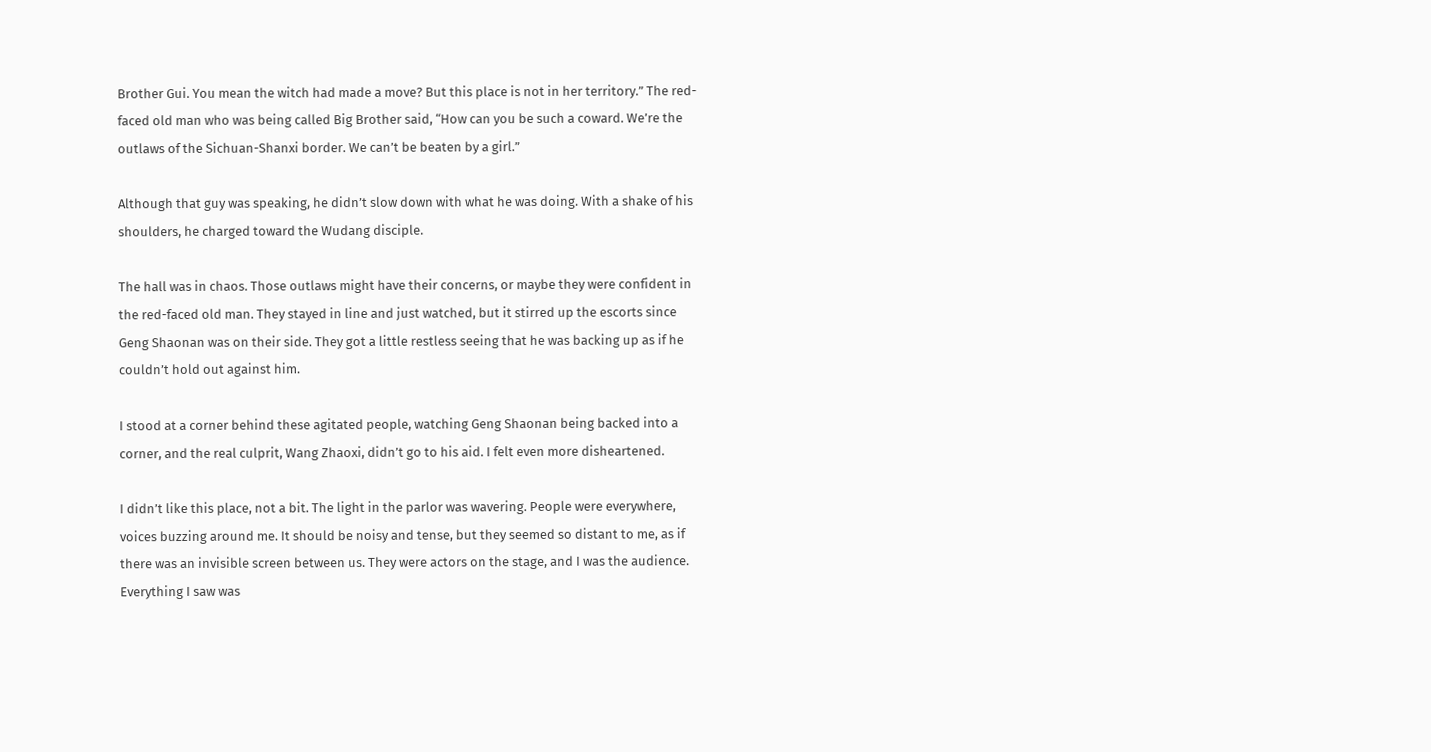Brother Gui. You mean the witch had made a move? But this place is not in her territory.” The red-faced old man who was being called Big Brother said, “How can you be such a coward. We’re the outlaws of the Sichuan-Shanxi border. We can’t be beaten by a girl.”

Although that guy was speaking, he didn’t slow down with what he was doing. With a shake of his shoulders, he charged toward the Wudang disciple.

The hall was in chaos. Those outlaws might have their concerns, or maybe they were confident in the red-faced old man. They stayed in line and just watched, but it stirred up the escorts since Geng Shaonan was on their side. They got a little restless seeing that he was backing up as if he couldn’t hold out against him.

I stood at a corner behind these agitated people, watching Geng Shaonan being backed into a corner, and the real culprit, Wang Zhaoxi, didn’t go to his aid. I felt even more disheartened.

I didn’t like this place, not a bit. The light in the parlor was wavering. People were everywhere, voices buzzing around me. It should be noisy and tense, but they seemed so distant to me, as if there was an invisible screen between us. They were actors on the stage, and I was the audience. Everything I saw was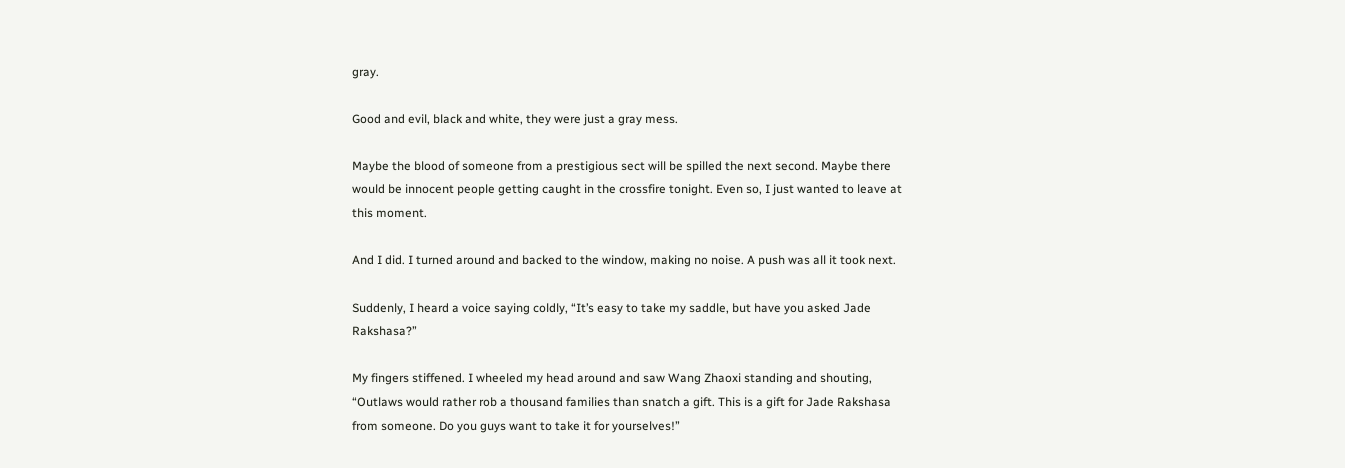gray.

Good and evil, black and white, they were just a gray mess.

Maybe the blood of someone from a prestigious sect will be spilled the next second. Maybe there would be innocent people getting caught in the crossfire tonight. Even so, I just wanted to leave at this moment.

And I did. I turned around and backed to the window, making no noise. A push was all it took next.

Suddenly, I heard a voice saying coldly, “It’s easy to take my saddle, but have you asked Jade Rakshasa?”

My fingers stiffened. I wheeled my head around and saw Wang Zhaoxi standing and shouting, “Outlaws would rather rob a thousand families than snatch a gift. This is a gift for Jade Rakshasa from someone. Do you guys want to take it for yourselves!”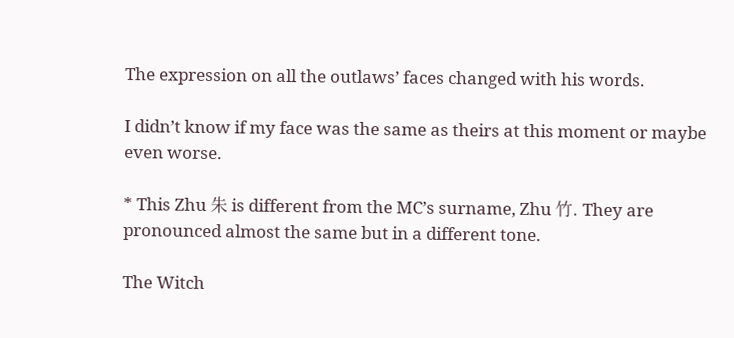The expression on all the outlaws’ faces changed with his words.

I didn’t know if my face was the same as theirs at this moment or maybe even worse.

* This Zhu 朱 is different from the MC’s surname, Zhu 竹. They are pronounced almost the same but in a different tone.

The Witch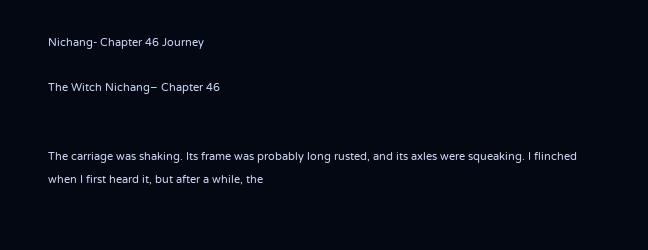Nichang- Chapter 46 Journey

The Witch Nichang– Chapter 46


The carriage was shaking. Its frame was probably long rusted, and its axles were squeaking. I flinched when I first heard it, but after a while, the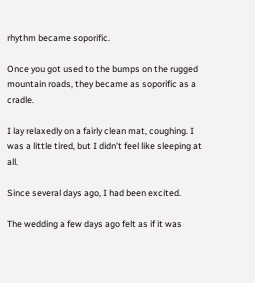rhythm became soporific.

Once you got used to the bumps on the rugged mountain roads, they became as soporific as a cradle.

I lay relaxedly on a fairly clean mat, coughing. I was a little tired, but I didn’t feel like sleeping at all.

Since several days ago, I had been excited.

The wedding a few days ago felt as if it was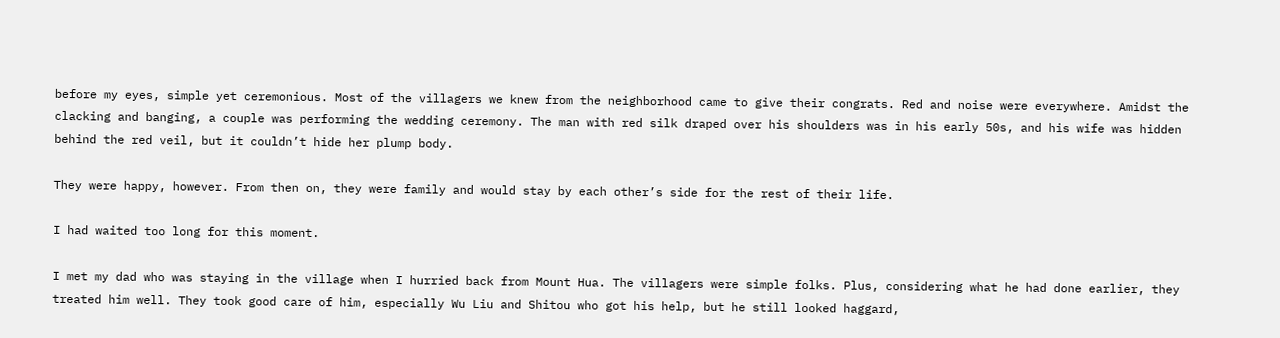before my eyes, simple yet ceremonious. Most of the villagers we knew from the neighborhood came to give their congrats. Red and noise were everywhere. Amidst the clacking and banging, a couple was performing the wedding ceremony. The man with red silk draped over his shoulders was in his early 50s, and his wife was hidden behind the red veil, but it couldn’t hide her plump body.

They were happy, however. From then on, they were family and would stay by each other’s side for the rest of their life.

I had waited too long for this moment.

I met my dad who was staying in the village when I hurried back from Mount Hua. The villagers were simple folks. Plus, considering what he had done earlier, they treated him well. They took good care of him, especially Wu Liu and Shitou who got his help, but he still looked haggard,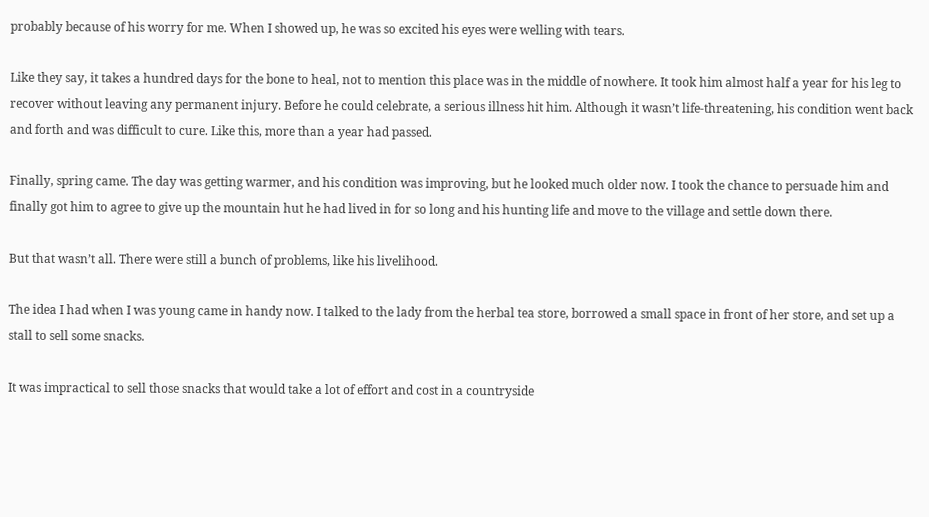probably because of his worry for me. When I showed up, he was so excited his eyes were welling with tears.

Like they say, it takes a hundred days for the bone to heal, not to mention this place was in the middle of nowhere. It took him almost half a year for his leg to recover without leaving any permanent injury. Before he could celebrate, a serious illness hit him. Although it wasn’t life-threatening, his condition went back and forth and was difficult to cure. Like this, more than a year had passed.

Finally, spring came. The day was getting warmer, and his condition was improving, but he looked much older now. I took the chance to persuade him and finally got him to agree to give up the mountain hut he had lived in for so long and his hunting life and move to the village and settle down there.

But that wasn’t all. There were still a bunch of problems, like his livelihood.

The idea I had when I was young came in handy now. I talked to the lady from the herbal tea store, borrowed a small space in front of her store, and set up a stall to sell some snacks.

It was impractical to sell those snacks that would take a lot of effort and cost in a countryside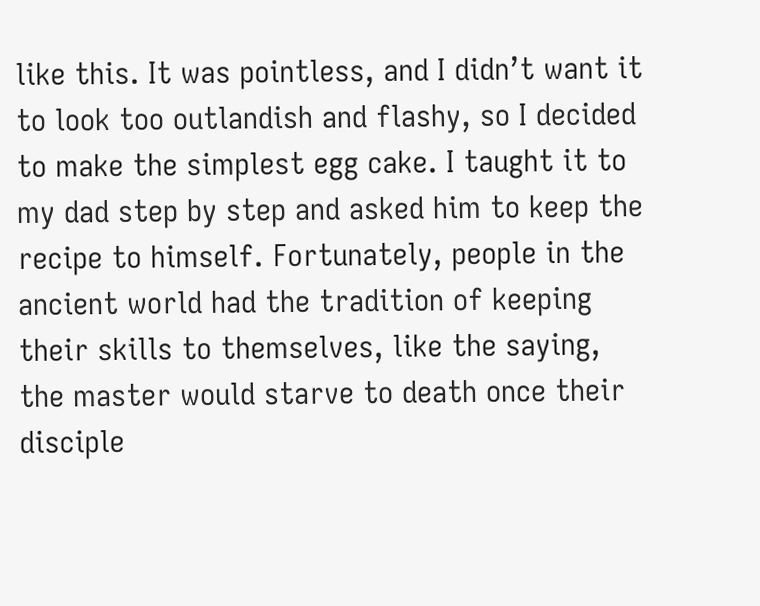like this. It was pointless, and I didn’t want it to look too outlandish and flashy, so I decided to make the simplest egg cake. I taught it to my dad step by step and asked him to keep the recipe to himself. Fortunately, people in the ancient world had the tradition of keeping their skills to themselves, like the saying, the master would starve to death once their disciple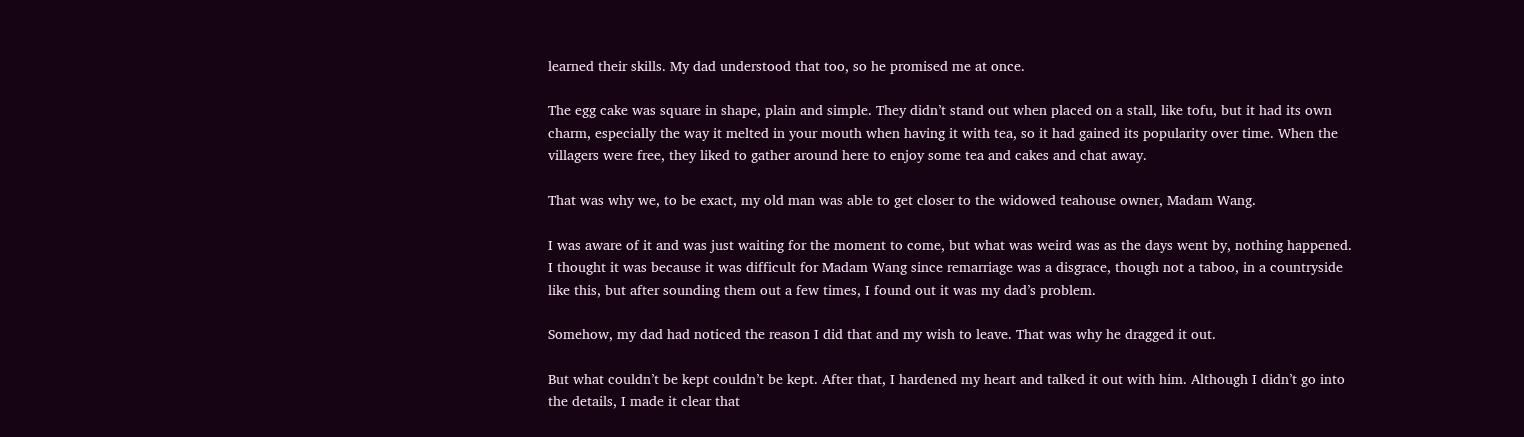learned their skills. My dad understood that too, so he promised me at once.

The egg cake was square in shape, plain and simple. They didn’t stand out when placed on a stall, like tofu, but it had its own charm, especially the way it melted in your mouth when having it with tea, so it had gained its popularity over time. When the villagers were free, they liked to gather around here to enjoy some tea and cakes and chat away.

That was why we, to be exact, my old man was able to get closer to the widowed teahouse owner, Madam Wang.

I was aware of it and was just waiting for the moment to come, but what was weird was as the days went by, nothing happened. I thought it was because it was difficult for Madam Wang since remarriage was a disgrace, though not a taboo, in a countryside like this, but after sounding them out a few times, I found out it was my dad’s problem.

Somehow, my dad had noticed the reason I did that and my wish to leave. That was why he dragged it out.

But what couldn’t be kept couldn’t be kept. After that, I hardened my heart and talked it out with him. Although I didn’t go into the details, I made it clear that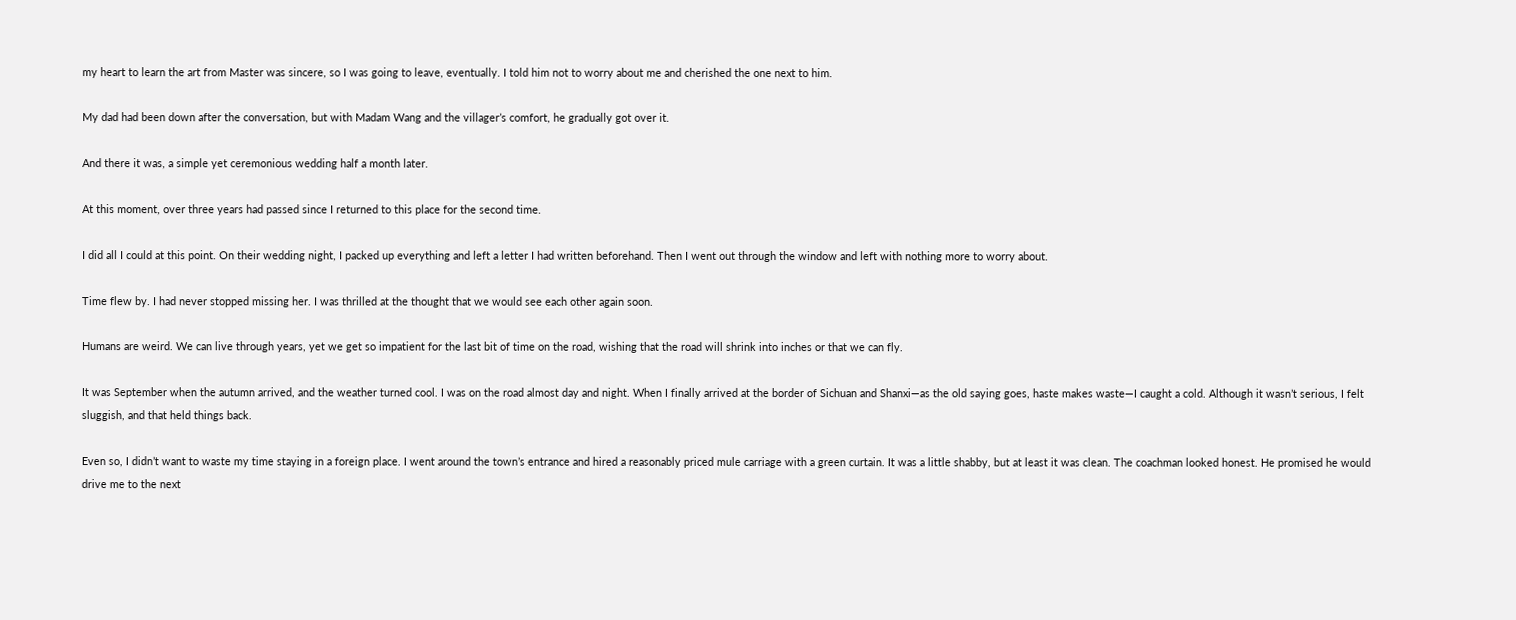my heart to learn the art from Master was sincere, so I was going to leave, eventually. I told him not to worry about me and cherished the one next to him.

My dad had been down after the conversation, but with Madam Wang and the villager’s comfort, he gradually got over it.

And there it was, a simple yet ceremonious wedding half a month later.

At this moment, over three years had passed since I returned to this place for the second time.

I did all I could at this point. On their wedding night, I packed up everything and left a letter I had written beforehand. Then I went out through the window and left with nothing more to worry about.

Time flew by. I had never stopped missing her. I was thrilled at the thought that we would see each other again soon.

Humans are weird. We can live through years, yet we get so impatient for the last bit of time on the road, wishing that the road will shrink into inches or that we can fly.

It was September when the autumn arrived, and the weather turned cool. I was on the road almost day and night. When I finally arrived at the border of Sichuan and Shanxi—as the old saying goes, haste makes waste—I caught a cold. Although it wasn’t serious, I felt sluggish, and that held things back.

Even so, I didn’t want to waste my time staying in a foreign place. I went around the town’s entrance and hired a reasonably priced mule carriage with a green curtain. It was a little shabby, but at least it was clean. The coachman looked honest. He promised he would drive me to the next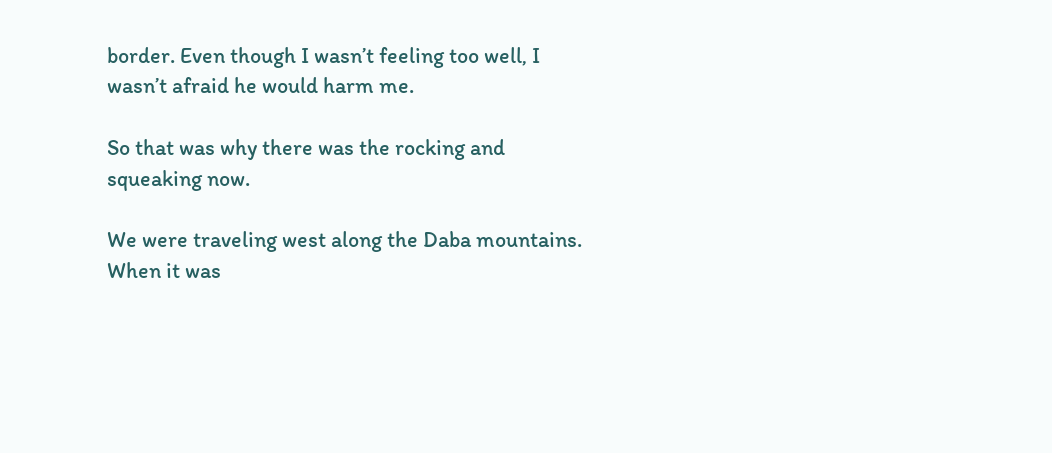border. Even though I wasn’t feeling too well, I wasn’t afraid he would harm me.

So that was why there was the rocking and squeaking now.

We were traveling west along the Daba mountains. When it was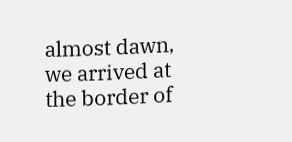almost dawn, we arrived at the border of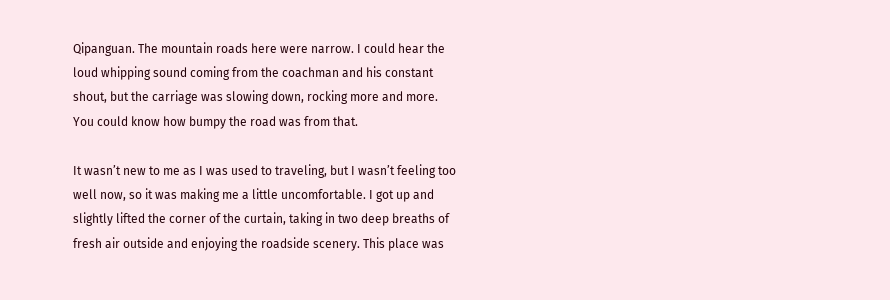Qipanguan. The mountain roads here were narrow. I could hear the loud whipping sound coming from the coachman and his constant shout, but the carriage was slowing down, rocking more and more. You could know how bumpy the road was from that.

It wasn’t new to me as I was used to traveling, but I wasn’t feeling too well now, so it was making me a little uncomfortable. I got up and slightly lifted the corner of the curtain, taking in two deep breaths of fresh air outside and enjoying the roadside scenery. This place was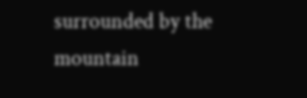surrounded by the mountain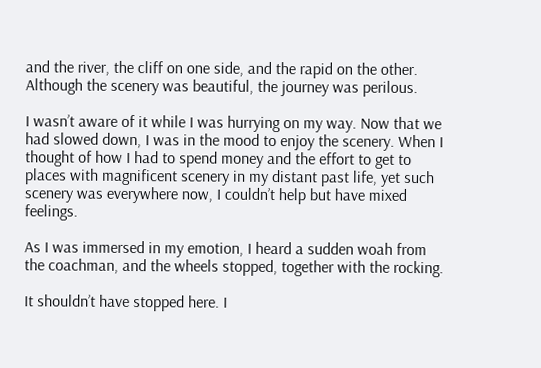and the river, the cliff on one side, and the rapid on the other. Although the scenery was beautiful, the journey was perilous.

I wasn’t aware of it while I was hurrying on my way. Now that we had slowed down, I was in the mood to enjoy the scenery. When I thought of how I had to spend money and the effort to get to places with magnificent scenery in my distant past life, yet such scenery was everywhere now, I couldn’t help but have mixed feelings.

As I was immersed in my emotion, I heard a sudden woah from the coachman, and the wheels stopped, together with the rocking.

It shouldn’t have stopped here. I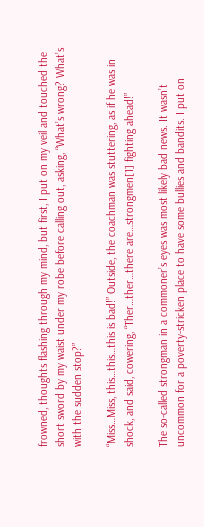frowned, thoughts flashing through my mind, but first, I put on my veil and touched the short sword by my waist under my robe before calling out, asking, “What’s wrong? What’s with the sudden stop?”

“Miss…Miss, this…this…this is bad!” Outside, the coachman was stuttering, as if he was in shock, and said, cowering, “Ther…ther…there are…strongmen[1] fighting ahead!”

The so-called strongman in a commoner’s eyes was most likely bad news. It wasn’t uncommon for a poverty-stricken place to have some bullies and bandits. I put on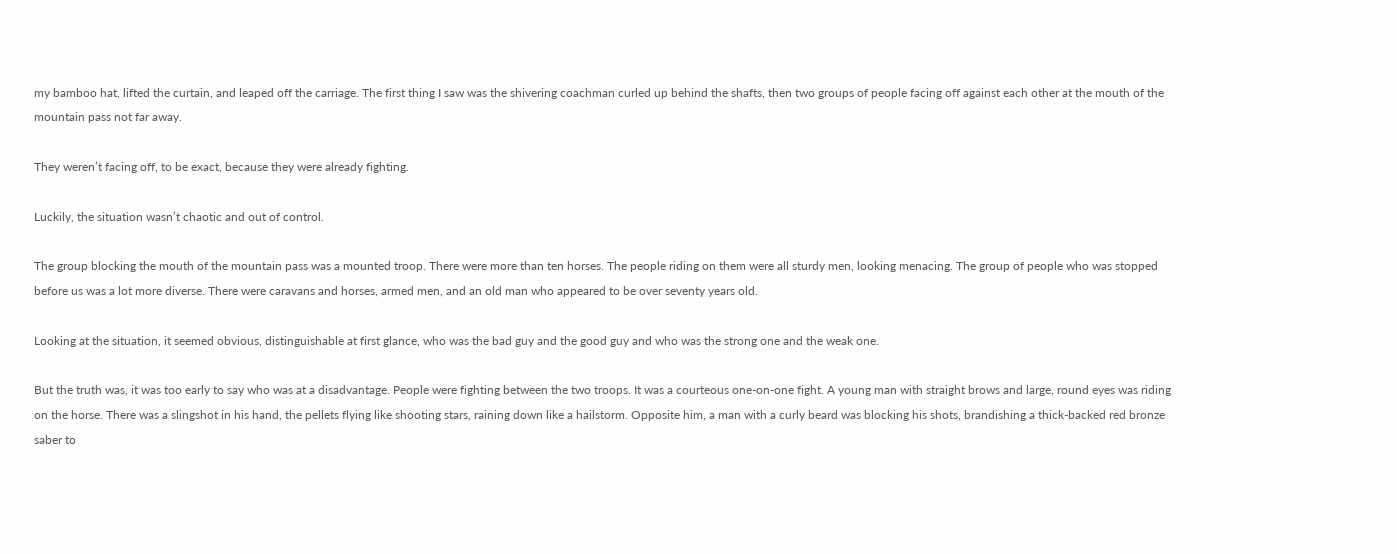my bamboo hat, lifted the curtain, and leaped off the carriage. The first thing I saw was the shivering coachman curled up behind the shafts, then two groups of people facing off against each other at the mouth of the mountain pass not far away.

They weren’t facing off, to be exact, because they were already fighting.

Luckily, the situation wasn’t chaotic and out of control.

The group blocking the mouth of the mountain pass was a mounted troop. There were more than ten horses. The people riding on them were all sturdy men, looking menacing. The group of people who was stopped before us was a lot more diverse. There were caravans and horses, armed men, and an old man who appeared to be over seventy years old.

Looking at the situation, it seemed obvious, distinguishable at first glance, who was the bad guy and the good guy and who was the strong one and the weak one.

But the truth was, it was too early to say who was at a disadvantage. People were fighting between the two troops. It was a courteous one-on-one fight. A young man with straight brows and large, round eyes was riding on the horse. There was a slingshot in his hand, the pellets flying like shooting stars, raining down like a hailstorm. Opposite him, a man with a curly beard was blocking his shots, brandishing a thick-backed red bronze saber to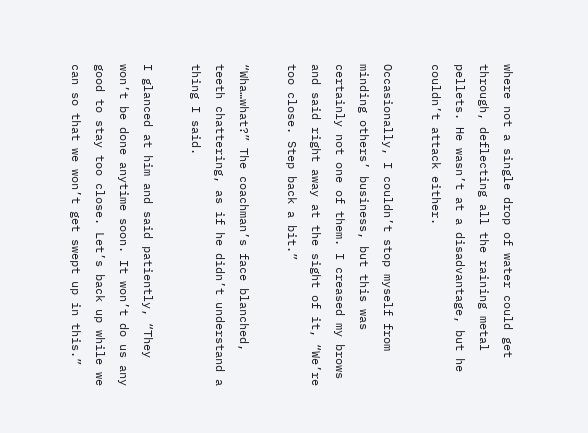where not a single drop of water could get through, deflecting all the raining metal pellets. He wasn’t at a disadvantage, but he couldn’t attack either.

Occasionally, I couldn’t stop myself from minding others’ business, but this was certainly not one of them. I creased my brows and said right away at the sight of it, “We’re too close. Step back a bit.”

“Wha…what?” The coachman’s face blanched, teeth chattering, as if he didn’t understand a thing I said.

I glanced at him and said patiently, “They won’t be done anytime soon. It won’t do us any good to stay too close. Let’s back up while we can so that we won’t get swept up in this.”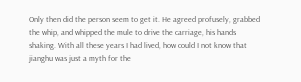Only then did the person seem to get it. He agreed profusely, grabbed the whip, and whipped the mule to drive the carriage, his hands shaking. With all these years I had lived, how could I not know that jianghu was just a myth for the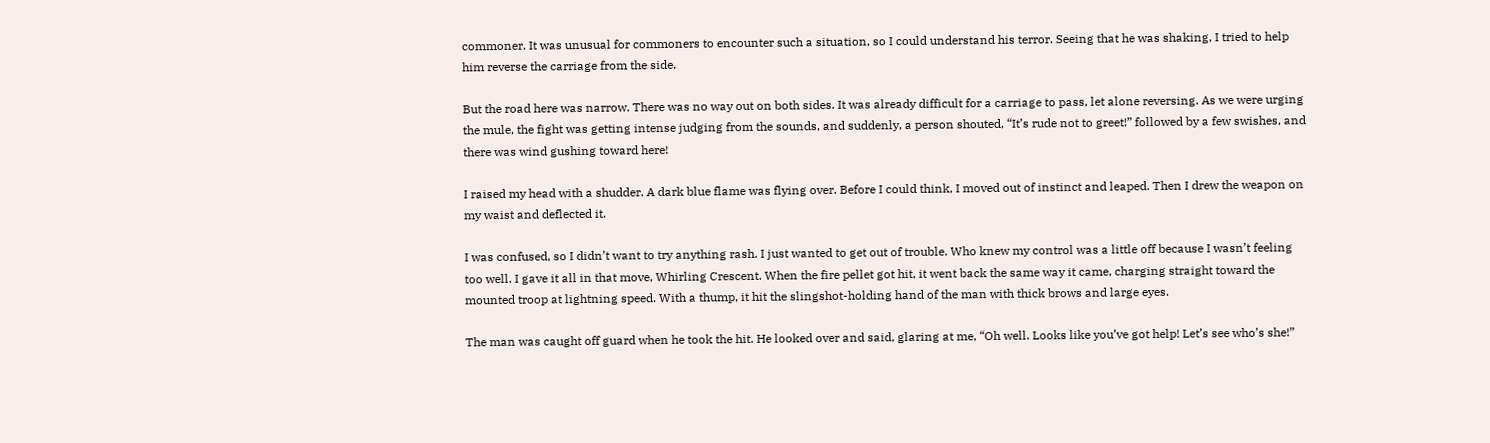commoner. It was unusual for commoners to encounter such a situation, so I could understand his terror. Seeing that he was shaking, I tried to help him reverse the carriage from the side.

But the road here was narrow. There was no way out on both sides. It was already difficult for a carriage to pass, let alone reversing. As we were urging the mule, the fight was getting intense judging from the sounds, and suddenly, a person shouted, “It’s rude not to greet!” followed by a few swishes, and there was wind gushing toward here!

I raised my head with a shudder. A dark blue flame was flying over. Before I could think, I moved out of instinct and leaped. Then I drew the weapon on my waist and deflected it.

I was confused, so I didn’t want to try anything rash. I just wanted to get out of trouble. Who knew my control was a little off because I wasn’t feeling too well. I gave it all in that move, Whirling Crescent. When the fire pellet got hit, it went back the same way it came, charging straight toward the mounted troop at lightning speed. With a thump, it hit the slingshot-holding hand of the man with thick brows and large eyes.

The man was caught off guard when he took the hit. He looked over and said, glaring at me, “Oh well. Looks like you’ve got help! Let’s see who’s she!”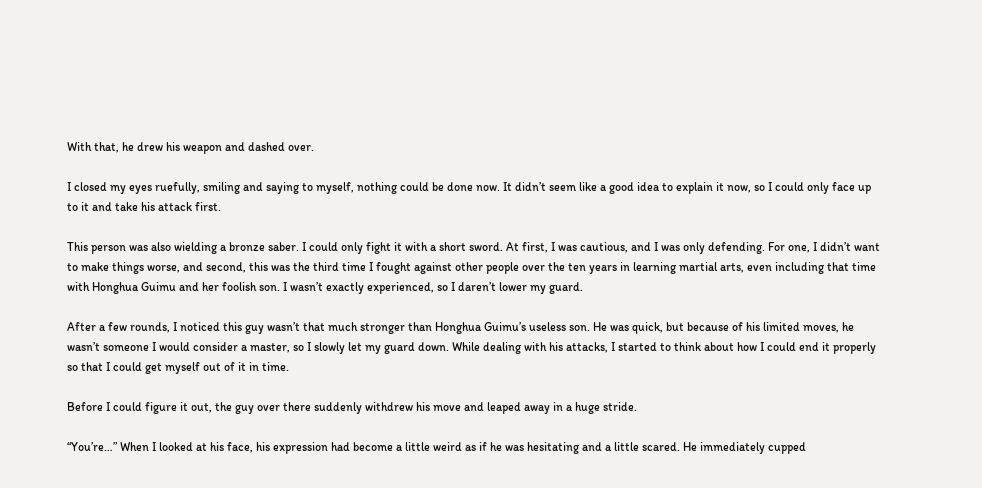With that, he drew his weapon and dashed over.

I closed my eyes ruefully, smiling and saying to myself, nothing could be done now. It didn’t seem like a good idea to explain it now, so I could only face up to it and take his attack first.

This person was also wielding a bronze saber. I could only fight it with a short sword. At first, I was cautious, and I was only defending. For one, I didn’t want to make things worse, and second, this was the third time I fought against other people over the ten years in learning martial arts, even including that time with Honghua Guimu and her foolish son. I wasn’t exactly experienced, so I daren’t lower my guard.

After a few rounds, I noticed this guy wasn’t that much stronger than Honghua Guimu’s useless son. He was quick, but because of his limited moves, he wasn’t someone I would consider a master, so I slowly let my guard down. While dealing with his attacks, I started to think about how I could end it properly so that I could get myself out of it in time.

Before I could figure it out, the guy over there suddenly withdrew his move and leaped away in a huge stride.

“You’re…” When I looked at his face, his expression had become a little weird as if he was hesitating and a little scared. He immediately cupped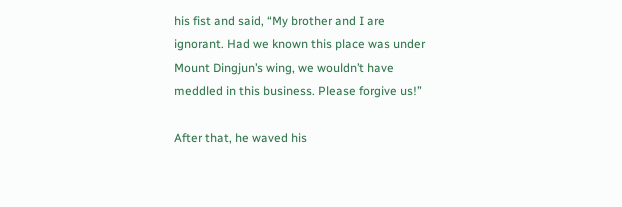his fist and said, “My brother and I are ignorant. Had we known this place was under Mount Dingjun’s wing, we wouldn’t have meddled in this business. Please forgive us!”

After that, he waved his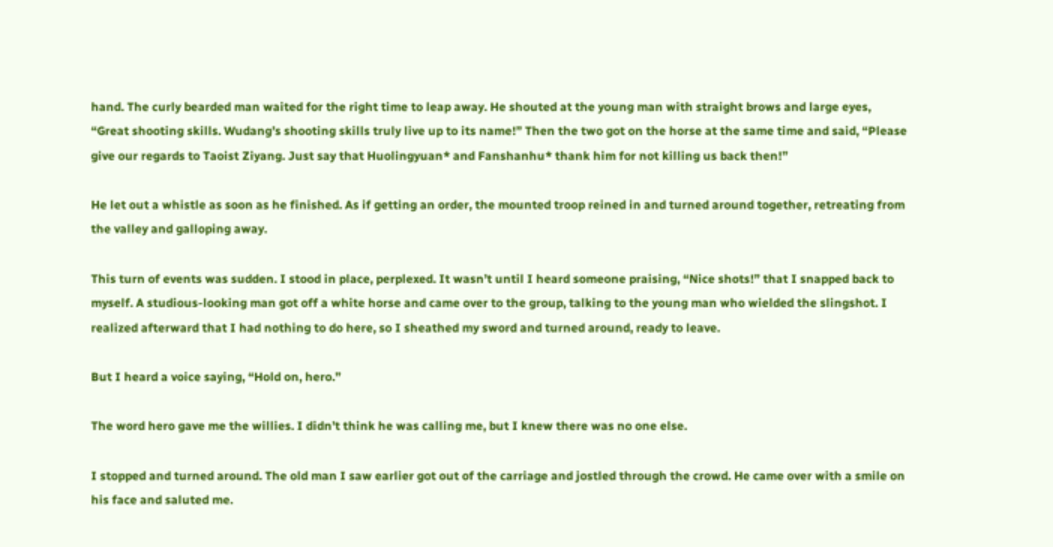hand. The curly bearded man waited for the right time to leap away. He shouted at the young man with straight brows and large eyes, “Great shooting skills. Wudang’s shooting skills truly live up to its name!” Then the two got on the horse at the same time and said, “Please give our regards to Taoist Ziyang. Just say that Huolingyuan* and Fanshanhu* thank him for not killing us back then!”

He let out a whistle as soon as he finished. As if getting an order, the mounted troop reined in and turned around together, retreating from the valley and galloping away.

This turn of events was sudden. I stood in place, perplexed. It wasn’t until I heard someone praising, “Nice shots!” that I snapped back to myself. A studious-looking man got off a white horse and came over to the group, talking to the young man who wielded the slingshot. I realized afterward that I had nothing to do here, so I sheathed my sword and turned around, ready to leave.

But I heard a voice saying, “Hold on, hero.”

The word hero gave me the willies. I didn’t think he was calling me, but I knew there was no one else.

I stopped and turned around. The old man I saw earlier got out of the carriage and jostled through the crowd. He came over with a smile on his face and saluted me.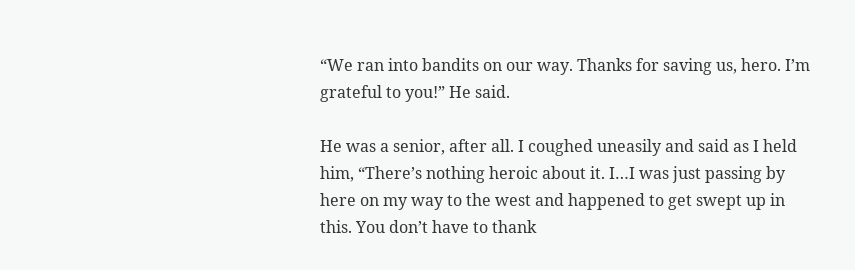“We ran into bandits on our way. Thanks for saving us, hero. I’m grateful to you!” He said.

He was a senior, after all. I coughed uneasily and said as I held him, “There’s nothing heroic about it. I…I was just passing by here on my way to the west and happened to get swept up in this. You don’t have to thank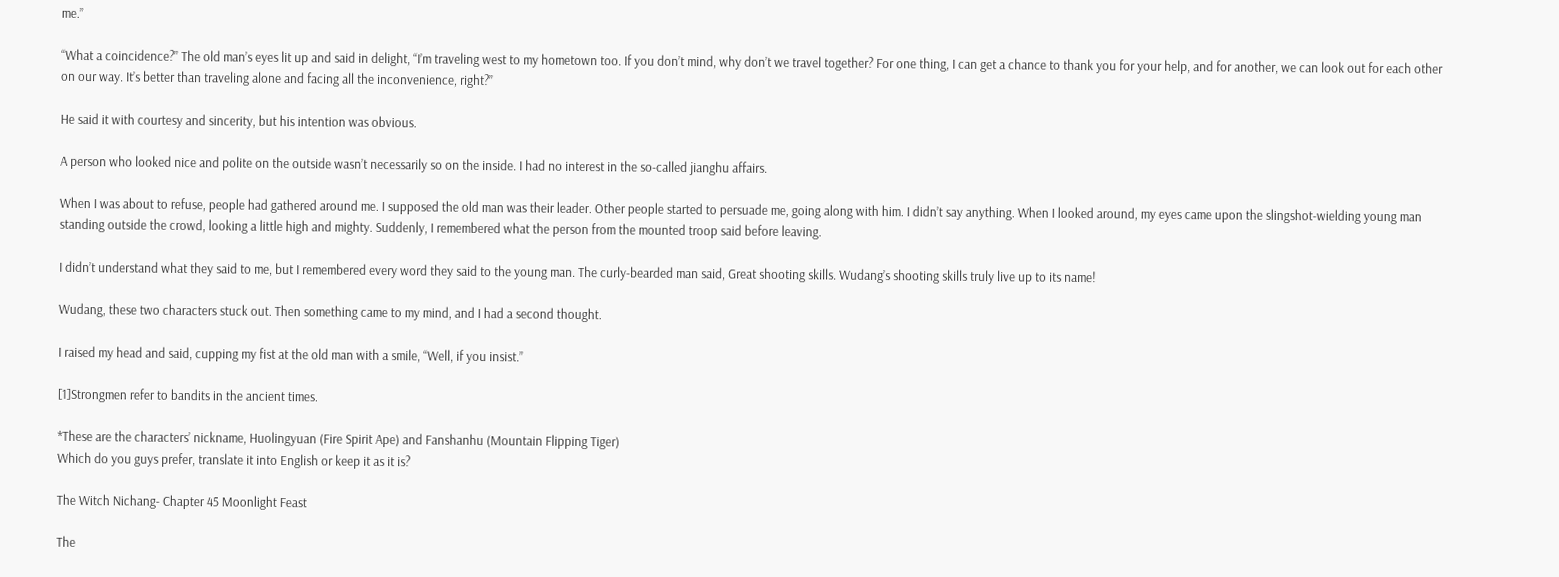me.”

“What a coincidence?” The old man’s eyes lit up and said in delight, “I’m traveling west to my hometown too. If you don’t mind, why don’t we travel together? For one thing, I can get a chance to thank you for your help, and for another, we can look out for each other on our way. It’s better than traveling alone and facing all the inconvenience, right?”

He said it with courtesy and sincerity, but his intention was obvious.

A person who looked nice and polite on the outside wasn’t necessarily so on the inside. I had no interest in the so-called jianghu affairs.

When I was about to refuse, people had gathered around me. I supposed the old man was their leader. Other people started to persuade me, going along with him. I didn’t say anything. When I looked around, my eyes came upon the slingshot-wielding young man standing outside the crowd, looking a little high and mighty. Suddenly, I remembered what the person from the mounted troop said before leaving.

I didn’t understand what they said to me, but I remembered every word they said to the young man. The curly-bearded man said, Great shooting skills. Wudang’s shooting skills truly live up to its name!

Wudang, these two characters stuck out. Then something came to my mind, and I had a second thought.

I raised my head and said, cupping my fist at the old man with a smile, “Well, if you insist.”

[1]Strongmen refer to bandits in the ancient times.

*These are the characters’ nickname, Huolingyuan (Fire Spirit Ape) and Fanshanhu (Mountain Flipping Tiger)
Which do you guys prefer, translate it into English or keep it as it is?

The Witch Nichang- Chapter 45 Moonlight Feast

The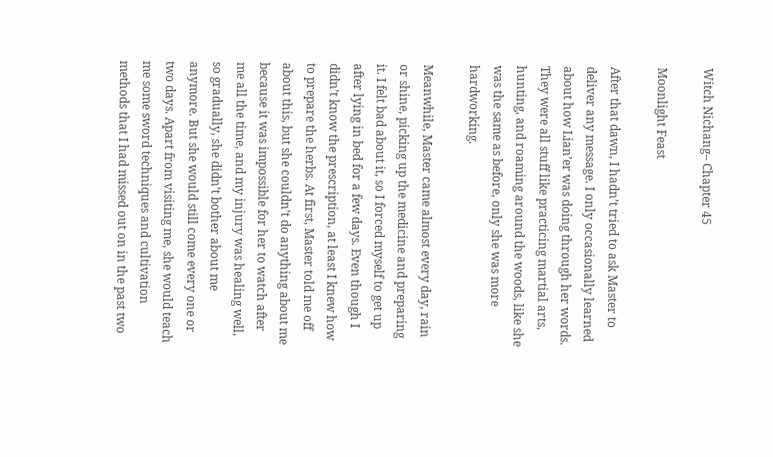Witch Nichang– Chapter 45

Moonlight Feast

After that dawn, I hadn’t tried to ask Master to deliver any message. I only occasionally learned about how Lian’er was doing through her words. They were all stuff like practicing martial arts, hunting, and roaming around the woods, like she was the same as before, only she was more hardworking.

Meanwhile, Master came almost every day, rain or shine, picking up the medicine and preparing it. I felt bad about it, so I forced myself to get up after lying in bed for a few days. Even though I didn’t know the prescription, at least I knew how to prepare the herbs. At first, Master told me off about this, but she couldn’t do anything about me because it was impossible for her to watch after me all the time, and my injury was healing well, so gradually, she didn’t bother about me anymore. But she would still come every one or two days. Apart from visiting me, she would teach me some sword techniques and cultivation methods that I had missed out on in the past two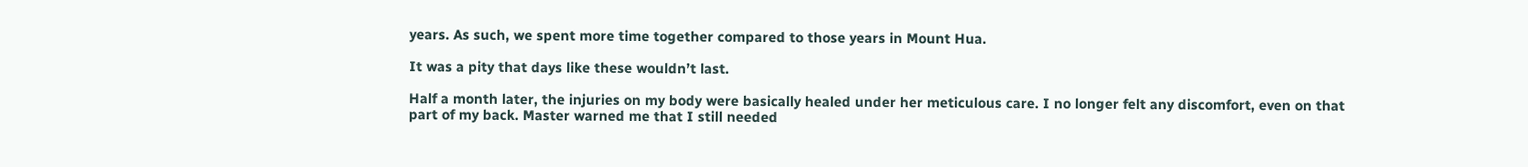years. As such, we spent more time together compared to those years in Mount Hua.

It was a pity that days like these wouldn’t last.

Half a month later, the injuries on my body were basically healed under her meticulous care. I no longer felt any discomfort, even on that part of my back. Master warned me that I still needed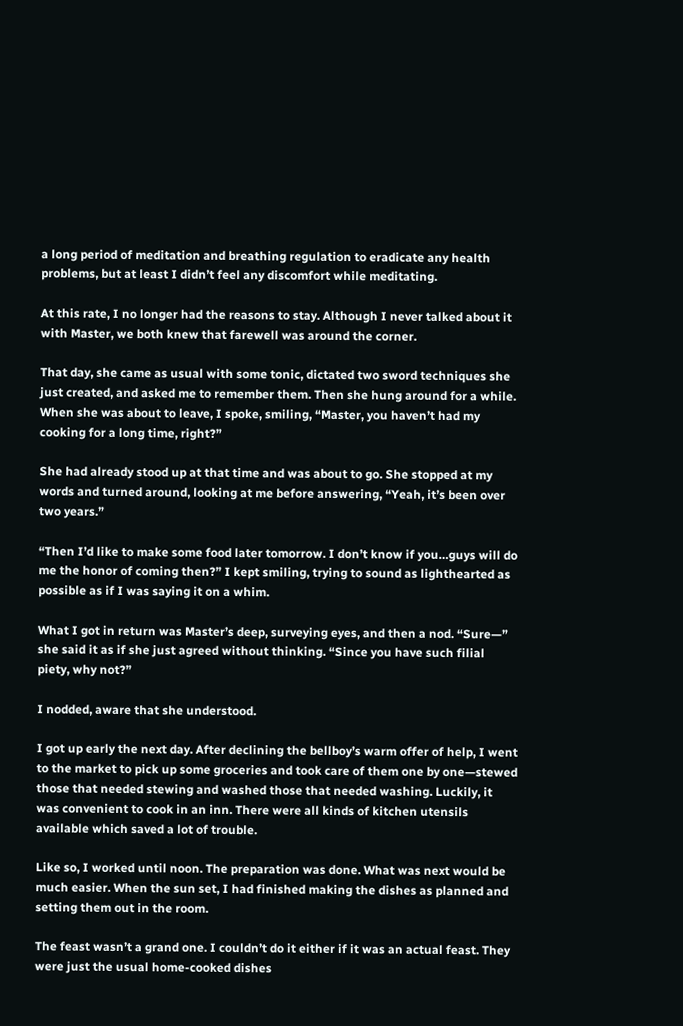a long period of meditation and breathing regulation to eradicate any health problems, but at least I didn’t feel any discomfort while meditating.

At this rate, I no longer had the reasons to stay. Although I never talked about it with Master, we both knew that farewell was around the corner.

That day, she came as usual with some tonic, dictated two sword techniques she just created, and asked me to remember them. Then she hung around for a while. When she was about to leave, I spoke, smiling, “Master, you haven’t had my cooking for a long time, right?”

She had already stood up at that time and was about to go. She stopped at my words and turned around, looking at me before answering, “Yeah, it’s been over two years.”

“Then I’d like to make some food later tomorrow. I don’t know if you…guys will do me the honor of coming then?” I kept smiling, trying to sound as lighthearted as possible as if I was saying it on a whim.

What I got in return was Master’s deep, surveying eyes, and then a nod. “Sure—” she said it as if she just agreed without thinking. “Since you have such filial piety, why not?”

I nodded, aware that she understood.

I got up early the next day. After declining the bellboy’s warm offer of help, I went to the market to pick up some groceries and took care of them one by one—stewed those that needed stewing and washed those that needed washing. Luckily, it was convenient to cook in an inn. There were all kinds of kitchen utensils available which saved a lot of trouble.

Like so, I worked until noon. The preparation was done. What was next would be much easier. When the sun set, I had finished making the dishes as planned and setting them out in the room.

The feast wasn’t a grand one. I couldn’t do it either if it was an actual feast. They were just the usual home-cooked dishes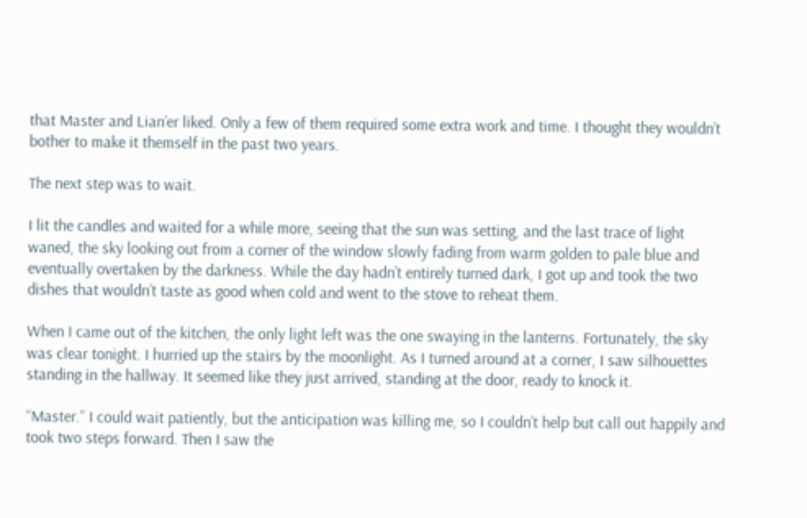that Master and Lian’er liked. Only a few of them required some extra work and time. I thought they wouldn’t bother to make it themself in the past two years.

The next step was to wait.

I lit the candles and waited for a while more, seeing that the sun was setting, and the last trace of light waned, the sky looking out from a corner of the window slowly fading from warm golden to pale blue and eventually overtaken by the darkness. While the day hadn’t entirely turned dark, I got up and took the two dishes that wouldn’t taste as good when cold and went to the stove to reheat them.

When I came out of the kitchen, the only light left was the one swaying in the lanterns. Fortunately, the sky was clear tonight. I hurried up the stairs by the moonlight. As I turned around at a corner, I saw silhouettes standing in the hallway. It seemed like they just arrived, standing at the door, ready to knock it.

“Master.” I could wait patiently, but the anticipation was killing me, so I couldn’t help but call out happily and took two steps forward. Then I saw the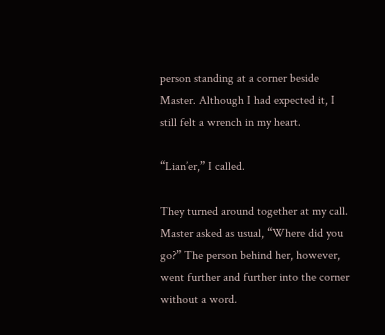person standing at a corner beside Master. Although I had expected it, I still felt a wrench in my heart.

“Lian’er,” I called.

They turned around together at my call. Master asked as usual, “Where did you go?” The person behind her, however, went further and further into the corner without a word.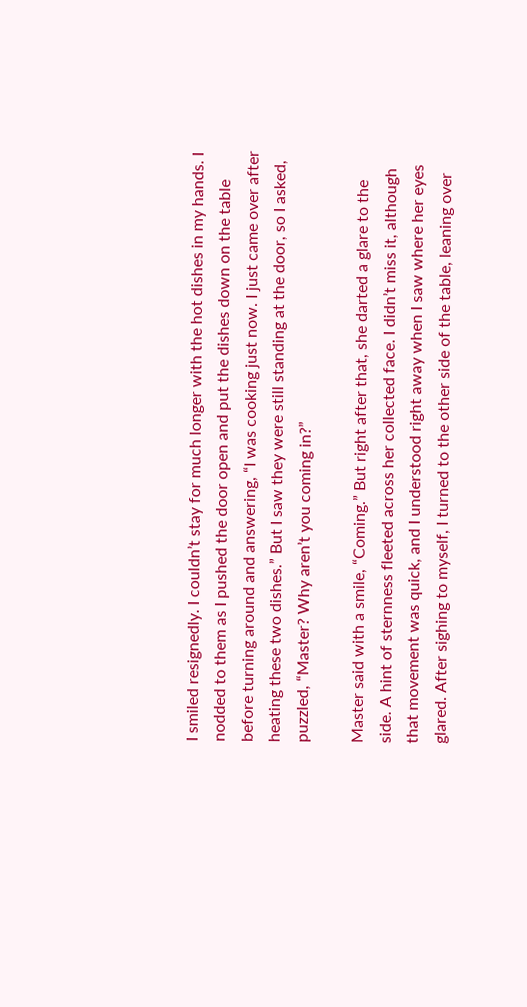I smiled resignedly. I couldn’t stay for much longer with the hot dishes in my hands. I nodded to them as I pushed the door open and put the dishes down on the table before turning around and answering, “I was cooking just now. I just came over after heating these two dishes.” But I saw they were still standing at the door, so I asked, puzzled, “Master? Why aren’t you coming in?”

Master said with a smile, “Coming.” But right after that, she darted a glare to the side. A hint of sternness fleeted across her collected face. I didn’t miss it, although that movement was quick, and I understood right away when I saw where her eyes glared. After sighing to myself, I turned to the other side of the table, leaning over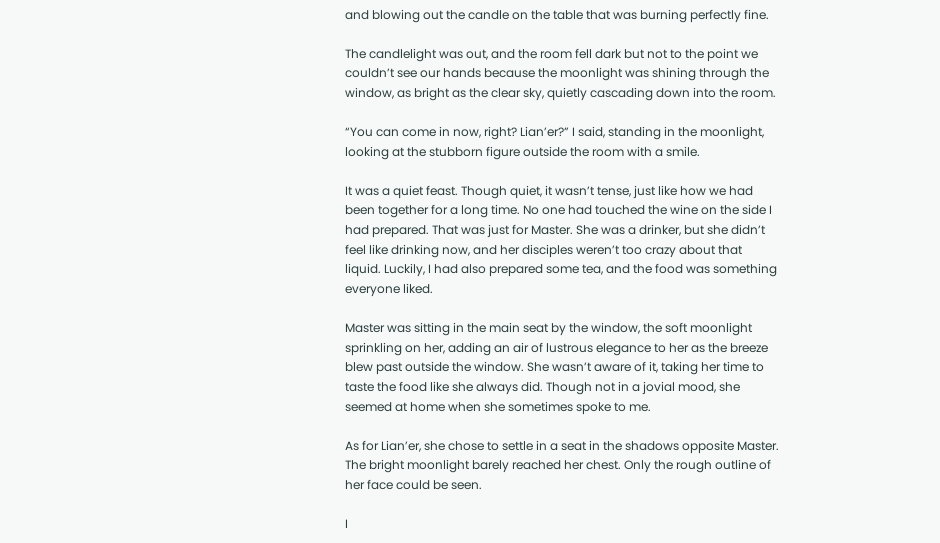and blowing out the candle on the table that was burning perfectly fine.

The candlelight was out, and the room fell dark but not to the point we couldn’t see our hands because the moonlight was shining through the window, as bright as the clear sky, quietly cascading down into the room.

“You can come in now, right? Lian’er?” I said, standing in the moonlight, looking at the stubborn figure outside the room with a smile.

It was a quiet feast. Though quiet, it wasn’t tense, just like how we had been together for a long time. No one had touched the wine on the side I had prepared. That was just for Master. She was a drinker, but she didn’t feel like drinking now, and her disciples weren’t too crazy about that liquid. Luckily, I had also prepared some tea, and the food was something everyone liked.

Master was sitting in the main seat by the window, the soft moonlight sprinkling on her, adding an air of lustrous elegance to her as the breeze blew past outside the window. She wasn’t aware of it, taking her time to taste the food like she always did. Though not in a jovial mood, she seemed at home when she sometimes spoke to me.

As for Lian’er, she chose to settle in a seat in the shadows opposite Master. The bright moonlight barely reached her chest. Only the rough outline of her face could be seen.

I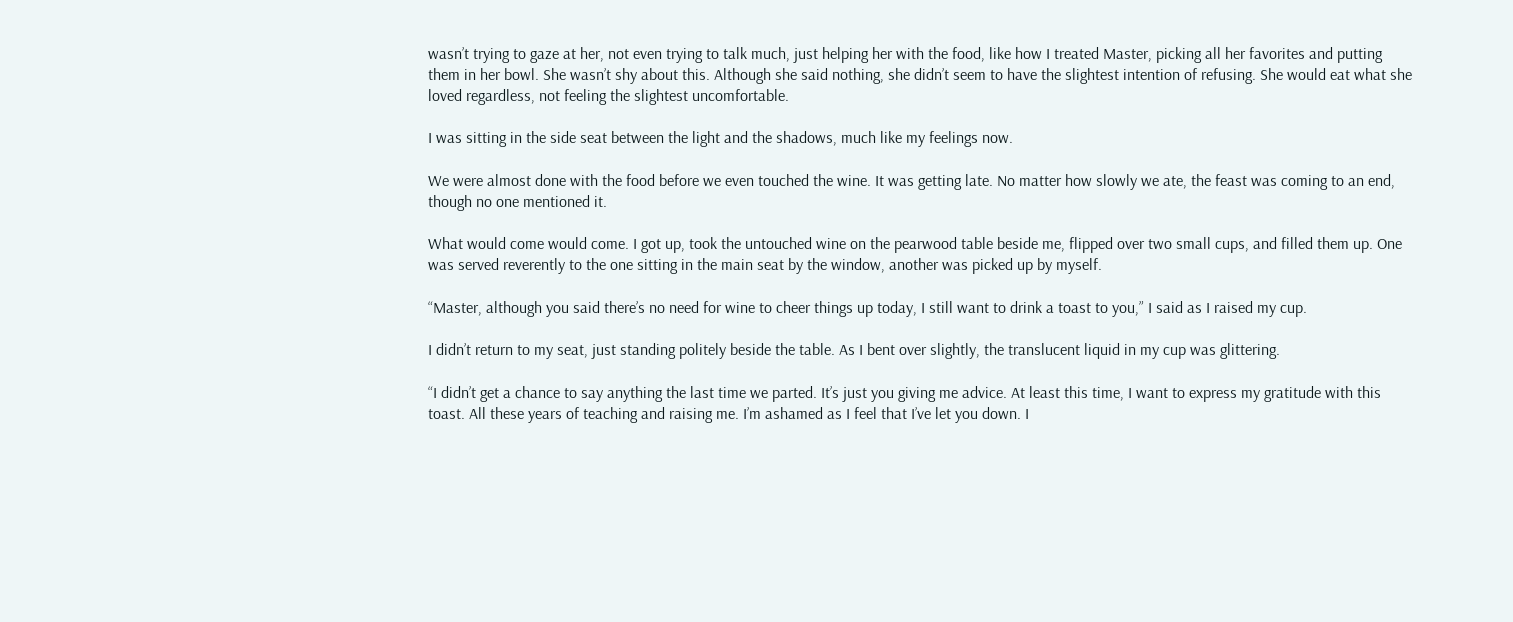wasn’t trying to gaze at her, not even trying to talk much, just helping her with the food, like how I treated Master, picking all her favorites and putting them in her bowl. She wasn’t shy about this. Although she said nothing, she didn’t seem to have the slightest intention of refusing. She would eat what she loved regardless, not feeling the slightest uncomfortable.

I was sitting in the side seat between the light and the shadows, much like my feelings now.

We were almost done with the food before we even touched the wine. It was getting late. No matter how slowly we ate, the feast was coming to an end, though no one mentioned it.

What would come would come. I got up, took the untouched wine on the pearwood table beside me, flipped over two small cups, and filled them up. One was served reverently to the one sitting in the main seat by the window, another was picked up by myself.

“Master, although you said there’s no need for wine to cheer things up today, I still want to drink a toast to you,” I said as I raised my cup.

I didn’t return to my seat, just standing politely beside the table. As I bent over slightly, the translucent liquid in my cup was glittering.

“I didn’t get a chance to say anything the last time we parted. It’s just you giving me advice. At least this time, I want to express my gratitude with this toast. All these years of teaching and raising me. I’m ashamed as I feel that I’ve let you down. I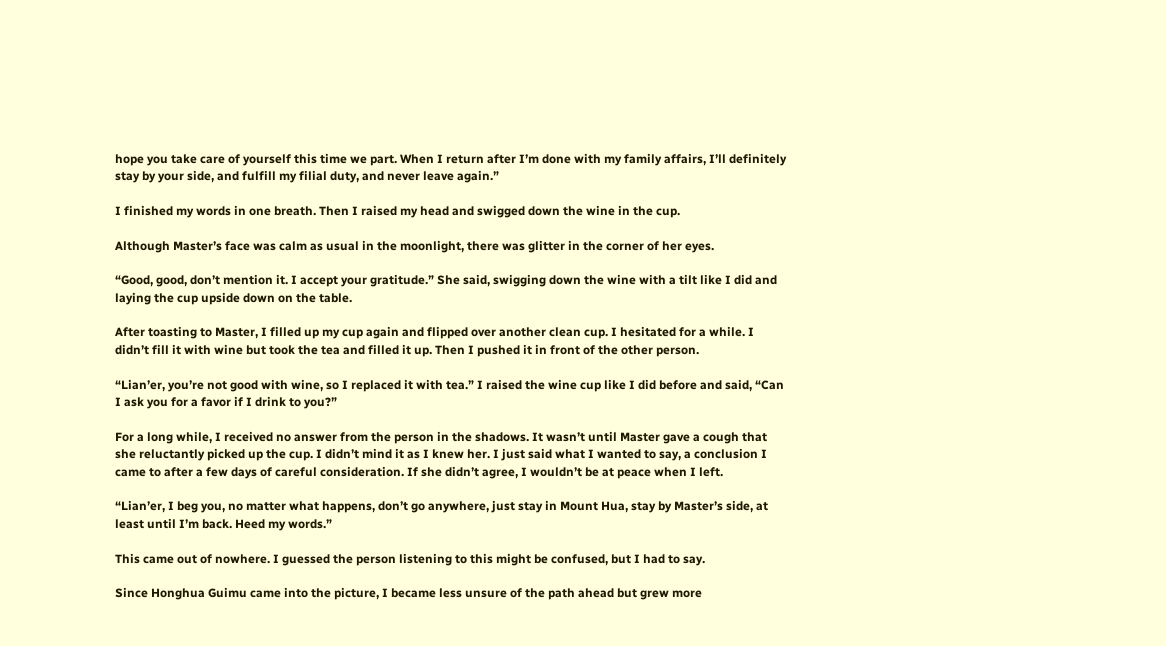hope you take care of yourself this time we part. When I return after I’m done with my family affairs, I’ll definitely stay by your side, and fulfill my filial duty, and never leave again.”

I finished my words in one breath. Then I raised my head and swigged down the wine in the cup.

Although Master’s face was calm as usual in the moonlight, there was glitter in the corner of her eyes.

“Good, good, don’t mention it. I accept your gratitude.” She said, swigging down the wine with a tilt like I did and laying the cup upside down on the table.

After toasting to Master, I filled up my cup again and flipped over another clean cup. I hesitated for a while. I didn’t fill it with wine but took the tea and filled it up. Then I pushed it in front of the other person.

“Lian’er, you’re not good with wine, so I replaced it with tea.” I raised the wine cup like I did before and said, “Can I ask you for a favor if I drink to you?”

For a long while, I received no answer from the person in the shadows. It wasn’t until Master gave a cough that she reluctantly picked up the cup. I didn’t mind it as I knew her. I just said what I wanted to say, a conclusion I came to after a few days of careful consideration. If she didn’t agree, I wouldn’t be at peace when I left.

“Lian’er, I beg you, no matter what happens, don’t go anywhere, just stay in Mount Hua, stay by Master’s side, at least until I’m back. Heed my words.”

This came out of nowhere. I guessed the person listening to this might be confused, but I had to say.

Since Honghua Guimu came into the picture, I became less unsure of the path ahead but grew more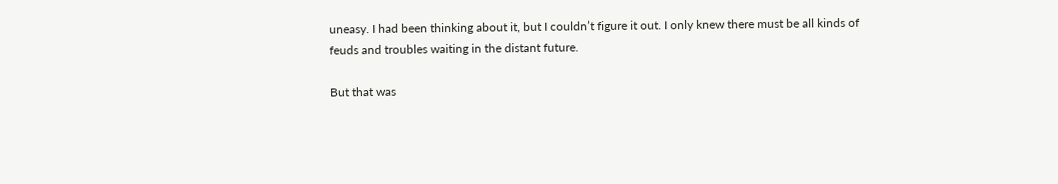uneasy. I had been thinking about it, but I couldn’t figure it out. I only knew there must be all kinds of feuds and troubles waiting in the distant future.

But that was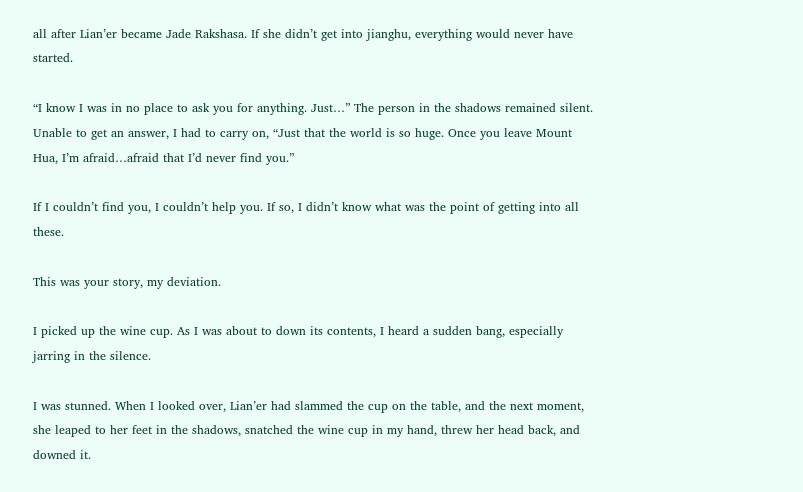all after Lian’er became Jade Rakshasa. If she didn’t get into jianghu, everything would never have started.

“I know I was in no place to ask you for anything. Just…” The person in the shadows remained silent. Unable to get an answer, I had to carry on, “Just that the world is so huge. Once you leave Mount Hua, I’m afraid…afraid that I’d never find you.”

If I couldn’t find you, I couldn’t help you. If so, I didn’t know what was the point of getting into all these.

This was your story, my deviation.

I picked up the wine cup. As I was about to down its contents, I heard a sudden bang, especially jarring in the silence.

I was stunned. When I looked over, Lian’er had slammed the cup on the table, and the next moment, she leaped to her feet in the shadows, snatched the wine cup in my hand, threw her head back, and downed it.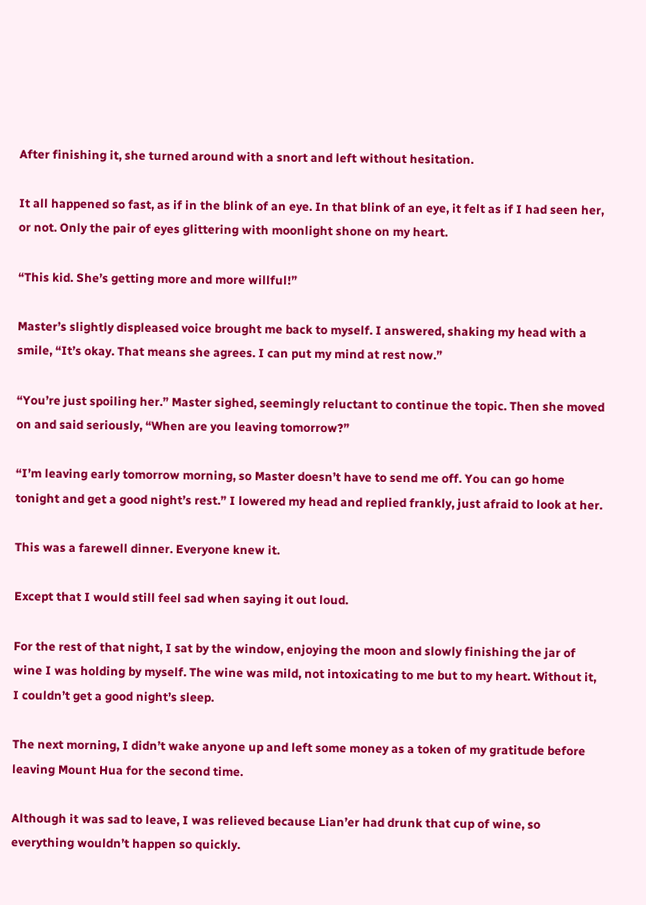After finishing it, she turned around with a snort and left without hesitation.

It all happened so fast, as if in the blink of an eye. In that blink of an eye, it felt as if I had seen her, or not. Only the pair of eyes glittering with moonlight shone on my heart.

“This kid. She’s getting more and more willful!”

Master’s slightly displeased voice brought me back to myself. I answered, shaking my head with a smile, “It’s okay. That means she agrees. I can put my mind at rest now.”

“You’re just spoiling her.” Master sighed, seemingly reluctant to continue the topic. Then she moved on and said seriously, “When are you leaving tomorrow?”

“I’m leaving early tomorrow morning, so Master doesn’t have to send me off. You can go home tonight and get a good night’s rest.” I lowered my head and replied frankly, just afraid to look at her.

This was a farewell dinner. Everyone knew it.

Except that I would still feel sad when saying it out loud.

For the rest of that night, I sat by the window, enjoying the moon and slowly finishing the jar of wine I was holding by myself. The wine was mild, not intoxicating to me but to my heart. Without it, I couldn’t get a good night’s sleep.

The next morning, I didn’t wake anyone up and left some money as a token of my gratitude before leaving Mount Hua for the second time.

Although it was sad to leave, I was relieved because Lian’er had drunk that cup of wine, so everything wouldn’t happen so quickly.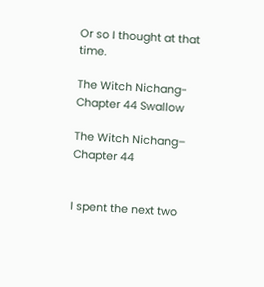Or so I thought at that time.

The Witch Nichang- Chapter 44 Swallow

The Witch Nichang– Chapter 44


I spent the next two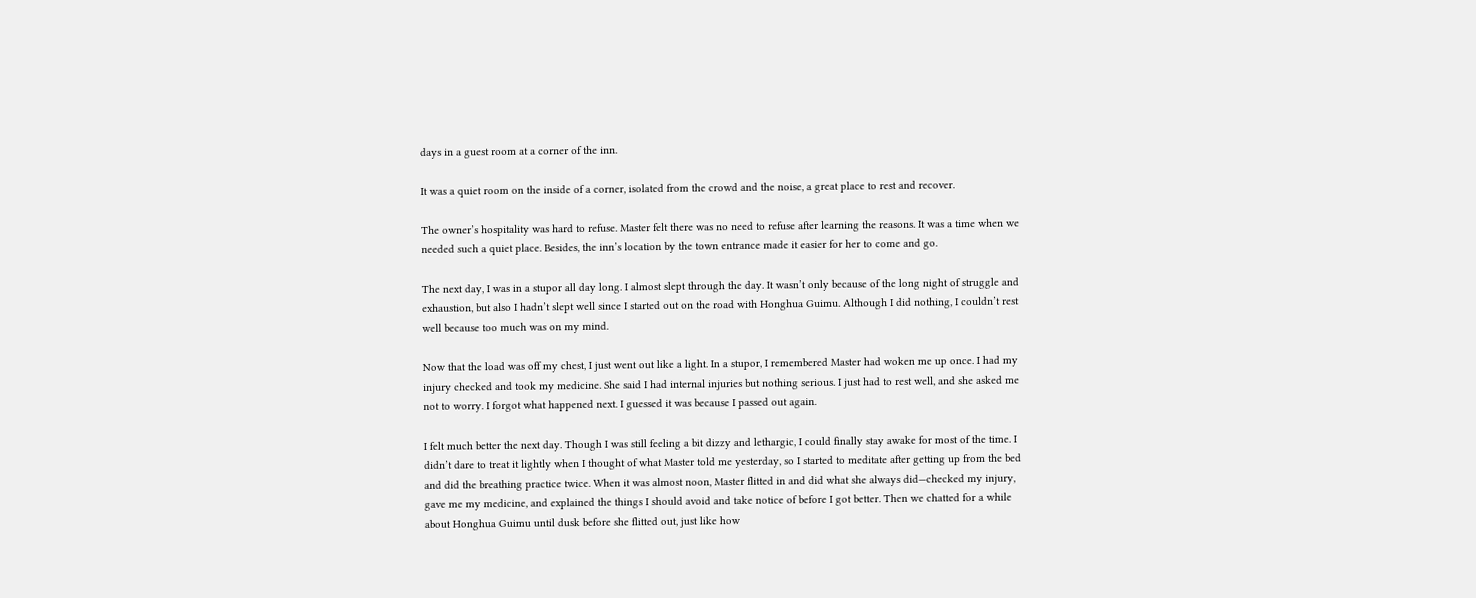days in a guest room at a corner of the inn.

It was a quiet room on the inside of a corner, isolated from the crowd and the noise, a great place to rest and recover.

The owner’s hospitality was hard to refuse. Master felt there was no need to refuse after learning the reasons. It was a time when we needed such a quiet place. Besides, the inn’s location by the town entrance made it easier for her to come and go.

The next day, I was in a stupor all day long. I almost slept through the day. It wasn’t only because of the long night of struggle and exhaustion, but also I hadn’t slept well since I started out on the road with Honghua Guimu. Although I did nothing, I couldn’t rest well because too much was on my mind.

Now that the load was off my chest, I just went out like a light. In a stupor, I remembered Master had woken me up once. I had my injury checked and took my medicine. She said I had internal injuries but nothing serious. I just had to rest well, and she asked me not to worry. I forgot what happened next. I guessed it was because I passed out again.

I felt much better the next day. Though I was still feeling a bit dizzy and lethargic, I could finally stay awake for most of the time. I didn’t dare to treat it lightly when I thought of what Master told me yesterday, so I started to meditate after getting up from the bed and did the breathing practice twice. When it was almost noon, Master flitted in and did what she always did—checked my injury, gave me my medicine, and explained the things I should avoid and take notice of before I got better. Then we chatted for a while about Honghua Guimu until dusk before she flitted out, just like how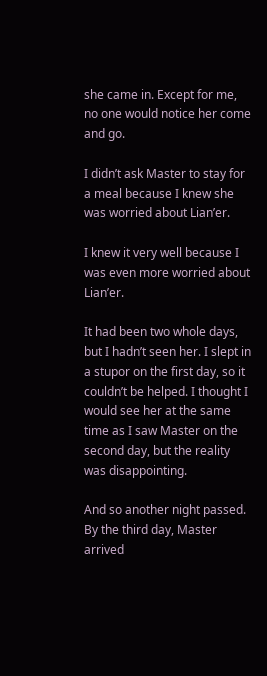she came in. Except for me, no one would notice her come and go.

I didn’t ask Master to stay for a meal because I knew she was worried about Lian’er.

I knew it very well because I was even more worried about Lian’er.

It had been two whole days, but I hadn’t seen her. I slept in a stupor on the first day, so it couldn’t be helped. I thought I would see her at the same time as I saw Master on the second day, but the reality was disappointing.

And so another night passed. By the third day, Master arrived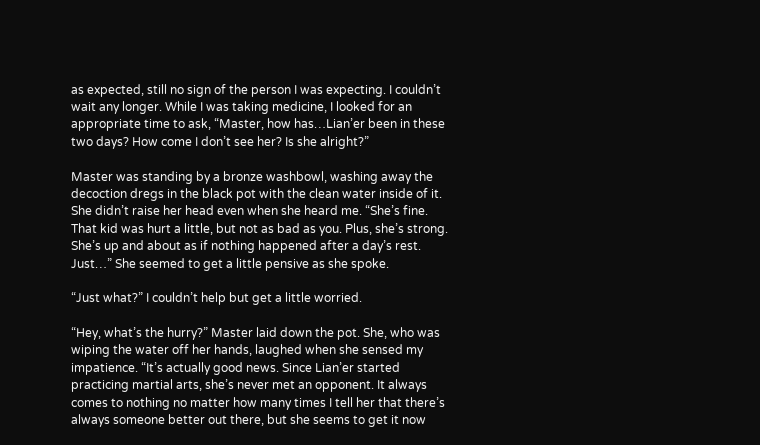as expected, still no sign of the person I was expecting. I couldn’t wait any longer. While I was taking medicine, I looked for an appropriate time to ask, “Master, how has…Lian’er been in these two days? How come I don’t see her? Is she alright?”

Master was standing by a bronze washbowl, washing away the decoction dregs in the black pot with the clean water inside of it. She didn’t raise her head even when she heard me. “She’s fine. That kid was hurt a little, but not as bad as you. Plus, she’s strong. She’s up and about as if nothing happened after a day’s rest. Just…” She seemed to get a little pensive as she spoke.

“Just what?” I couldn’t help but get a little worried.

“Hey, what’s the hurry?” Master laid down the pot. She, who was wiping the water off her hands, laughed when she sensed my impatience. “It’s actually good news. Since Lian’er started practicing martial arts, she’s never met an opponent. It always comes to nothing no matter how many times I tell her that there’s always someone better out there, but she seems to get it now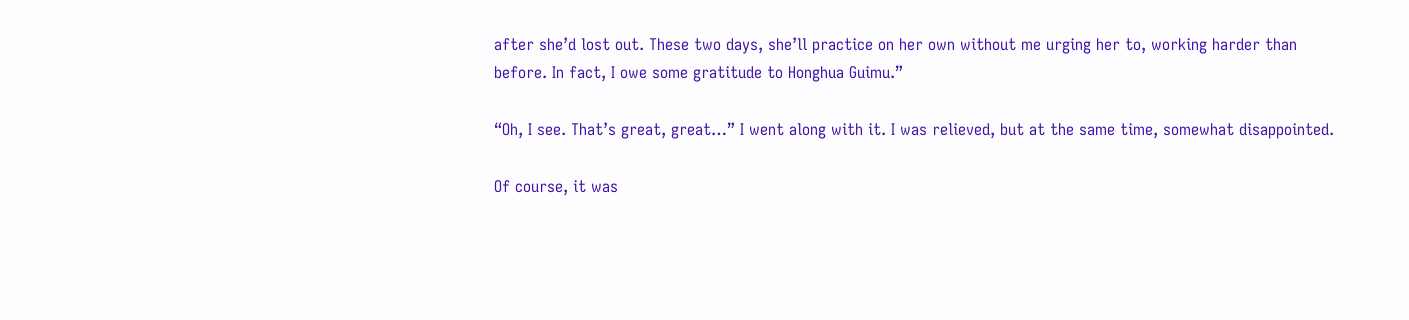after she’d lost out. These two days, she’ll practice on her own without me urging her to, working harder than before. In fact, I owe some gratitude to Honghua Guimu.”

“Oh, I see. That’s great, great…” I went along with it. I was relieved, but at the same time, somewhat disappointed.

Of course, it was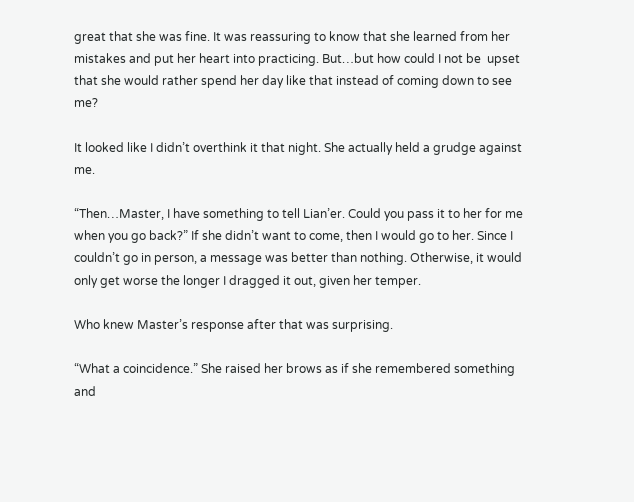great that she was fine. It was reassuring to know that she learned from her mistakes and put her heart into practicing. But…but how could I not be  upset that she would rather spend her day like that instead of coming down to see me?

It looked like I didn’t overthink it that night. She actually held a grudge against me.

“Then…Master, I have something to tell Lian’er. Could you pass it to her for me when you go back?” If she didn’t want to come, then I would go to her. Since I couldn’t go in person, a message was better than nothing. Otherwise, it would only get worse the longer I dragged it out, given her temper.

Who knew Master’s response after that was surprising.

“What a coincidence.” She raised her brows as if she remembered something and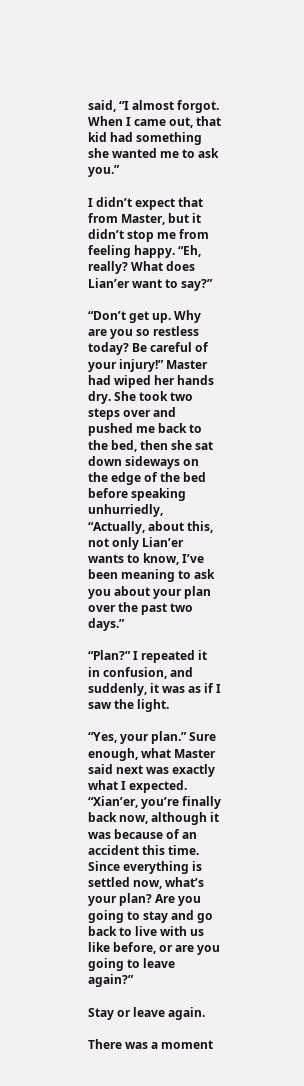said, “I almost forgot. When I came out, that kid had something she wanted me to ask you.”

I didn’t expect that from Master, but it didn’t stop me from feeling happy. “Eh, really? What does Lian’er want to say?”

“Don’t get up. Why are you so restless today? Be careful of your injury!” Master had wiped her hands dry. She took two steps over and pushed me back to the bed, then she sat down sideways on the edge of the bed before speaking unhurriedly, “Actually, about this, not only Lian’er wants to know, I’ve been meaning to ask you about your plan over the past two days.”

“Plan?” I repeated it in confusion, and suddenly, it was as if I saw the light.

“Yes, your plan.” Sure enough, what Master said next was exactly what I expected. “Xian’er, you’re finally back now, although it was because of an accident this time. Since everything is settled now, what’s your plan? Are you going to stay and go back to live with us like before, or are you going to leave again?”

Stay or leave again.

There was a moment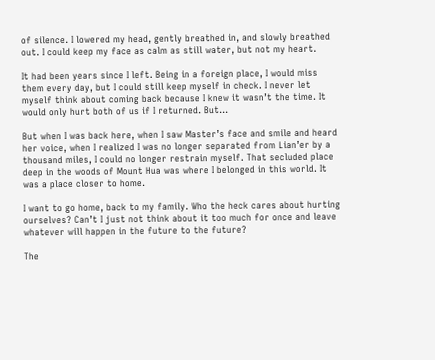of silence. I lowered my head, gently breathed in, and slowly breathed out. I could keep my face as calm as still water, but not my heart.

It had been years since I left. Being in a foreign place, I would miss them every day, but I could still keep myself in check. I never let myself think about coming back because I knew it wasn’t the time. It would only hurt both of us if I returned. But…

But when I was back here, when I saw Master’s face and smile and heard her voice, when I realized I was no longer separated from Lian’er by a thousand miles, I could no longer restrain myself. That secluded place deep in the woods of Mount Hua was where I belonged in this world. It was a place closer to home.

I want to go home, back to my family. Who the heck cares about hurting ourselves? Can’t I just not think about it too much for once and leave whatever will happen in the future to the future?

The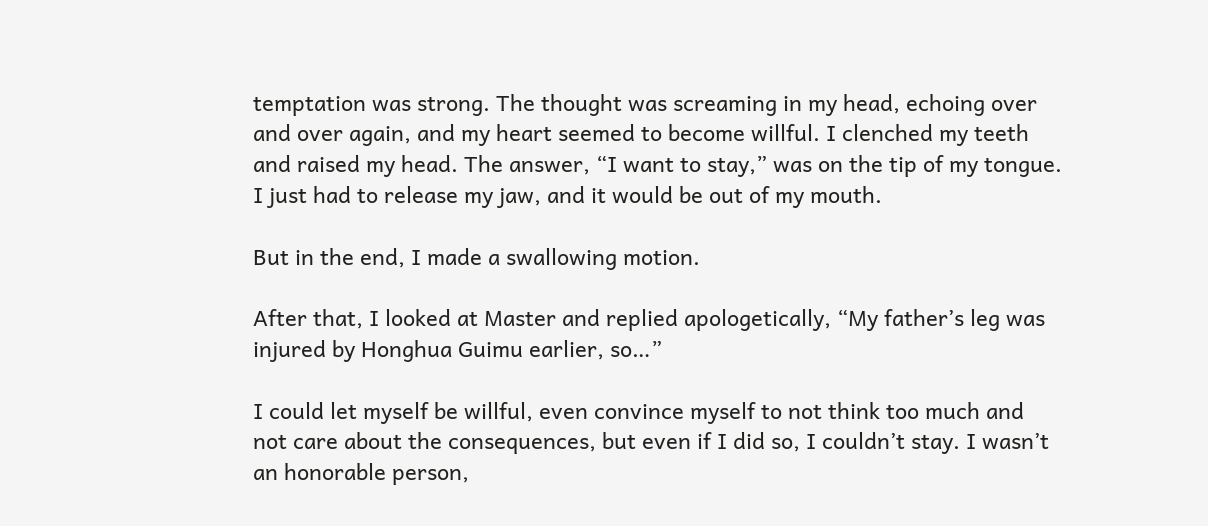temptation was strong. The thought was screaming in my head, echoing over and over again, and my heart seemed to become willful. I clenched my teeth and raised my head. The answer, “I want to stay,” was on the tip of my tongue. I just had to release my jaw, and it would be out of my mouth.

But in the end, I made a swallowing motion.

After that, I looked at Master and replied apologetically, “My father’s leg was injured by Honghua Guimu earlier, so…”

I could let myself be willful, even convince myself to not think too much and not care about the consequences, but even if I did so, I couldn’t stay. I wasn’t an honorable person,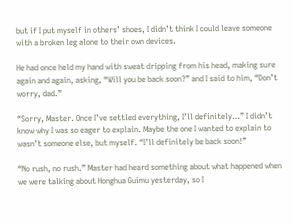but if I put myself in others’ shoes, I didn’t think I could leave someone with a broken leg alone to their own devices.

He had once held my hand with sweat dripping from his head, making sure again and again, asking, “Will you be back soon?” and I said to him, “Don’t worry, dad.”

“Sorry, Master. Once I’ve settled everything, I’ll definitely…” I didn’t know why I was so eager to explain. Maybe the one I wanted to explain to wasn’t someone else, but myself. “I’ll definitely be back soon!”

“No rush, no rush.” Master had heard something about what happened when we were talking about Honghua Guimu yesterday, so I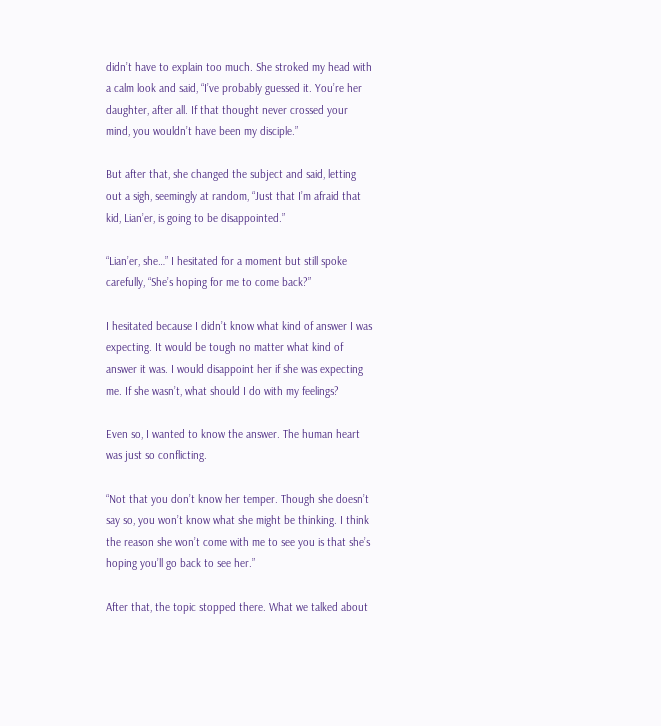didn’t have to explain too much. She stroked my head with a calm look and said, “I’ve probably guessed it. You’re her daughter, after all. If that thought never crossed your mind, you wouldn’t have been my disciple.”

But after that, she changed the subject and said, letting out a sigh, seemingly at random, “Just that I’m afraid that kid, Lian’er, is going to be disappointed.”

“Lian’er, she…” I hesitated for a moment but still spoke carefully, “She’s hoping for me to come back?”

I hesitated because I didn’t know what kind of answer I was expecting. It would be tough no matter what kind of answer it was. I would disappoint her if she was expecting me. If she wasn’t, what should I do with my feelings?

Even so, I wanted to know the answer. The human heart was just so conflicting.

“Not that you don’t know her temper. Though she doesn’t say so, you won’t know what she might be thinking. I think the reason she won’t come with me to see you is that she’s hoping you’ll go back to see her.”

After that, the topic stopped there. What we talked about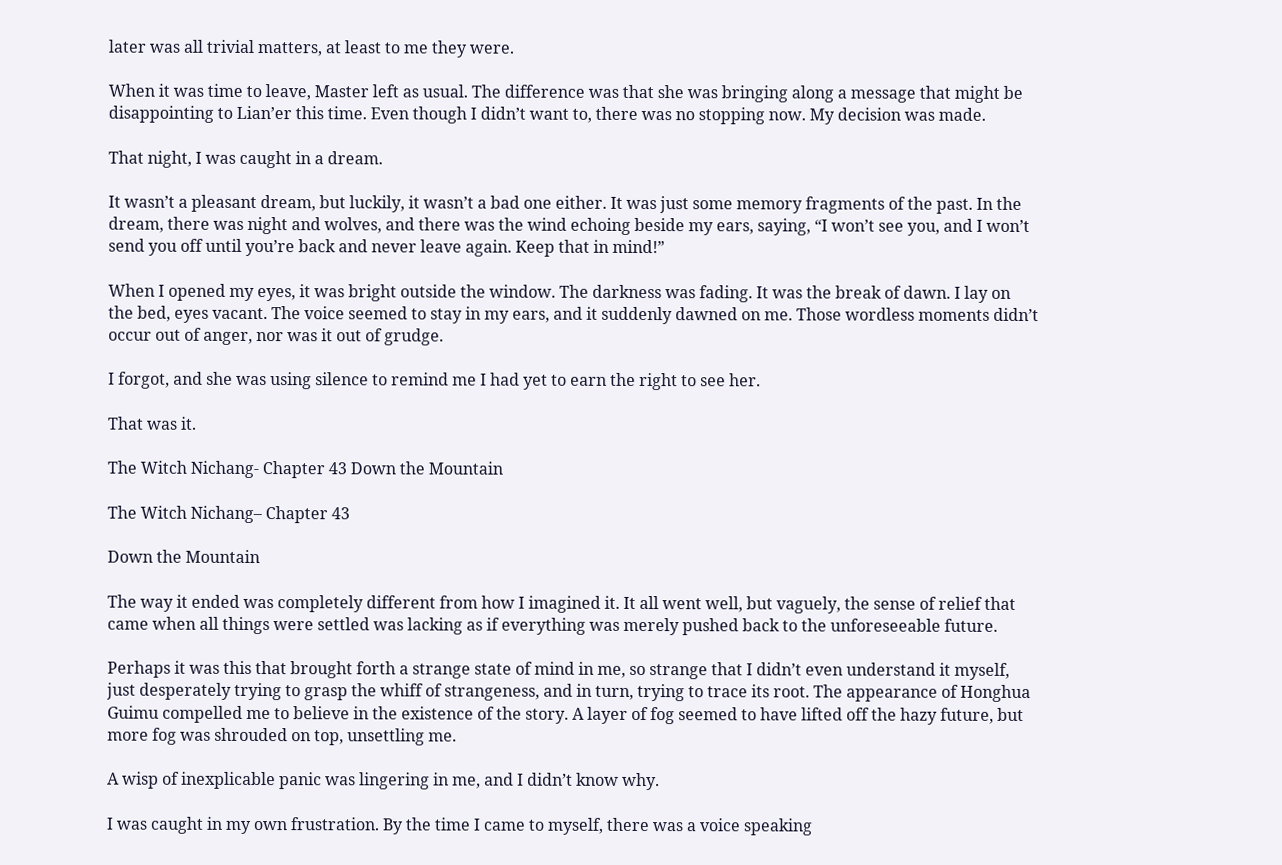later was all trivial matters, at least to me they were.

When it was time to leave, Master left as usual. The difference was that she was bringing along a message that might be disappointing to Lian’er this time. Even though I didn’t want to, there was no stopping now. My decision was made.

That night, I was caught in a dream.

It wasn’t a pleasant dream, but luckily, it wasn’t a bad one either. It was just some memory fragments of the past. In the dream, there was night and wolves, and there was the wind echoing beside my ears, saying, “I won’t see you, and I won’t send you off until you’re back and never leave again. Keep that in mind!”

When I opened my eyes, it was bright outside the window. The darkness was fading. It was the break of dawn. I lay on the bed, eyes vacant. The voice seemed to stay in my ears, and it suddenly dawned on me. Those wordless moments didn’t occur out of anger, nor was it out of grudge.

I forgot, and she was using silence to remind me I had yet to earn the right to see her.

That was it.

The Witch Nichang- Chapter 43 Down the Mountain

The Witch Nichang– Chapter 43

Down the Mountain

The way it ended was completely different from how I imagined it. It all went well, but vaguely, the sense of relief that came when all things were settled was lacking as if everything was merely pushed back to the unforeseeable future.

Perhaps it was this that brought forth a strange state of mind in me, so strange that I didn’t even understand it myself, just desperately trying to grasp the whiff of strangeness, and in turn, trying to trace its root. The appearance of Honghua Guimu compelled me to believe in the existence of the story. A layer of fog seemed to have lifted off the hazy future, but more fog was shrouded on top, unsettling me.

A wisp of inexplicable panic was lingering in me, and I didn’t know why.

I was caught in my own frustration. By the time I came to myself, there was a voice speaking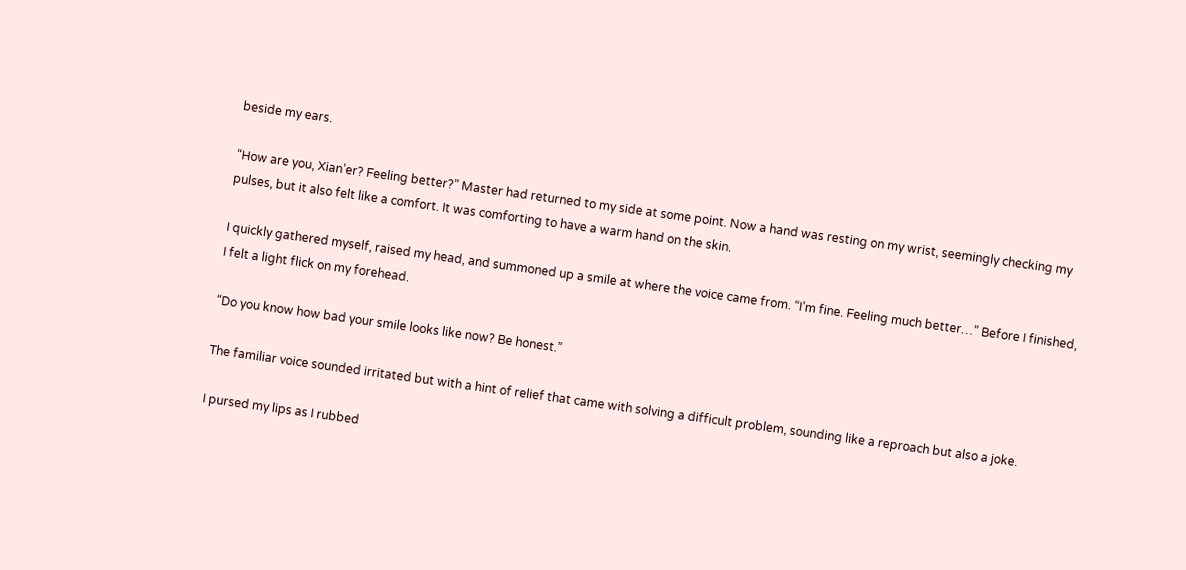beside my ears.

“How are you, Xian’er? Feeling better?” Master had returned to my side at some point. Now a hand was resting on my wrist, seemingly checking my pulses, but it also felt like a comfort. It was comforting to have a warm hand on the skin.

I quickly gathered myself, raised my head, and summoned up a smile at where the voice came from. “I’m fine. Feeling much better…” Before I finished, I felt a light flick on my forehead.

“Do you know how bad your smile looks like now? Be honest.”

The familiar voice sounded irritated but with a hint of relief that came with solving a difficult problem, sounding like a reproach but also a joke.

I pursed my lips as I rubbed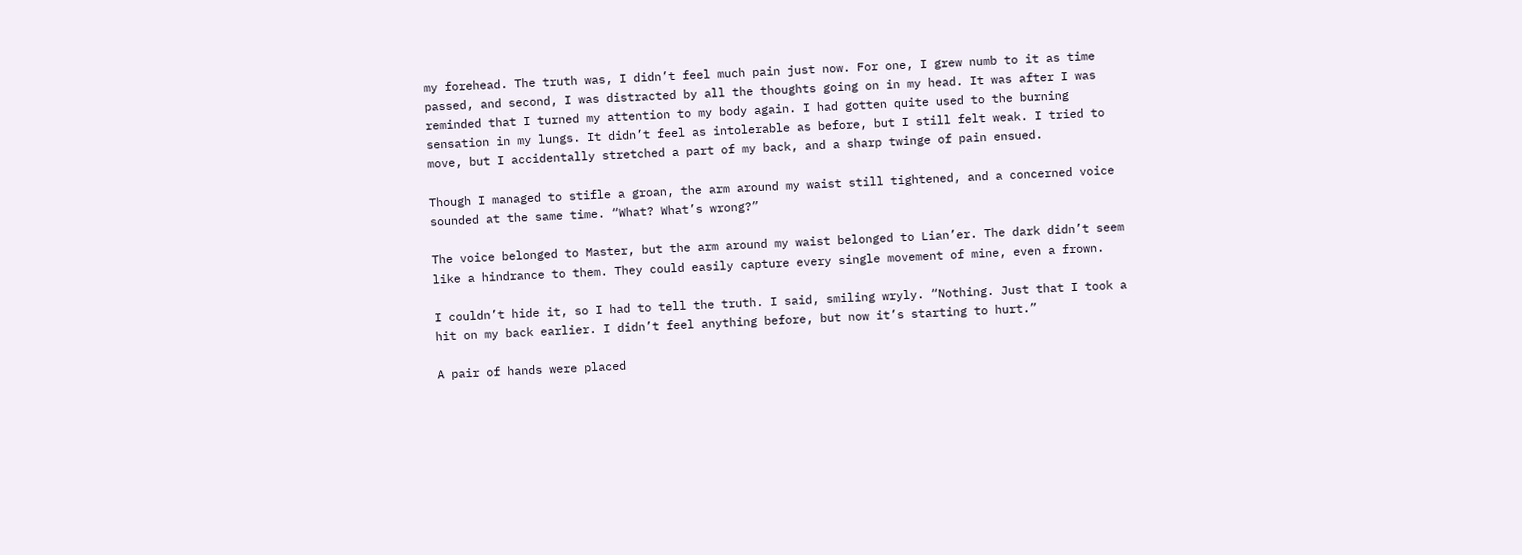my forehead. The truth was, I didn’t feel much pain just now. For one, I grew numb to it as time passed, and second, I was distracted by all the thoughts going on in my head. It was after I was reminded that I turned my attention to my body again. I had gotten quite used to the burning sensation in my lungs. It didn’t feel as intolerable as before, but I still felt weak. I tried to move, but I accidentally stretched a part of my back, and a sharp twinge of pain ensued.

Though I managed to stifle a groan, the arm around my waist still tightened, and a concerned voice sounded at the same time. “What? What’s wrong?”

The voice belonged to Master, but the arm around my waist belonged to Lian’er. The dark didn’t seem like a hindrance to them. They could easily capture every single movement of mine, even a frown.

I couldn’t hide it, so I had to tell the truth. I said, smiling wryly. “Nothing. Just that I took a hit on my back earlier. I didn’t feel anything before, but now it’s starting to hurt.”

A pair of hands were placed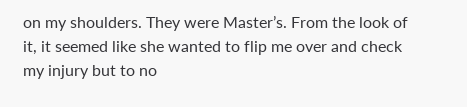on my shoulders. They were Master’s. From the look of it, it seemed like she wanted to flip me over and check my injury but to no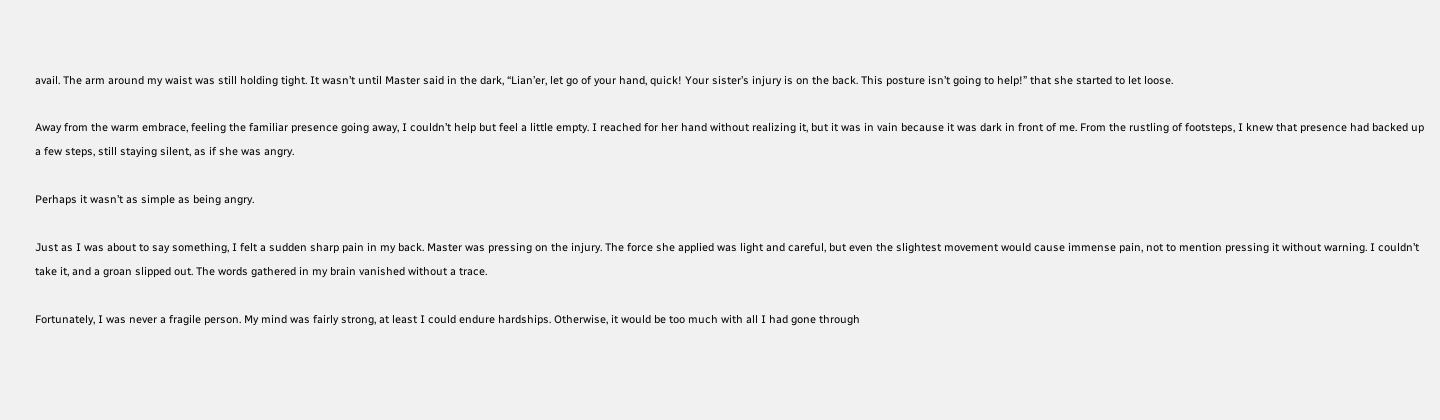avail. The arm around my waist was still holding tight. It wasn’t until Master said in the dark, “Lian’er, let go of your hand, quick! Your sister’s injury is on the back. This posture isn’t going to help!” that she started to let loose.

Away from the warm embrace, feeling the familiar presence going away, I couldn’t help but feel a little empty. I reached for her hand without realizing it, but it was in vain because it was dark in front of me. From the rustling of footsteps, I knew that presence had backed up a few steps, still staying silent, as if she was angry.

Perhaps it wasn’t as simple as being angry.

Just as I was about to say something, I felt a sudden sharp pain in my back. Master was pressing on the injury. The force she applied was light and careful, but even the slightest movement would cause immense pain, not to mention pressing it without warning. I couldn’t take it, and a groan slipped out. The words gathered in my brain vanished without a trace.

Fortunately, I was never a fragile person. My mind was fairly strong, at least I could endure hardships. Otherwise, it would be too much with all I had gone through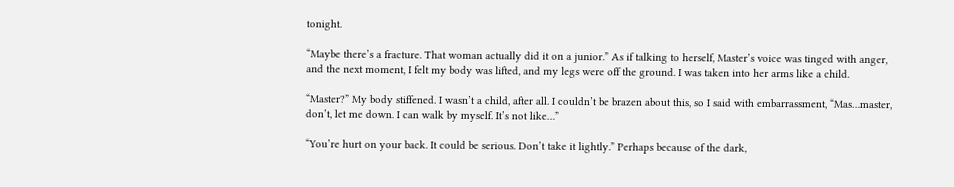tonight.

“Maybe there’s a fracture. That woman actually did it on a junior.” As if talking to herself, Master’s voice was tinged with anger, and the next moment, I felt my body was lifted, and my legs were off the ground. I was taken into her arms like a child.

“Master?” My body stiffened. I wasn’t a child, after all. I couldn’t be brazen about this, so I said with embarrassment, “Mas…master, don’t, let me down. I can walk by myself. It’s not like…”

“You’re hurt on your back. It could be serious. Don’t take it lightly.” Perhaps because of the dark,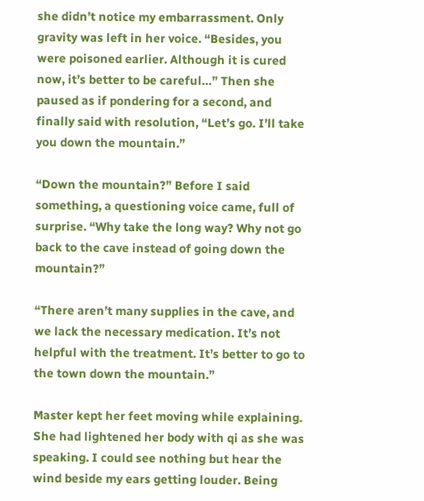she didn’t notice my embarrassment. Only gravity was left in her voice. “Besides, you were poisoned earlier. Although it is cured now, it’s better to be careful…” Then she paused as if pondering for a second, and finally said with resolution, “Let’s go. I’ll take you down the mountain.”

“Down the mountain?” Before I said something, a questioning voice came, full of surprise. “Why take the long way? Why not go back to the cave instead of going down the mountain?”

“There aren’t many supplies in the cave, and we lack the necessary medication. It’s not helpful with the treatment. It’s better to go to the town down the mountain.”

Master kept her feet moving while explaining. She had lightened her body with qi as she was speaking. I could see nothing but hear the wind beside my ears getting louder. Being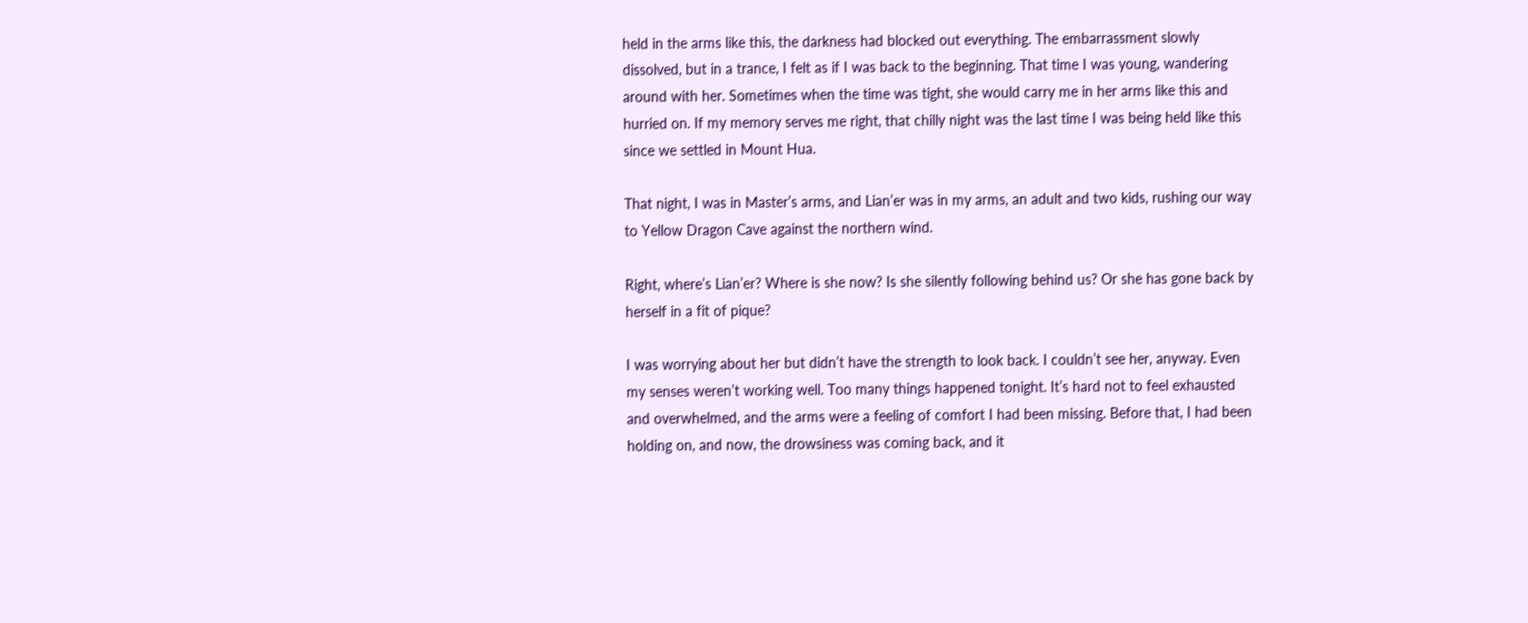held in the arms like this, the darkness had blocked out everything. The embarrassment slowly dissolved, but in a trance, I felt as if I was back to the beginning. That time I was young, wandering around with her. Sometimes when the time was tight, she would carry me in her arms like this and hurried on. If my memory serves me right, that chilly night was the last time I was being held like this since we settled in Mount Hua.

That night, I was in Master’s arms, and Lian’er was in my arms, an adult and two kids, rushing our way to Yellow Dragon Cave against the northern wind.

Right, where’s Lian’er? Where is she now? Is she silently following behind us? Or she has gone back by herself in a fit of pique?

I was worrying about her but didn’t have the strength to look back. I couldn’t see her, anyway. Even my senses weren’t working well. Too many things happened tonight. It’s hard not to feel exhausted and overwhelmed, and the arms were a feeling of comfort I had been missing. Before that, I had been holding on, and now, the drowsiness was coming back, and it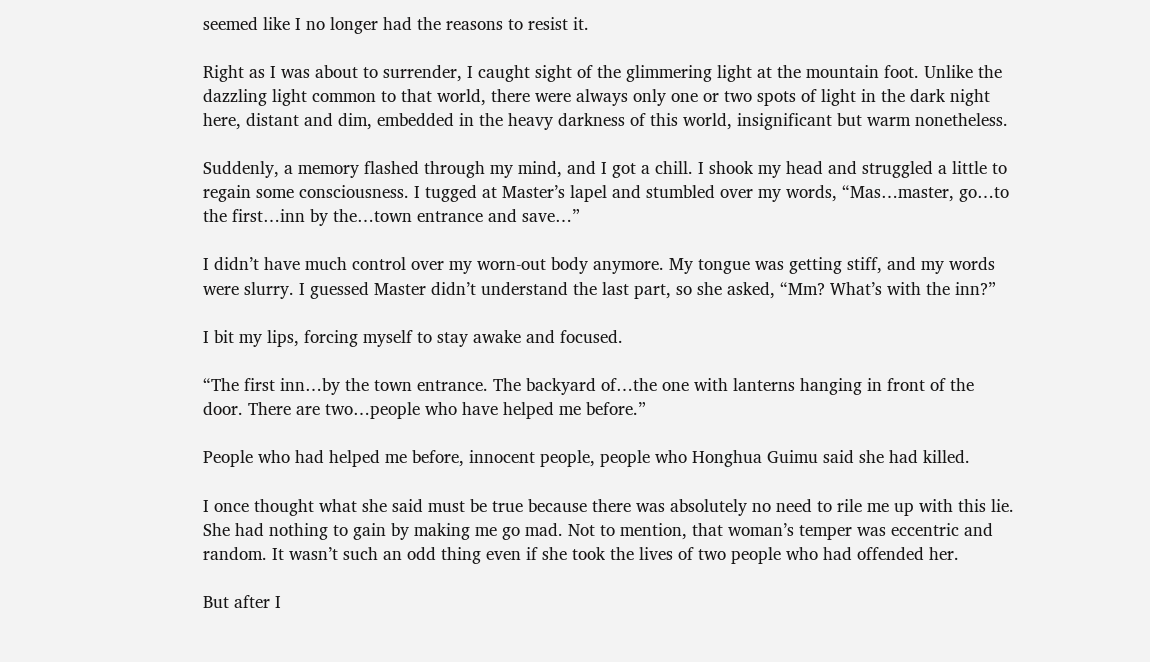seemed like I no longer had the reasons to resist it.

Right as I was about to surrender, I caught sight of the glimmering light at the mountain foot. Unlike the dazzling light common to that world, there were always only one or two spots of light in the dark night here, distant and dim, embedded in the heavy darkness of this world, insignificant but warm nonetheless.

Suddenly, a memory flashed through my mind, and I got a chill. I shook my head and struggled a little to regain some consciousness. I tugged at Master’s lapel and stumbled over my words, “Mas…master, go…to the first…inn by the…town entrance and save…”

I didn’t have much control over my worn-out body anymore. My tongue was getting stiff, and my words were slurry. I guessed Master didn’t understand the last part, so she asked, “Mm? What’s with the inn?”

I bit my lips, forcing myself to stay awake and focused.

“The first inn…by the town entrance. The backyard of…the one with lanterns hanging in front of the door. There are two…people who have helped me before.”

People who had helped me before, innocent people, people who Honghua Guimu said she had killed.

I once thought what she said must be true because there was absolutely no need to rile me up with this lie. She had nothing to gain by making me go mad. Not to mention, that woman’s temper was eccentric and random. It wasn’t such an odd thing even if she took the lives of two people who had offended her.

But after I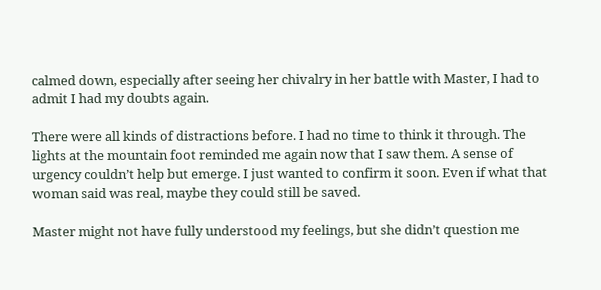calmed down, especially after seeing her chivalry in her battle with Master, I had to admit I had my doubts again.

There were all kinds of distractions before. I had no time to think it through. The lights at the mountain foot reminded me again now that I saw them. A sense of urgency couldn’t help but emerge. I just wanted to confirm it soon. Even if what that woman said was real, maybe they could still be saved.

Master might not have fully understood my feelings, but she didn’t question me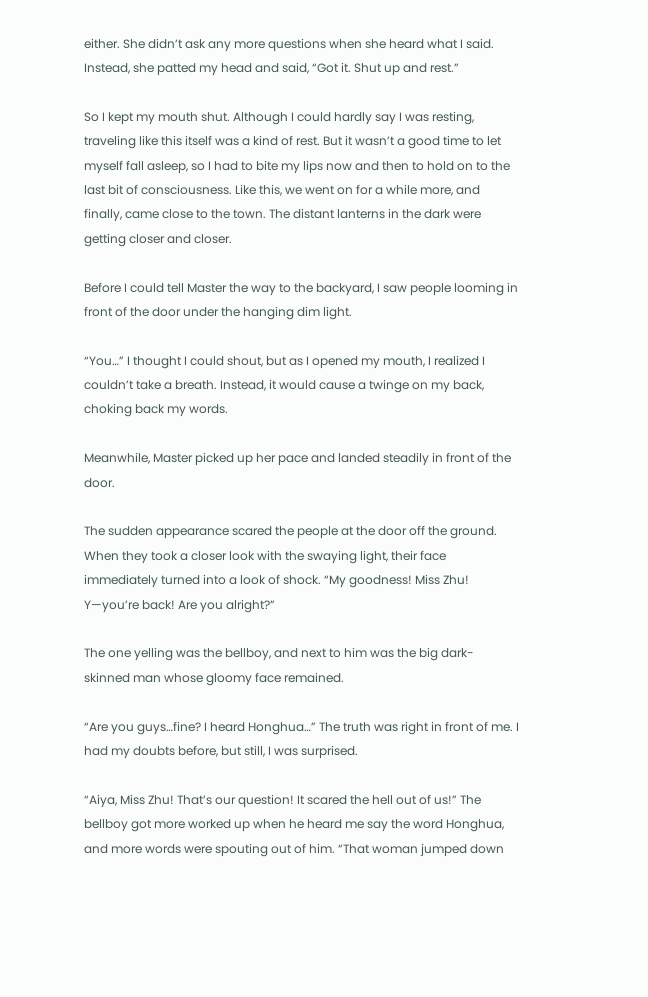either. She didn’t ask any more questions when she heard what I said. Instead, she patted my head and said, “Got it. Shut up and rest.”

So I kept my mouth shut. Although I could hardly say I was resting, traveling like this itself was a kind of rest. But it wasn’t a good time to let myself fall asleep, so I had to bite my lips now and then to hold on to the last bit of consciousness. Like this, we went on for a while more, and finally, came close to the town. The distant lanterns in the dark were getting closer and closer.

Before I could tell Master the way to the backyard, I saw people looming in front of the door under the hanging dim light.

“You…” I thought I could shout, but as I opened my mouth, I realized I couldn’t take a breath. Instead, it would cause a twinge on my back, choking back my words.

Meanwhile, Master picked up her pace and landed steadily in front of the door.

The sudden appearance scared the people at the door off the ground. When they took a closer look with the swaying light, their face immediately turned into a look of shock. “My goodness! Miss Zhu! Y—you’re back! Are you alright?”

The one yelling was the bellboy, and next to him was the big dark-skinned man whose gloomy face remained.

“Are you guys…fine? I heard Honghua…” The truth was right in front of me. I had my doubts before, but still, I was surprised.

“Aiya, Miss Zhu! That’s our question! It scared the hell out of us!” The bellboy got more worked up when he heard me say the word Honghua, and more words were spouting out of him. “That woman jumped down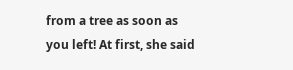from a tree as soon as you left! At first, she said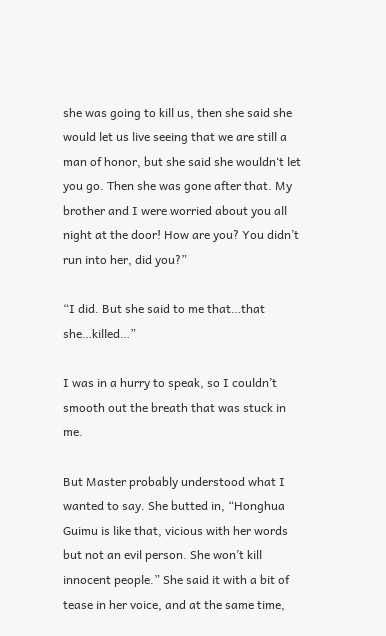she was going to kill us, then she said she would let us live seeing that we are still a man of honor, but she said she wouldn‘t let you go. Then she was gone after that. My brother and I were worried about you all night at the door! How are you? You didn’t run into her, did you?”

“I did. But she said to me that…that she…killed…”

I was in a hurry to speak, so I couldn’t smooth out the breath that was stuck in me.

But Master probably understood what I wanted to say. She butted in, “Honghua Guimu is like that, vicious with her words but not an evil person. She won’t kill innocent people.” She said it with a bit of tease in her voice, and at the same time,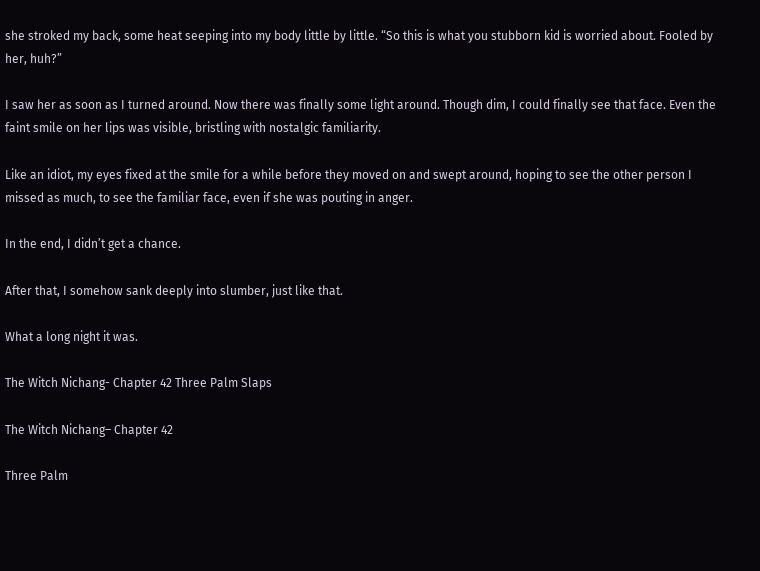she stroked my back, some heat seeping into my body little by little. “So this is what you stubborn kid is worried about. Fooled by her, huh?”

I saw her as soon as I turned around. Now there was finally some light around. Though dim, I could finally see that face. Even the faint smile on her lips was visible, bristling with nostalgic familiarity.

Like an idiot, my eyes fixed at the smile for a while before they moved on and swept around, hoping to see the other person I missed as much, to see the familiar face, even if she was pouting in anger.

In the end, I didn’t get a chance.

After that, I somehow sank deeply into slumber, just like that.

What a long night it was.

The Witch Nichang- Chapter 42 Three Palm Slaps

The Witch Nichang– Chapter 42

Three Palm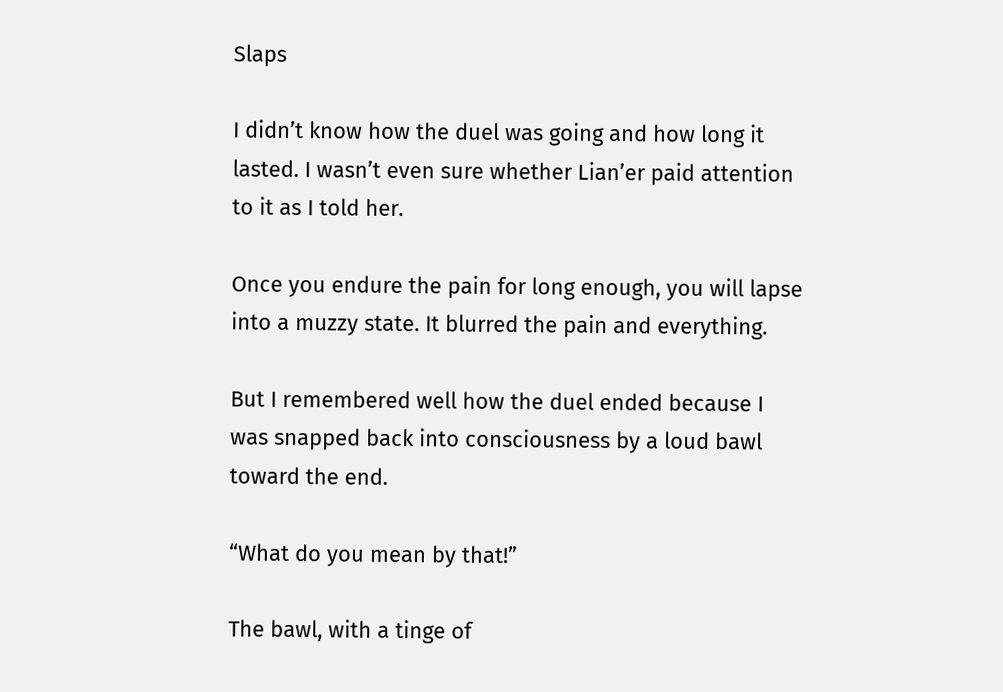Slaps

I didn’t know how the duel was going and how long it lasted. I wasn’t even sure whether Lian’er paid attention to it as I told her.

Once you endure the pain for long enough, you will lapse into a muzzy state. It blurred the pain and everything.

But I remembered well how the duel ended because I was snapped back into consciousness by a loud bawl toward the end.

“What do you mean by that!”

The bawl, with a tinge of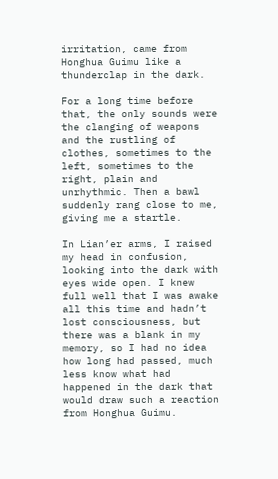irritation, came from Honghua Guimu like a thunderclap in the dark.

For a long time before that, the only sounds were the clanging of weapons and the rustling of clothes, sometimes to the left, sometimes to the right, plain and unrhythmic. Then a bawl suddenly rang close to me, giving me a startle.

In Lian’er arms, I raised my head in confusion, looking into the dark with eyes wide open. I knew full well that I was awake all this time and hadn’t lost consciousness, but there was a blank in my memory, so I had no idea how long had passed, much less know what had happened in the dark that would draw such a reaction from Honghua Guimu.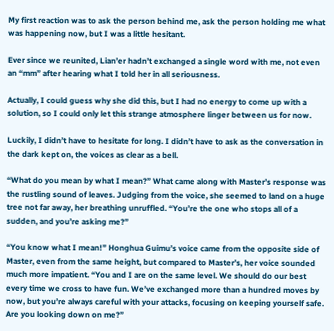My first reaction was to ask the person behind me, ask the person holding me what was happening now, but I was a little hesitant.

Ever since we reunited, Lian’er hadn’t exchanged a single word with me, not even an “mm” after hearing what I told her in all seriousness.

Actually, I could guess why she did this, but I had no energy to come up with a solution, so I could only let this strange atmosphere linger between us for now.

Luckily, I didn’t have to hesitate for long. I didn’t have to ask as the conversation in the dark kept on, the voices as clear as a bell.

“What do you mean by what I mean?” What came along with Master’s response was the rustling sound of leaves. Judging from the voice, she seemed to land on a huge tree not far away, her breathing unruffled. “You’re the one who stops all of a sudden, and you’re asking me?”

“You know what I mean!” Honghua Guimu’s voice came from the opposite side of Master, even from the same height, but compared to Master’s, her voice sounded much more impatient. “You and I are on the same level. We should do our best every time we cross to have fun. We’ve exchanged more than a hundred moves by now, but you’re always careful with your attacks, focusing on keeping yourself safe. Are you looking down on me?”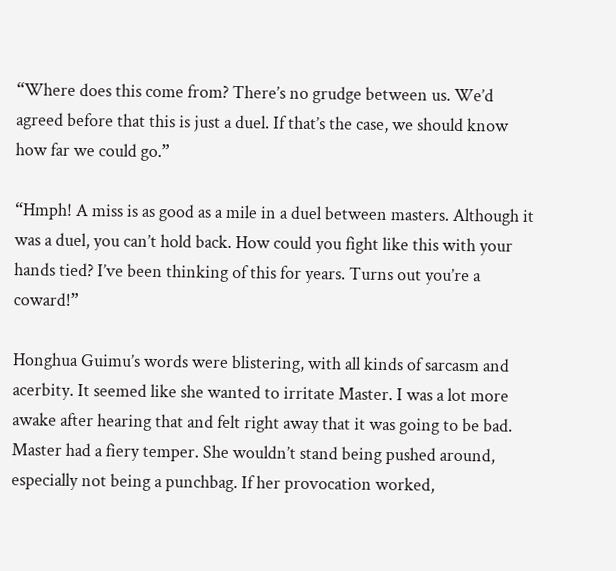“Where does this come from? There’s no grudge between us. We’d agreed before that this is just a duel. If that’s the case, we should know how far we could go.”

“Hmph! A miss is as good as a mile in a duel between masters. Although it was a duel, you can’t hold back. How could you fight like this with your hands tied? I’ve been thinking of this for years. Turns out you’re a coward!”

Honghua Guimu’s words were blistering, with all kinds of sarcasm and acerbity. It seemed like she wanted to irritate Master. I was a lot more awake after hearing that and felt right away that it was going to be bad. Master had a fiery temper. She wouldn’t stand being pushed around, especially not being a punchbag. If her provocation worked,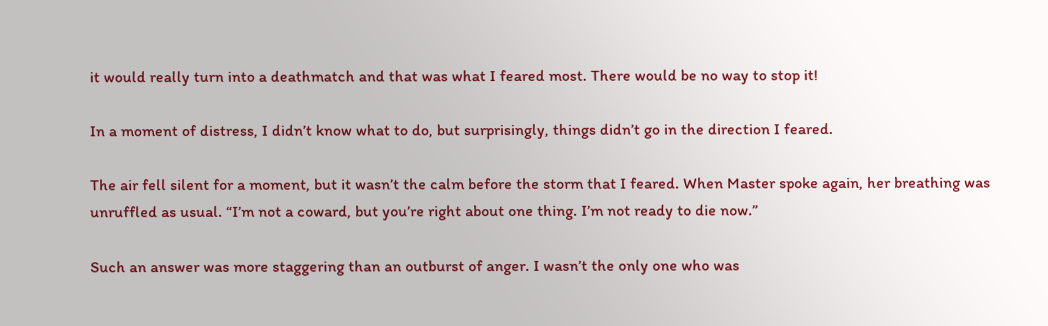it would really turn into a deathmatch and that was what I feared most. There would be no way to stop it!

In a moment of distress, I didn’t know what to do, but surprisingly, things didn’t go in the direction I feared.

The air fell silent for a moment, but it wasn’t the calm before the storm that I feared. When Master spoke again, her breathing was unruffled as usual. “I’m not a coward, but you’re right about one thing. I’m not ready to die now.”

Such an answer was more staggering than an outburst of anger. I wasn’t the only one who was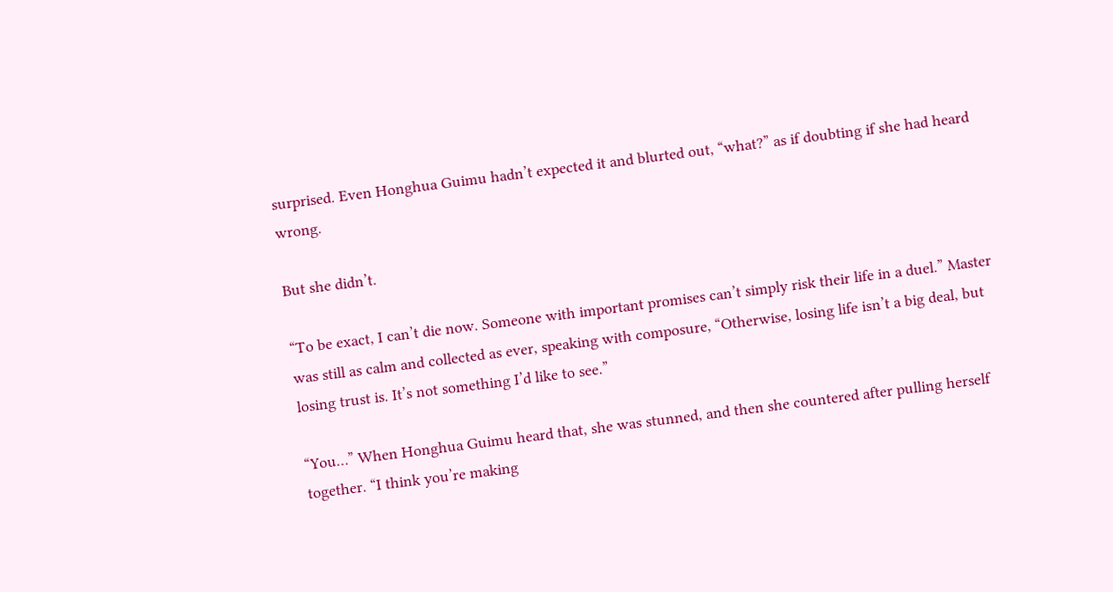surprised. Even Honghua Guimu hadn’t expected it and blurted out, “what?” as if doubting if she had heard wrong.

But she didn’t.

“To be exact, I can’t die now. Someone with important promises can’t simply risk their life in a duel.” Master was still as calm and collected as ever, speaking with composure, “Otherwise, losing life isn’t a big deal, but losing trust is. It’s not something I’d like to see.”

“You…” When Honghua Guimu heard that, she was stunned, and then she countered after pulling herself together. “I think you’re making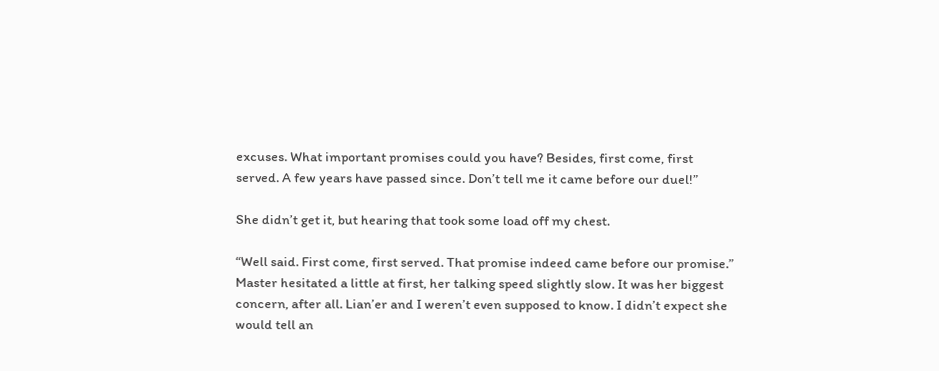excuses. What important promises could you have? Besides, first come, first served. A few years have passed since. Don’t tell me it came before our duel!”

She didn’t get it, but hearing that took some load off my chest.

“Well said. First come, first served. That promise indeed came before our promise.” Master hesitated a little at first, her talking speed slightly slow. It was her biggest concern, after all. Lian’er and I weren’t even supposed to know. I didn’t expect she would tell an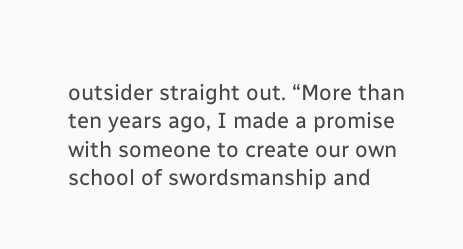outsider straight out. “More than ten years ago, I made a promise with someone to create our own school of swordsmanship and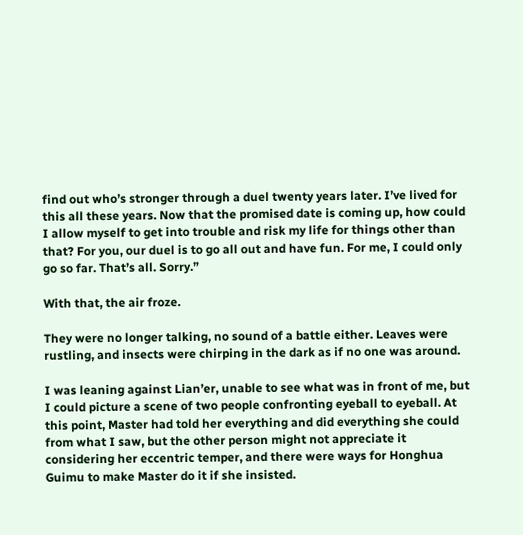find out who’s stronger through a duel twenty years later. I’ve lived for this all these years. Now that the promised date is coming up, how could I allow myself to get into trouble and risk my life for things other than that? For you, our duel is to go all out and have fun. For me, I could only go so far. That’s all. Sorry.”

With that, the air froze.

They were no longer talking, no sound of a battle either. Leaves were rustling, and insects were chirping in the dark as if no one was around.

I was leaning against Lian’er, unable to see what was in front of me, but I could picture a scene of two people confronting eyeball to eyeball. At this point, Master had told her everything and did everything she could from what I saw, but the other person might not appreciate it considering her eccentric temper, and there were ways for Honghua Guimu to make Master do it if she insisted.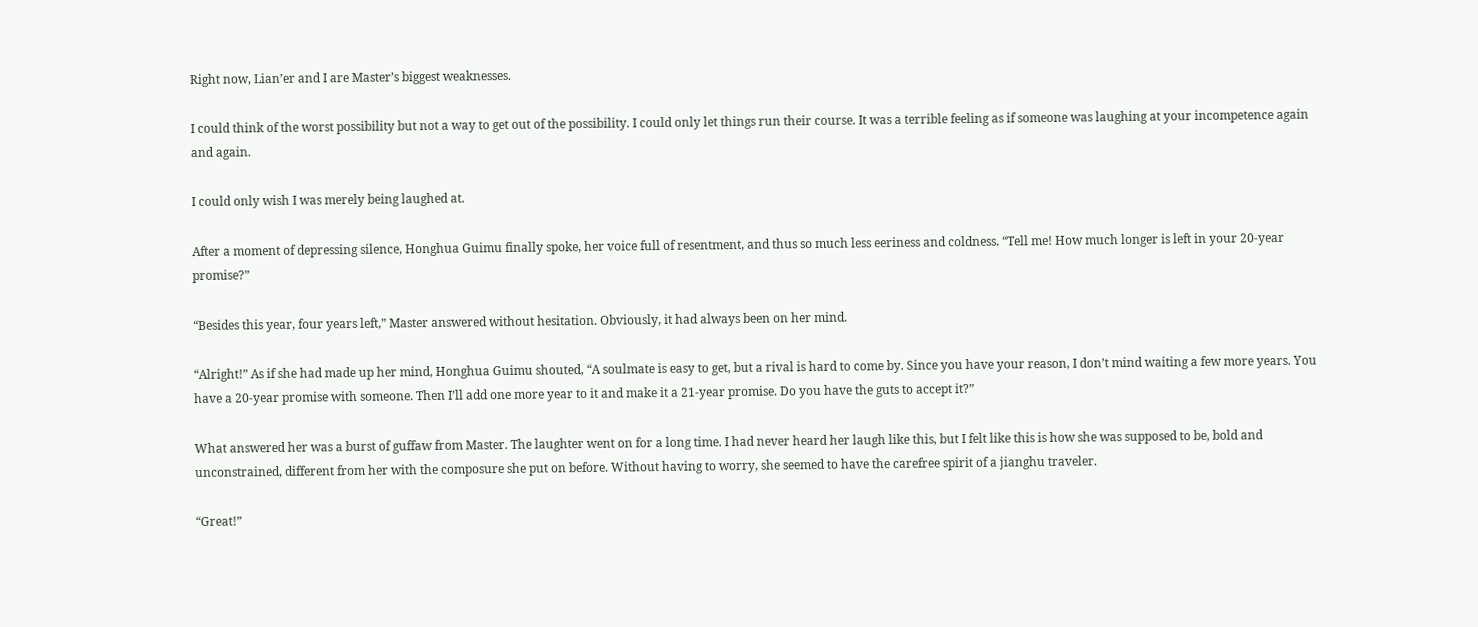Right now, Lian’er and I are Master’s biggest weaknesses.

I could think of the worst possibility but not a way to get out of the possibility. I could only let things run their course. It was a terrible feeling as if someone was laughing at your incompetence again and again.

I could only wish I was merely being laughed at.

After a moment of depressing silence, Honghua Guimu finally spoke, her voice full of resentment, and thus so much less eeriness and coldness. “Tell me! How much longer is left in your 20-year promise?”

“Besides this year, four years left,” Master answered without hesitation. Obviously, it had always been on her mind.

“Alright!” As if she had made up her mind, Honghua Guimu shouted, “A soulmate is easy to get, but a rival is hard to come by. Since you have your reason, I don’t mind waiting a few more years. You have a 20-year promise with someone. Then I’ll add one more year to it and make it a 21-year promise. Do you have the guts to accept it?”

What answered her was a burst of guffaw from Master. The laughter went on for a long time. I had never heard her laugh like this, but I felt like this is how she was supposed to be, bold and unconstrained, different from her with the composure she put on before. Without having to worry, she seemed to have the carefree spirit of a jianghu traveler.

“Great!”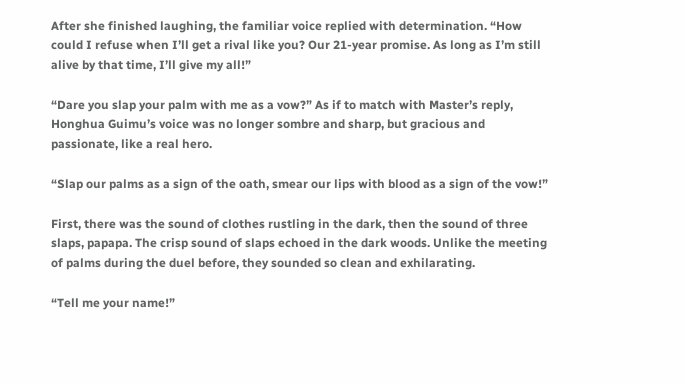After she finished laughing, the familiar voice replied with determination. “How could I refuse when I’ll get a rival like you? Our 21-year promise. As long as I’m still alive by that time, I’ll give my all!”

“Dare you slap your palm with me as a vow?” As if to match with Master’s reply, Honghua Guimu’s voice was no longer sombre and sharp, but gracious and passionate, like a real hero.

“Slap our palms as a sign of the oath, smear our lips with blood as a sign of the vow!”

First, there was the sound of clothes rustling in the dark, then the sound of three slaps, papapa. The crisp sound of slaps echoed in the dark woods. Unlike the meeting of palms during the duel before, they sounded so clean and exhilarating.

“Tell me your name!”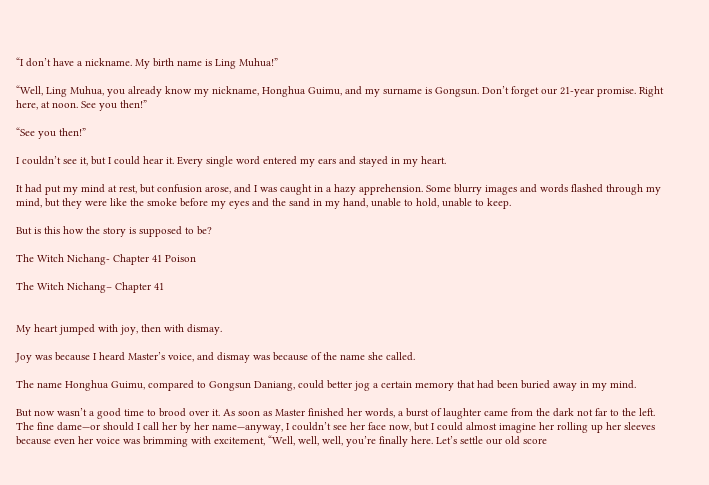“I don’t have a nickname. My birth name is Ling Muhua!”

“Well, Ling Muhua, you already know my nickname, Honghua Guimu, and my surname is Gongsun. Don’t forget our 21-year promise. Right here, at noon. See you then!”

“See you then!”

I couldn’t see it, but I could hear it. Every single word entered my ears and stayed in my heart.

It had put my mind at rest, but confusion arose, and I was caught in a hazy apprehension. Some blurry images and words flashed through my mind, but they were like the smoke before my eyes and the sand in my hand, unable to hold, unable to keep.

But is this how the story is supposed to be?

The Witch Nichang- Chapter 41 Poison

The Witch Nichang– Chapter 41


My heart jumped with joy, then with dismay.

Joy was because I heard Master’s voice, and dismay was because of the name she called.

The name Honghua Guimu, compared to Gongsun Daniang, could better jog a certain memory that had been buried away in my mind.

But now wasn’t a good time to brood over it. As soon as Master finished her words, a burst of laughter came from the dark not far to the left. The fine dame—or should I call her by her name—anyway, I couldn’t see her face now, but I could almost imagine her rolling up her sleeves because even her voice was brimming with excitement, “Well, well, well, you’re finally here. Let’s settle our old score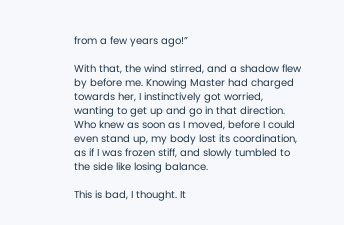from a few years ago!”

With that, the wind stirred, and a shadow flew by before me. Knowing Master had charged towards her, I instinctively got worried, wanting to get up and go in that direction. Who knew as soon as I moved, before I could even stand up, my body lost its coordination, as if I was frozen stiff, and slowly tumbled to the side like losing balance.

This is bad, I thought. It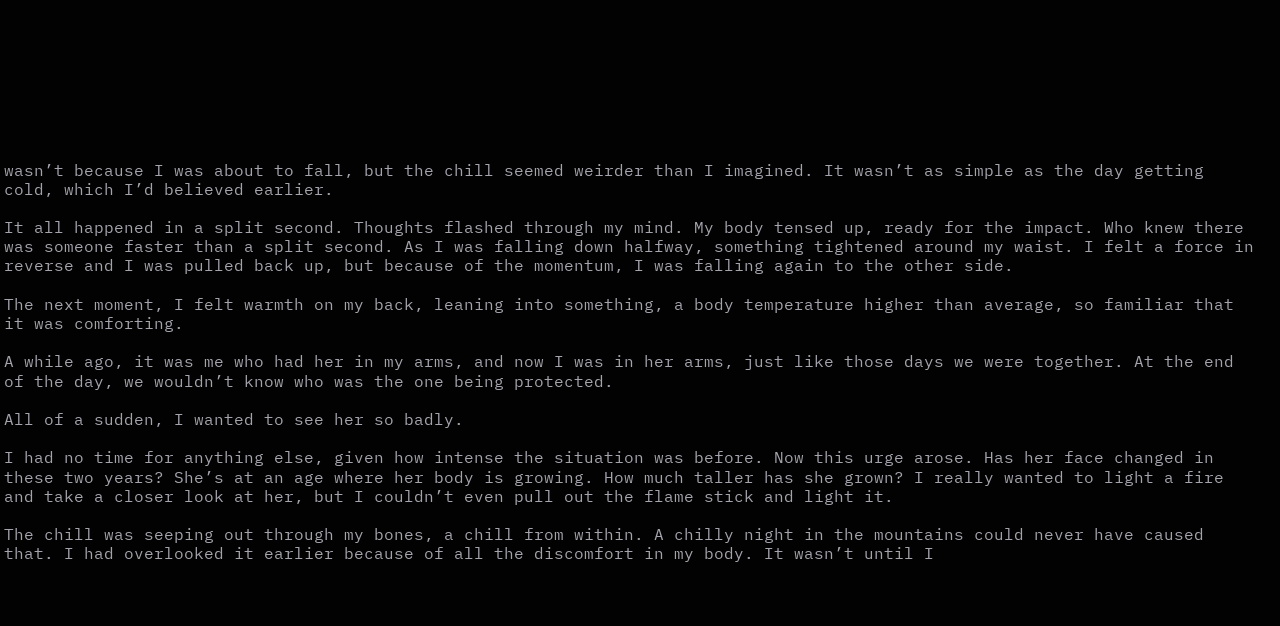wasn’t because I was about to fall, but the chill seemed weirder than I imagined. It wasn’t as simple as the day getting cold, which I’d believed earlier.

It all happened in a split second. Thoughts flashed through my mind. My body tensed up, ready for the impact. Who knew there was someone faster than a split second. As I was falling down halfway, something tightened around my waist. I felt a force in reverse and I was pulled back up, but because of the momentum, I was falling again to the other side.

The next moment, I felt warmth on my back, leaning into something, a body temperature higher than average, so familiar that it was comforting.

A while ago, it was me who had her in my arms, and now I was in her arms, just like those days we were together. At the end of the day, we wouldn’t know who was the one being protected.

All of a sudden, I wanted to see her so badly.

I had no time for anything else, given how intense the situation was before. Now this urge arose. Has her face changed in these two years? She’s at an age where her body is growing. How much taller has she grown? I really wanted to light a fire and take a closer look at her, but I couldn’t even pull out the flame stick and light it.

The chill was seeping out through my bones, a chill from within. A chilly night in the mountains could never have caused that. I had overlooked it earlier because of all the discomfort in my body. It wasn’t until I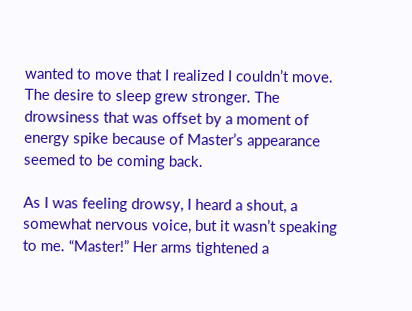wanted to move that I realized I couldn’t move. The desire to sleep grew stronger. The drowsiness that was offset by a moment of energy spike because of Master’s appearance seemed to be coming back.

As I was feeling drowsy, I heard a shout, a somewhat nervous voice, but it wasn’t speaking to me. “Master!” Her arms tightened a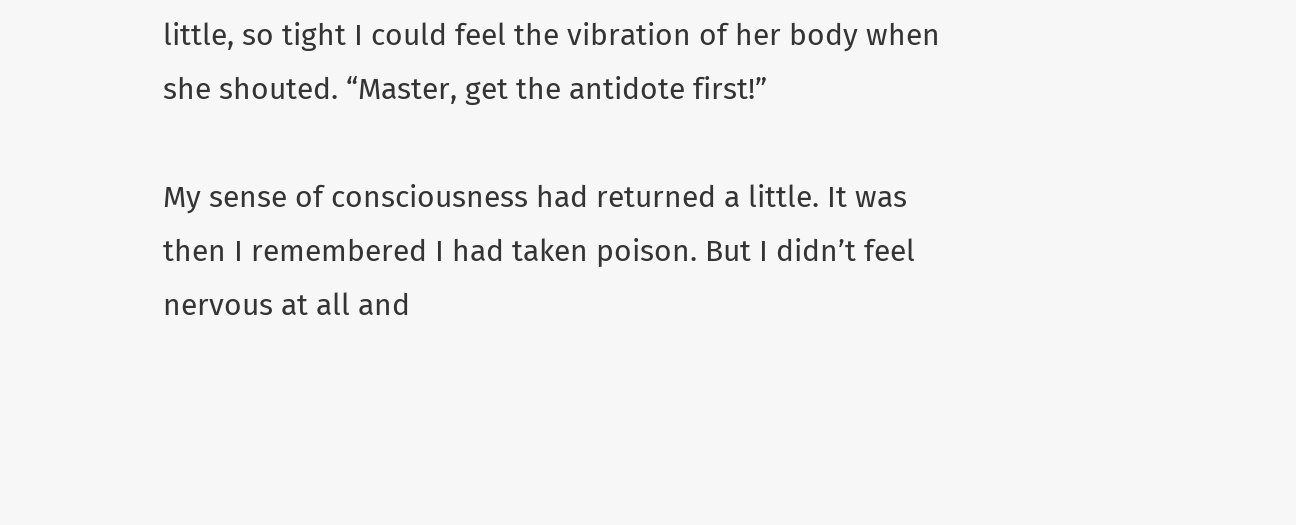little, so tight I could feel the vibration of her body when she shouted. “Master, get the antidote first!”

My sense of consciousness had returned a little. It was then I remembered I had taken poison. But I didn’t feel nervous at all and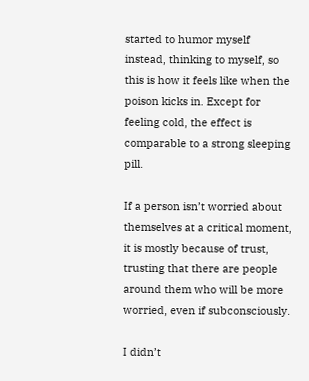started to humor myself instead, thinking to myself, so this is how it feels like when the poison kicks in. Except for feeling cold, the effect is comparable to a strong sleeping pill.

If a person isn’t worried about themselves at a critical moment, it is mostly because of trust, trusting that there are people around them who will be more worried, even if subconsciously.

I didn’t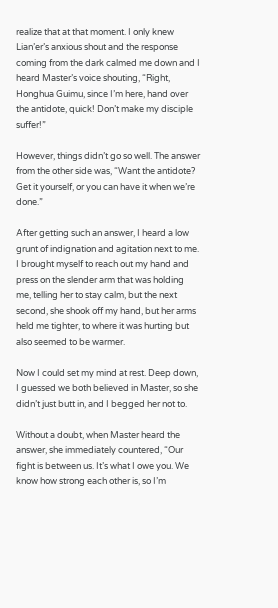realize that at that moment. I only knew Lian’er’s anxious shout and the response coming from the dark calmed me down and I heard Master’s voice shouting, “Right, Honghua Guimu, since I’m here, hand over the antidote, quick! Don’t make my disciple suffer!”

However, things didn’t go so well. The answer from the other side was, “Want the antidote? Get it yourself, or you can have it when we’re done.”

After getting such an answer, I heard a low grunt of indignation and agitation next to me. I brought myself to reach out my hand and press on the slender arm that was holding me, telling her to stay calm, but the next second, she shook off my hand, but her arms held me tighter, to where it was hurting but also seemed to be warmer.

Now I could set my mind at rest. Deep down, I guessed we both believed in Master, so she didn’t just butt in, and I begged her not to.

Without a doubt, when Master heard the answer, she immediately countered, “Our fight is between us. It’s what I owe you. We know how strong each other is, so I’m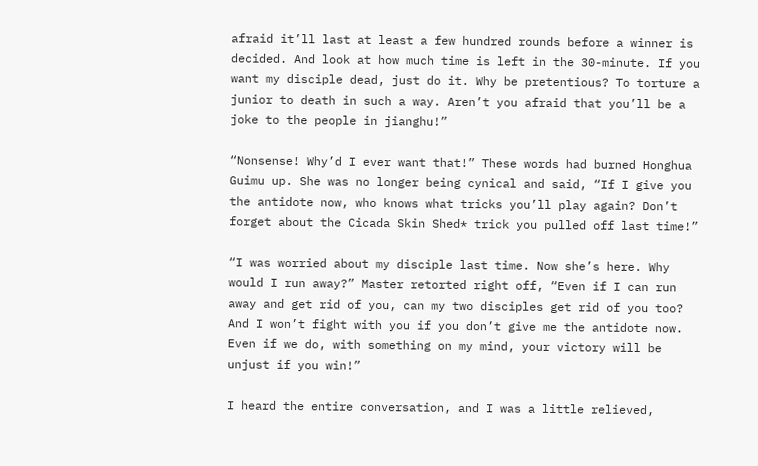afraid it’ll last at least a few hundred rounds before a winner is decided. And look at how much time is left in the 30-minute. If you want my disciple dead, just do it. Why be pretentious? To torture a junior to death in such a way. Aren’t you afraid that you’ll be a joke to the people in jianghu!”

“Nonsense! Why’d I ever want that!” These words had burned Honghua Guimu up. She was no longer being cynical and said, “If I give you the antidote now, who knows what tricks you’ll play again? Don’t forget about the Cicada Skin Shed* trick you pulled off last time!”

“I was worried about my disciple last time. Now she’s here. Why would I run away?” Master retorted right off, “Even if I can run away and get rid of you, can my two disciples get rid of you too? And I won’t fight with you if you don’t give me the antidote now. Even if we do, with something on my mind, your victory will be unjust if you win!”

I heard the entire conversation, and I was a little relieved,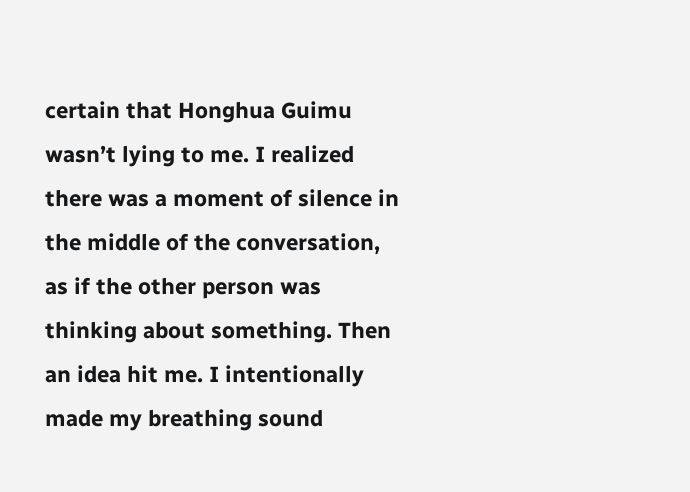certain that Honghua Guimu wasn’t lying to me. I realized there was a moment of silence in the middle of the conversation, as if the other person was thinking about something. Then an idea hit me. I intentionally made my breathing sound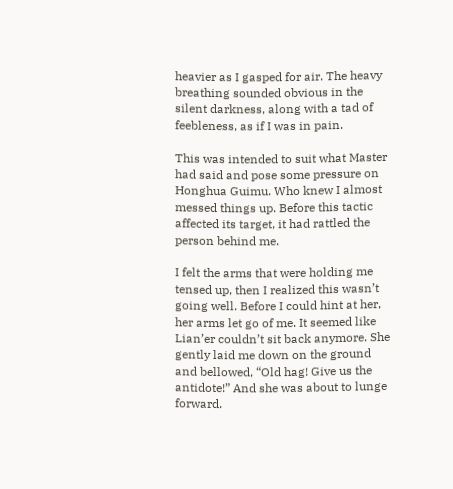heavier as I gasped for air. The heavy breathing sounded obvious in the silent darkness, along with a tad of feebleness, as if I was in pain.

This was intended to suit what Master had said and pose some pressure on Honghua Guimu. Who knew I almost messed things up. Before this tactic affected its target, it had rattled the person behind me.

I felt the arms that were holding me tensed up, then I realized this wasn’t going well. Before I could hint at her, her arms let go of me. It seemed like Lian’er couldn’t sit back anymore. She gently laid me down on the ground and bellowed, “Old hag! Give us the antidote!” And she was about to lunge forward.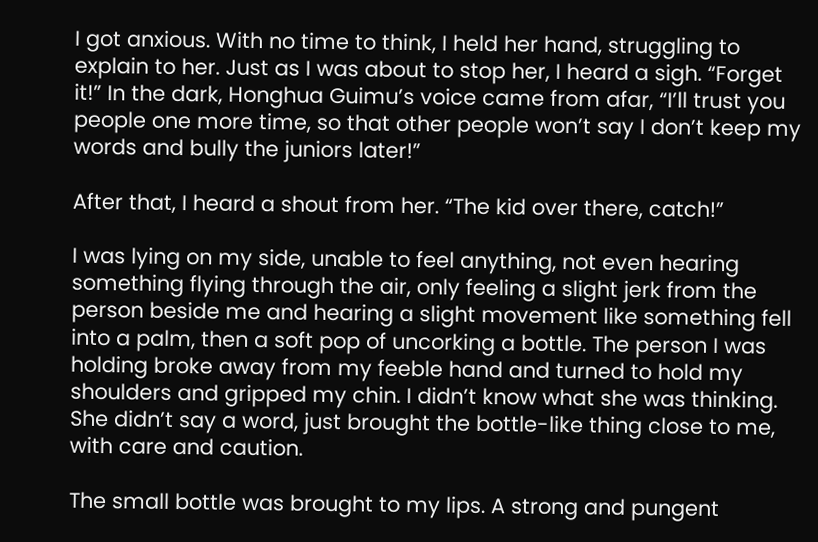I got anxious. With no time to think, I held her hand, struggling to explain to her. Just as I was about to stop her, I heard a sigh. “Forget it!” In the dark, Honghua Guimu’s voice came from afar, “I’ll trust you people one more time, so that other people won’t say I don’t keep my words and bully the juniors later!”

After that, I heard a shout from her. “The kid over there, catch!”

I was lying on my side, unable to feel anything, not even hearing something flying through the air, only feeling a slight jerk from the person beside me and hearing a slight movement like something fell into a palm, then a soft pop of uncorking a bottle. The person I was holding broke away from my feeble hand and turned to hold my shoulders and gripped my chin. I didn’t know what she was thinking. She didn’t say a word, just brought the bottle-like thing close to me, with care and caution.

The small bottle was brought to my lips. A strong and pungent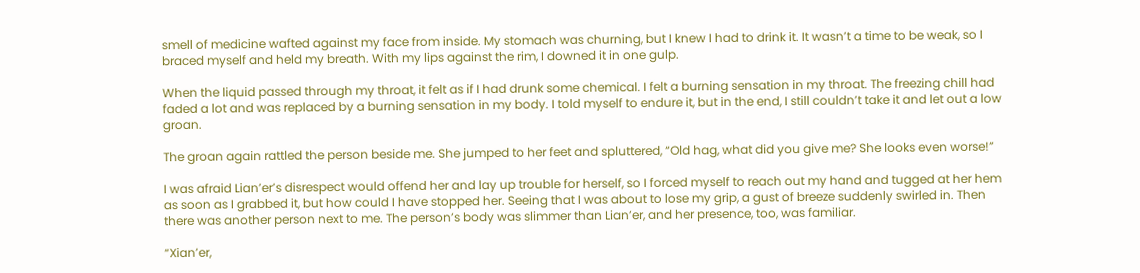smell of medicine wafted against my face from inside. My stomach was churning, but I knew I had to drink it. It wasn’t a time to be weak, so I braced myself and held my breath. With my lips against the rim, I downed it in one gulp.

When the liquid passed through my throat, it felt as if I had drunk some chemical. I felt a burning sensation in my throat. The freezing chill had faded a lot and was replaced by a burning sensation in my body. I told myself to endure it, but in the end, I still couldn’t take it and let out a low groan.

The groan again rattled the person beside me. She jumped to her feet and spluttered, “Old hag, what did you give me? She looks even worse!”

I was afraid Lian’er’s disrespect would offend her and lay up trouble for herself, so I forced myself to reach out my hand and tugged at her hem as soon as I grabbed it, but how could I have stopped her. Seeing that I was about to lose my grip, a gust of breeze suddenly swirled in. Then there was another person next to me. The person’s body was slimmer than Lian’er, and her presence, too, was familiar.

“Xian’er,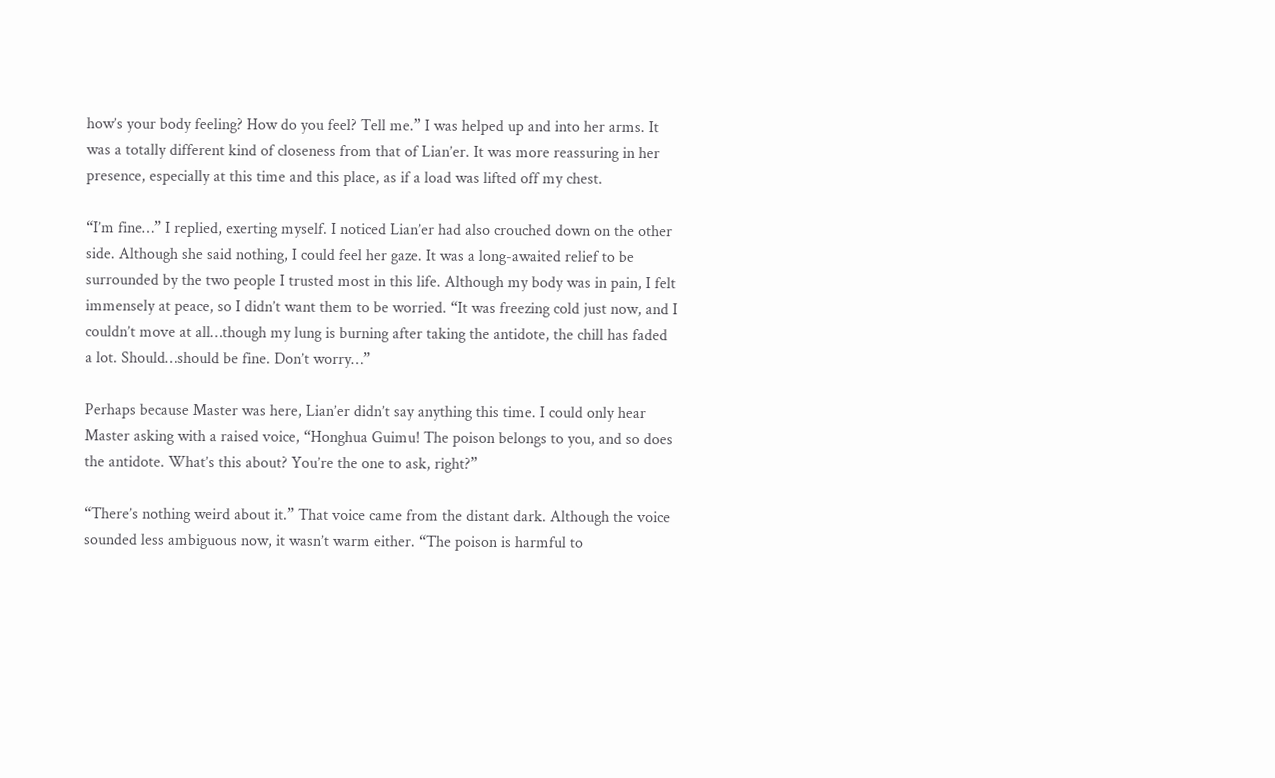how’s your body feeling? How do you feel? Tell me.” I was helped up and into her arms. It was a totally different kind of closeness from that of Lian’er. It was more reassuring in her presence, especially at this time and this place, as if a load was lifted off my chest.

“I’m fine…” I replied, exerting myself. I noticed Lian’er had also crouched down on the other side. Although she said nothing, I could feel her gaze. It was a long-awaited relief to be surrounded by the two people I trusted most in this life. Although my body was in pain, I felt immensely at peace, so I didn’t want them to be worried. “It was freezing cold just now, and I couldn’t move at all…though my lung is burning after taking the antidote, the chill has faded a lot. Should…should be fine. Don’t worry…”

Perhaps because Master was here, Lian’er didn’t say anything this time. I could only hear Master asking with a raised voice, “Honghua Guimu! The poison belongs to you, and so does the antidote. What’s this about? You’re the one to ask, right?”

“There’s nothing weird about it.” That voice came from the distant dark. Although the voice sounded less ambiguous now, it wasn’t warm either. “The poison is harmful to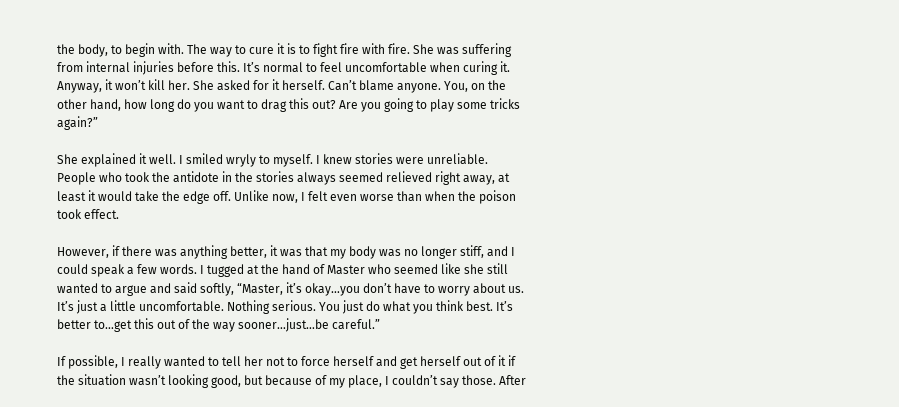the body, to begin with. The way to cure it is to fight fire with fire. She was suffering from internal injuries before this. It’s normal to feel uncomfortable when curing it. Anyway, it won’t kill her. She asked for it herself. Can’t blame anyone. You, on the other hand, how long do you want to drag this out? Are you going to play some tricks again?”

She explained it well. I smiled wryly to myself. I knew stories were unreliable. People who took the antidote in the stories always seemed relieved right away, at least it would take the edge off. Unlike now, I felt even worse than when the poison took effect.

However, if there was anything better, it was that my body was no longer stiff, and I could speak a few words. I tugged at the hand of Master who seemed like she still wanted to argue and said softly, “Master, it’s okay…you don’t have to worry about us. It’s just a little uncomfortable. Nothing serious. You just do what you think best. It’s better to…get this out of the way sooner…just…be careful.”

If possible, I really wanted to tell her not to force herself and get herself out of it if the situation wasn’t looking good, but because of my place, I couldn’t say those. After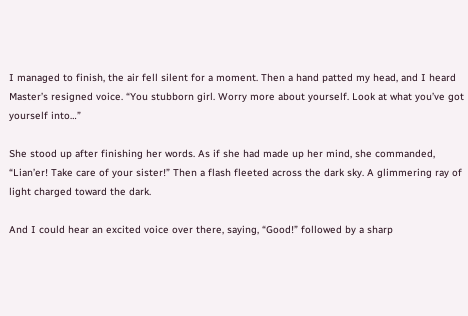I managed to finish, the air fell silent for a moment. Then a hand patted my head, and I heard Master’s resigned voice. “You stubborn girl. Worry more about yourself. Look at what you’ve got yourself into…”

She stood up after finishing her words. As if she had made up her mind, she commanded, “Lian’er! Take care of your sister!” Then a flash fleeted across the dark sky. A glimmering ray of light charged toward the dark.

And I could hear an excited voice over there, saying, “Good!” followed by a sharp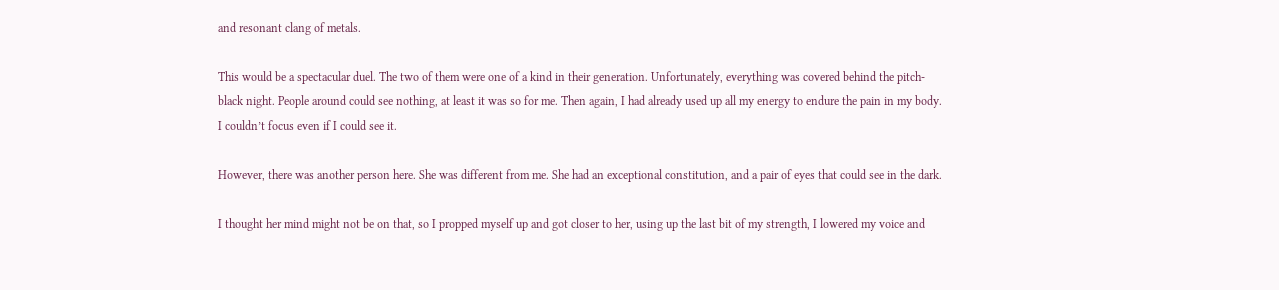and resonant clang of metals.

This would be a spectacular duel. The two of them were one of a kind in their generation. Unfortunately, everything was covered behind the pitch-black night. People around could see nothing, at least it was so for me. Then again, I had already used up all my energy to endure the pain in my body. I couldn’t focus even if I could see it.

However, there was another person here. She was different from me. She had an exceptional constitution, and a pair of eyes that could see in the dark.

I thought her mind might not be on that, so I propped myself up and got closer to her, using up the last bit of my strength, I lowered my voice and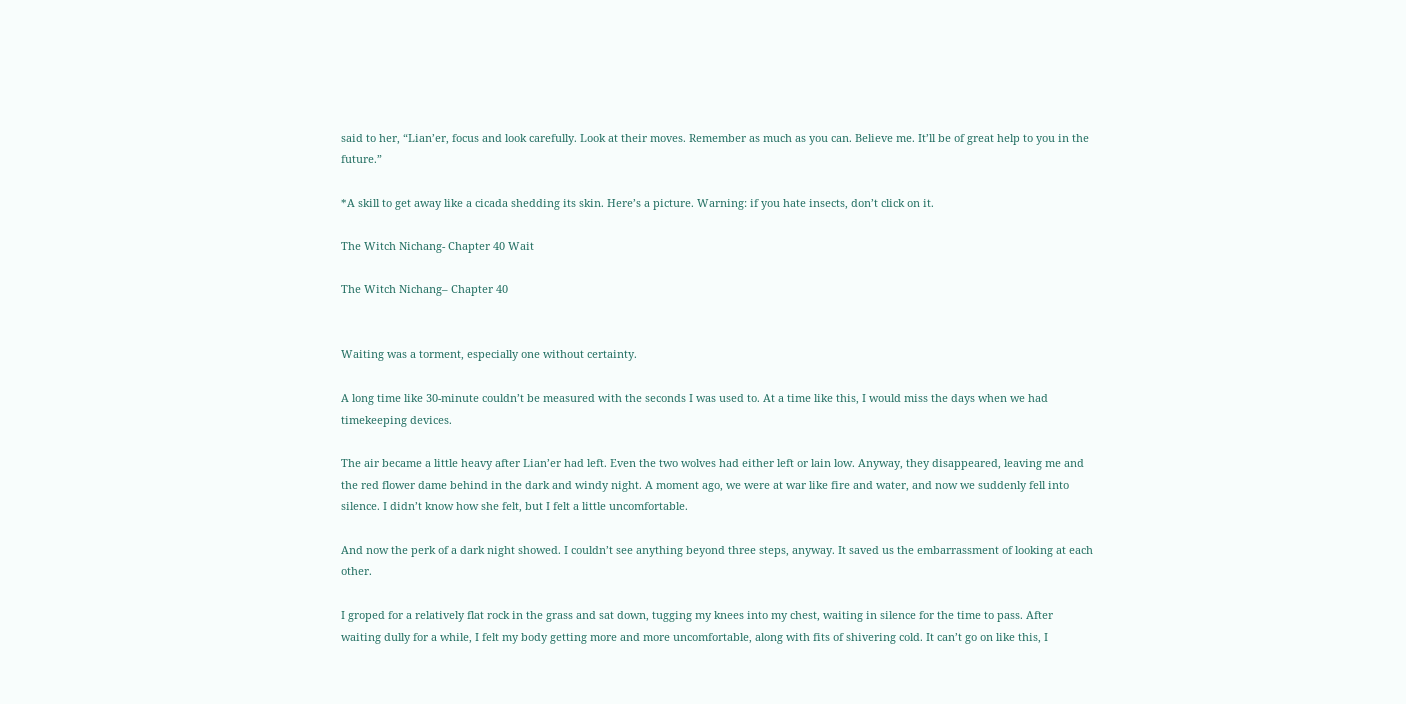said to her, “Lian’er, focus and look carefully. Look at their moves. Remember as much as you can. Believe me. It’ll be of great help to you in the future.”

*A skill to get away like a cicada shedding its skin. Here’s a picture. Warning: if you hate insects, don’t click on it.

The Witch Nichang- Chapter 40 Wait

The Witch Nichang– Chapter 40


Waiting was a torment, especially one without certainty.

A long time like 30-minute couldn’t be measured with the seconds I was used to. At a time like this, I would miss the days when we had timekeeping devices.

The air became a little heavy after Lian’er had left. Even the two wolves had either left or lain low. Anyway, they disappeared, leaving me and the red flower dame behind in the dark and windy night. A moment ago, we were at war like fire and water, and now we suddenly fell into silence. I didn’t know how she felt, but I felt a little uncomfortable.

And now the perk of a dark night showed. I couldn’t see anything beyond three steps, anyway. It saved us the embarrassment of looking at each other.

I groped for a relatively flat rock in the grass and sat down, tugging my knees into my chest, waiting in silence for the time to pass. After waiting dully for a while, I felt my body getting more and more uncomfortable, along with fits of shivering cold. It can’t go on like this, I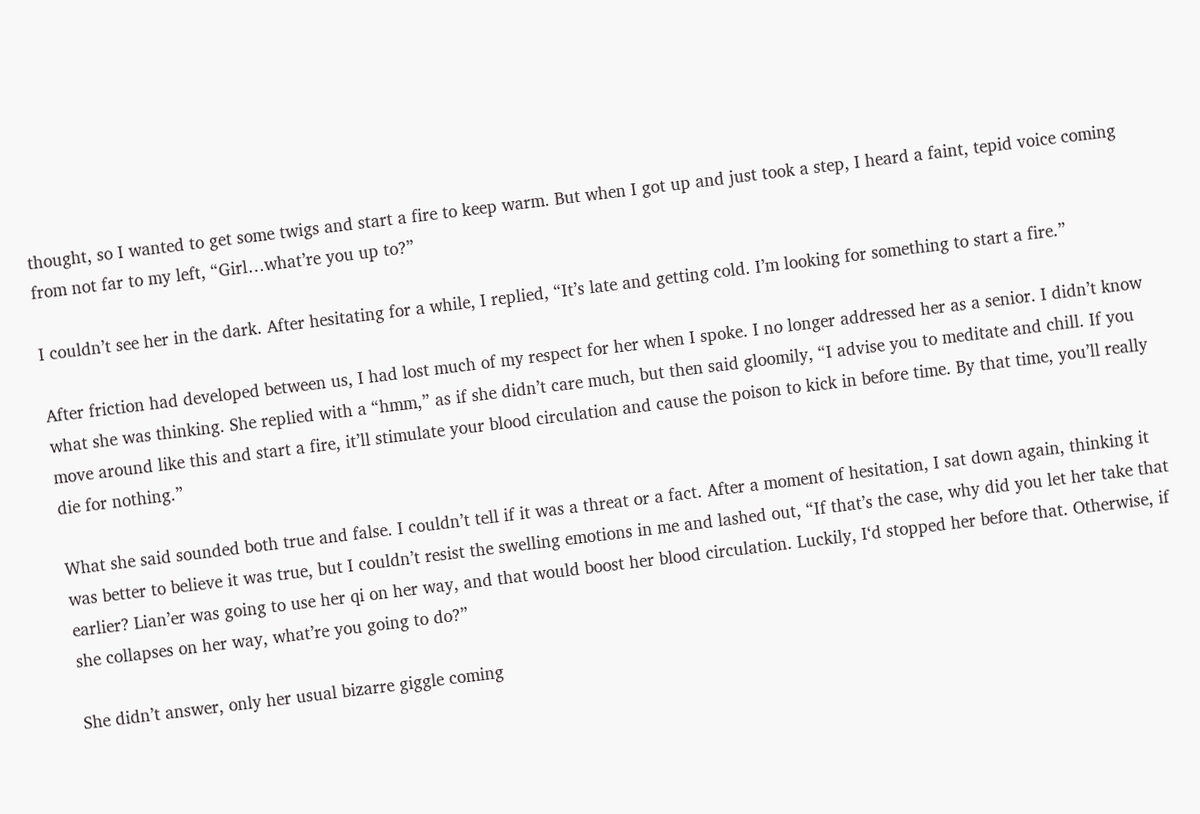thought, so I wanted to get some twigs and start a fire to keep warm. But when I got up and just took a step, I heard a faint, tepid voice coming from not far to my left, “Girl…what’re you up to?”

I couldn’t see her in the dark. After hesitating for a while, I replied, “It’s late and getting cold. I’m looking for something to start a fire.”

After friction had developed between us, I had lost much of my respect for her when I spoke. I no longer addressed her as a senior. I didn’t know what she was thinking. She replied with a “hmm,” as if she didn’t care much, but then said gloomily, “I advise you to meditate and chill. If you move around like this and start a fire, it’ll stimulate your blood circulation and cause the poison to kick in before time. By that time, you’ll really die for nothing.”

What she said sounded both true and false. I couldn’t tell if it was a threat or a fact. After a moment of hesitation, I sat down again, thinking it was better to believe it was true, but I couldn’t resist the swelling emotions in me and lashed out, “If that’s the case, why did you let her take that earlier? Lian’er was going to use her qi on her way, and that would boost her blood circulation. Luckily, I‘d stopped her before that. Otherwise, if she collapses on her way, what’re you going to do?”

She didn’t answer, only her usual bizarre giggle coming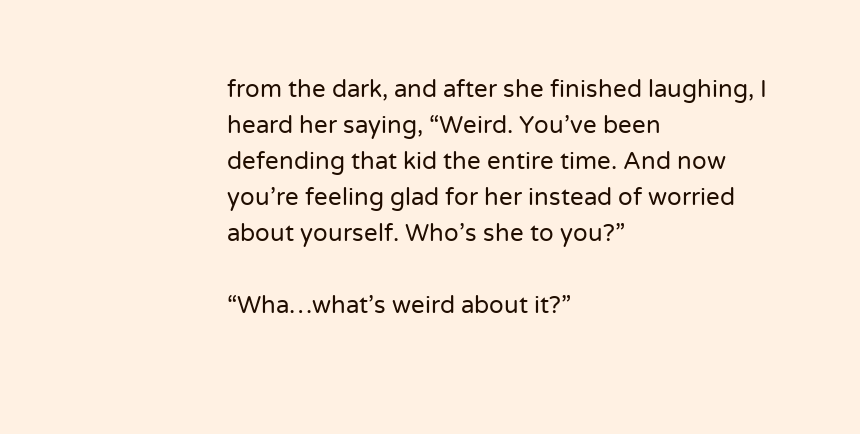from the dark, and after she finished laughing, I heard her saying, “Weird. You’ve been defending that kid the entire time. And now you’re feeling glad for her instead of worried about yourself. Who’s she to you?”

“Wha…what’s weird about it?”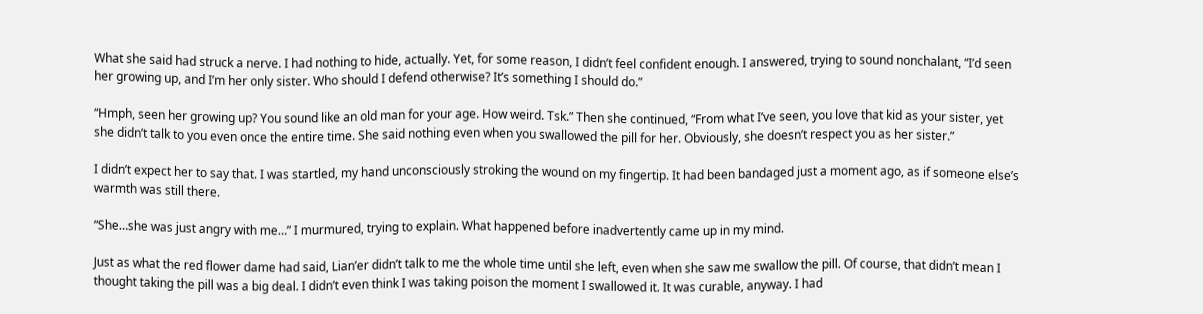What she said had struck a nerve. I had nothing to hide, actually. Yet, for some reason, I didn’t feel confident enough. I answered, trying to sound nonchalant, “I’d seen her growing up, and I’m her only sister. Who should I defend otherwise? It’s something I should do.”

“Hmph, seen her growing up? You sound like an old man for your age. How weird. Tsk.” Then she continued, “From what I’ve seen, you love that kid as your sister, yet she didn’t talk to you even once the entire time. She said nothing even when you swallowed the pill for her. Obviously, she doesn’t respect you as her sister.”

I didn’t expect her to say that. I was startled, my hand unconsciously stroking the wound on my fingertip. It had been bandaged just a moment ago, as if someone else’s warmth was still there.

“She…she was just angry with me…” I murmured, trying to explain. What happened before inadvertently came up in my mind.

Just as what the red flower dame had said, Lian’er didn’t talk to me the whole time until she left, even when she saw me swallow the pill. Of course, that didn’t mean I thought taking the pill was a big deal. I didn’t even think I was taking poison the moment I swallowed it. It was curable, anyway. I had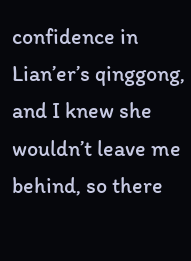confidence in Lian’er’s qinggong, and I knew she wouldn’t leave me behind, so there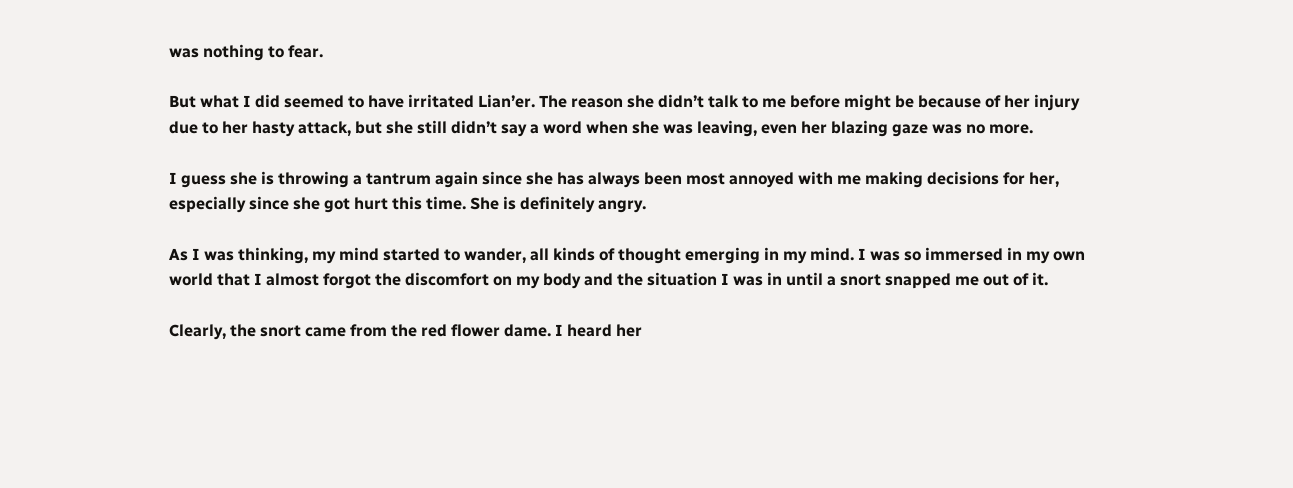was nothing to fear.

But what I did seemed to have irritated Lian’er. The reason she didn’t talk to me before might be because of her injury due to her hasty attack, but she still didn’t say a word when she was leaving, even her blazing gaze was no more.

I guess she is throwing a tantrum again since she has always been most annoyed with me making decisions for her, especially since she got hurt this time. She is definitely angry.

As I was thinking, my mind started to wander, all kinds of thought emerging in my mind. I was so immersed in my own world that I almost forgot the discomfort on my body and the situation I was in until a snort snapped me out of it.

Clearly, the snort came from the red flower dame. I heard her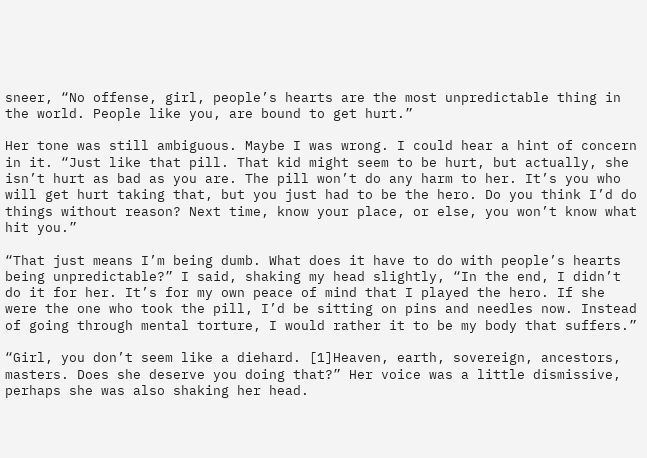sneer, “No offense, girl, people’s hearts are the most unpredictable thing in the world. People like you, are bound to get hurt.”

Her tone was still ambiguous. Maybe I was wrong. I could hear a hint of concern in it. “Just like that pill. That kid might seem to be hurt, but actually, she isn’t hurt as bad as you are. The pill won’t do any harm to her. It’s you who will get hurt taking that, but you just had to be the hero. Do you think I’d do things without reason? Next time, know your place, or else, you won’t know what hit you.”

“That just means I’m being dumb. What does it have to do with people’s hearts being unpredictable?” I said, shaking my head slightly, “In the end, I didn’t do it for her. It’s for my own peace of mind that I played the hero. If she were the one who took the pill, I’d be sitting on pins and needles now. Instead of going through mental torture, I would rather it to be my body that suffers.”

“Girl, you don’t seem like a diehard. [1]Heaven, earth, sovereign, ancestors, masters. Does she deserve you doing that?” Her voice was a little dismissive, perhaps she was also shaking her head.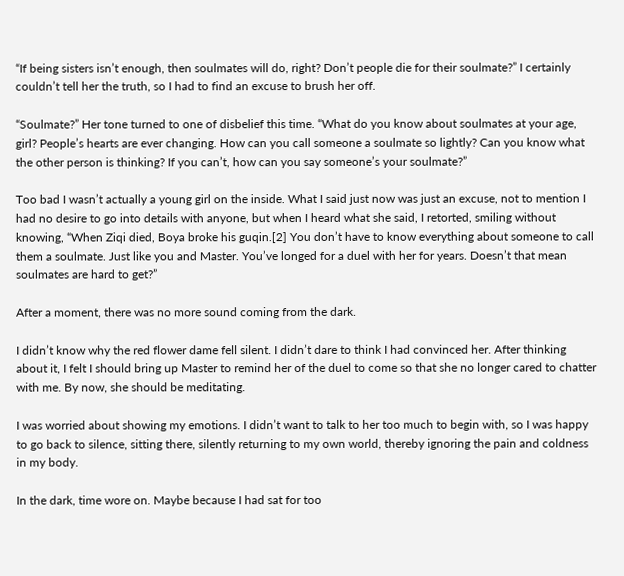“If being sisters isn’t enough, then soulmates will do, right? Don’t people die for their soulmate?” I certainly couldn’t tell her the truth, so I had to find an excuse to brush her off.

“Soulmate?” Her tone turned to one of disbelief this time. “What do you know about soulmates at your age, girl? People’s hearts are ever changing. How can you call someone a soulmate so lightly? Can you know what the other person is thinking? If you can’t, how can you say someone’s your soulmate?”

Too bad I wasn’t actually a young girl on the inside. What I said just now was just an excuse, not to mention I had no desire to go into details with anyone, but when I heard what she said, I retorted, smiling without knowing, “When Ziqi died, Boya broke his guqin.[2] You don’t have to know everything about someone to call them a soulmate. Just like you and Master. You’ve longed for a duel with her for years. Doesn’t that mean soulmates are hard to get?”

After a moment, there was no more sound coming from the dark.

I didn’t know why the red flower dame fell silent. I didn’t dare to think I had convinced her. After thinking about it, I felt I should bring up Master to remind her of the duel to come so that she no longer cared to chatter with me. By now, she should be meditating.

I was worried about showing my emotions. I didn’t want to talk to her too much to begin with, so I was happy to go back to silence, sitting there, silently returning to my own world, thereby ignoring the pain and coldness in my body.

In the dark, time wore on. Maybe because I had sat for too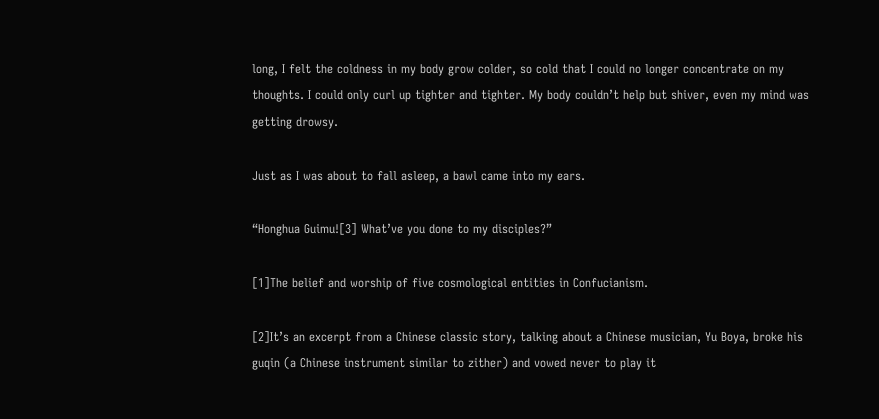long, I felt the coldness in my body grow colder, so cold that I could no longer concentrate on my thoughts. I could only curl up tighter and tighter. My body couldn’t help but shiver, even my mind was getting drowsy.

Just as I was about to fall asleep, a bawl came into my ears.

“Honghua Guimu![3] What’ve you done to my disciples?”

[1]The belief and worship of five cosmological entities in Confucianism.

[2]It’s an excerpt from a Chinese classic story, talking about a Chinese musician, Yu Boya, broke his guqin (a Chinese instrument similar to zither) and vowed never to play it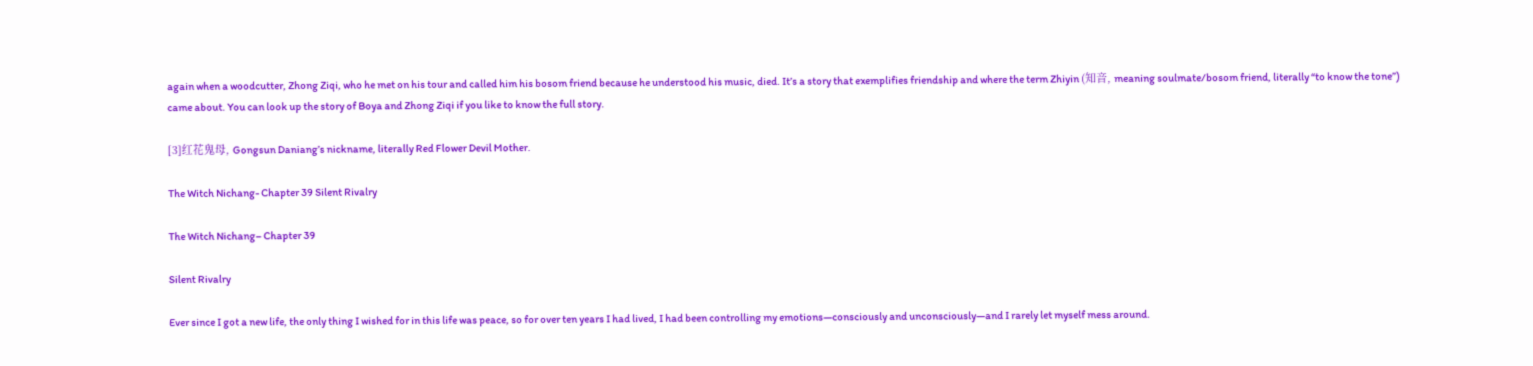again when a woodcutter, Zhong Ziqi, who he met on his tour and called him his bosom friend because he understood his music, died. It’s a story that exemplifies friendship and where the term Zhiyin (知音, meaning soulmate/bosom friend, literally “to know the tone”) came about. You can look up the story of Boya and Zhong Ziqi if you like to know the full story.

[3]红花鬼母, Gongsun Daniang’s nickname, literally Red Flower Devil Mother.

The Witch Nichang- Chapter 39 Silent Rivalry

The Witch Nichang– Chapter 39

Silent Rivalry

Ever since I got a new life, the only thing I wished for in this life was peace, so for over ten years I had lived, I had been controlling my emotions—consciously and unconsciously—and I rarely let myself mess around.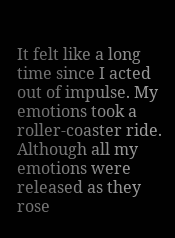It felt like a long time since I acted out of impulse. My emotions took a roller-coaster ride. Although all my emotions were released as they rose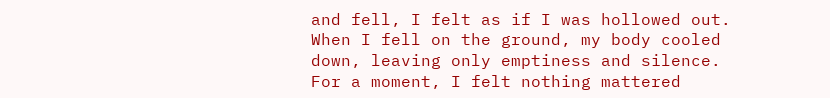and fell, I felt as if I was hollowed out. When I fell on the ground, my body cooled down, leaving only emptiness and silence. For a moment, I felt nothing mattered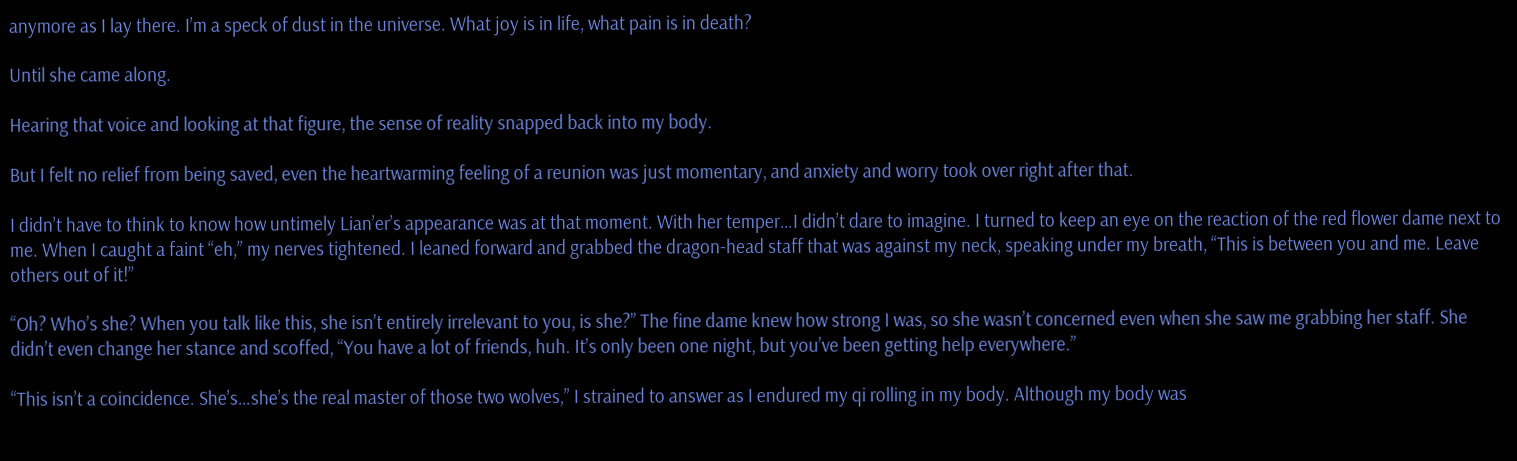anymore as I lay there. I’m a speck of dust in the universe. What joy is in life, what pain is in death?

Until she came along.

Hearing that voice and looking at that figure, the sense of reality snapped back into my body.

But I felt no relief from being saved, even the heartwarming feeling of a reunion was just momentary, and anxiety and worry took over right after that.

I didn’t have to think to know how untimely Lian’er’s appearance was at that moment. With her temper…I didn’t dare to imagine. I turned to keep an eye on the reaction of the red flower dame next to me. When I caught a faint “eh,” my nerves tightened. I leaned forward and grabbed the dragon-head staff that was against my neck, speaking under my breath, “This is between you and me. Leave others out of it!”

“Oh? Who’s she? When you talk like this, she isn’t entirely irrelevant to you, is she?” The fine dame knew how strong I was, so she wasn’t concerned even when she saw me grabbing her staff. She didn’t even change her stance and scoffed, “You have a lot of friends, huh. It’s only been one night, but you’ve been getting help everywhere.”

“This isn’t a coincidence. She’s…she’s the real master of those two wolves,” I strained to answer as I endured my qi rolling in my body. Although my body was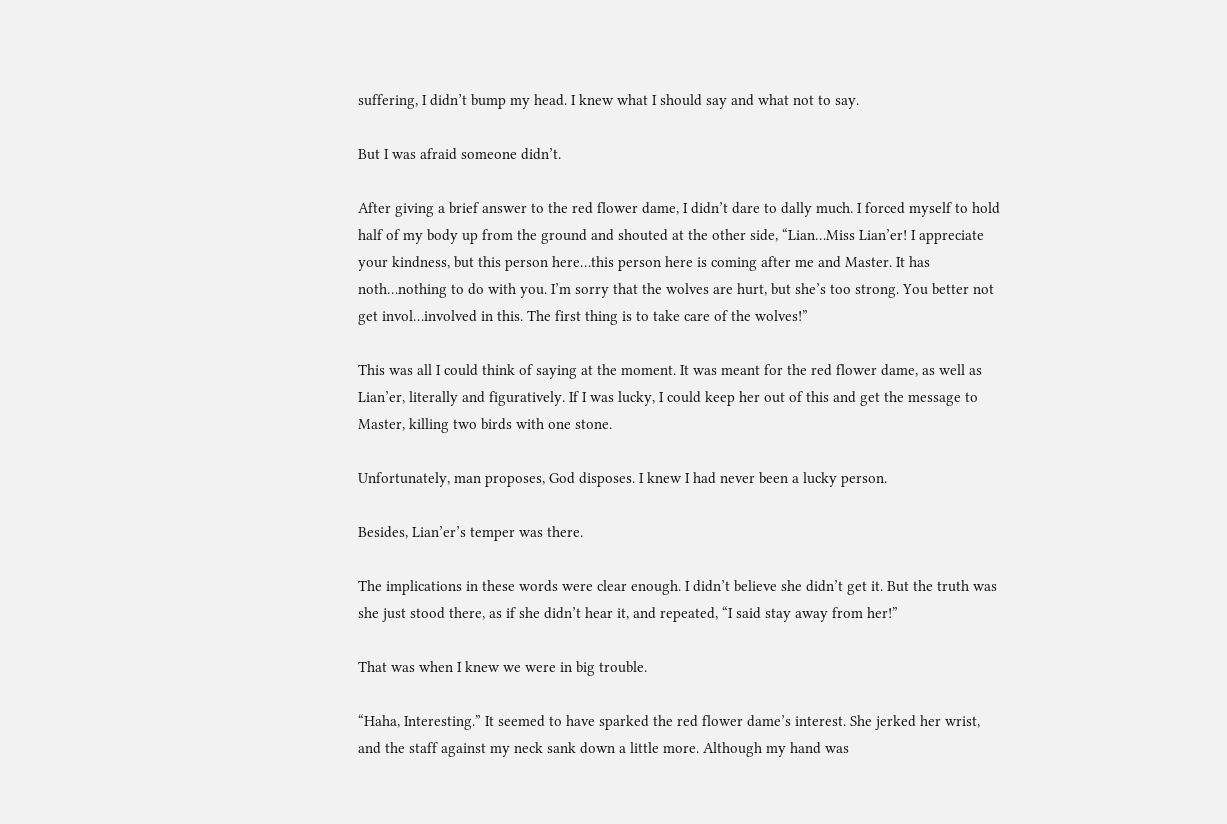suffering, I didn’t bump my head. I knew what I should say and what not to say.

But I was afraid someone didn’t.

After giving a brief answer to the red flower dame, I didn’t dare to dally much. I forced myself to hold half of my body up from the ground and shouted at the other side, “Lian…Miss Lian’er! I appreciate your kindness, but this person here…this person here is coming after me and Master. It has noth…nothing to do with you. I’m sorry that the wolves are hurt, but she’s too strong. You better not get invol…involved in this. The first thing is to take care of the wolves!”

This was all I could think of saying at the moment. It was meant for the red flower dame, as well as Lian’er, literally and figuratively. If I was lucky, I could keep her out of this and get the message to Master, killing two birds with one stone.

Unfortunately, man proposes, God disposes. I knew I had never been a lucky person.

Besides, Lian’er’s temper was there.

The implications in these words were clear enough. I didn’t believe she didn’t get it. But the truth was she just stood there, as if she didn’t hear it, and repeated, “I said stay away from her!”

That was when I knew we were in big trouble.

“Haha, Interesting.” It seemed to have sparked the red flower dame’s interest. She jerked her wrist, and the staff against my neck sank down a little more. Although my hand was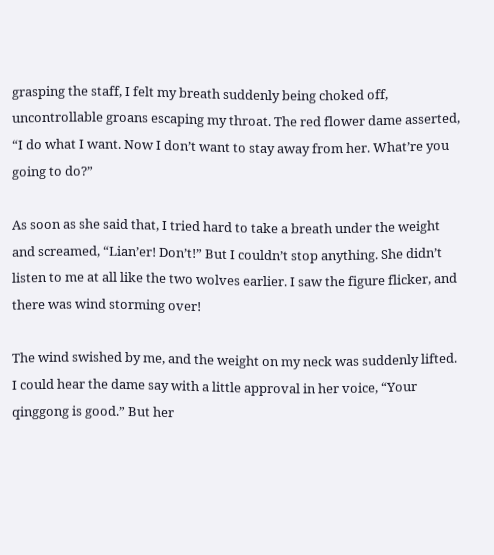grasping the staff, I felt my breath suddenly being choked off, uncontrollable groans escaping my throat. The red flower dame asserted, “I do what I want. Now I don’t want to stay away from her. What’re you going to do?”

As soon as she said that, I tried hard to take a breath under the weight and screamed, “Lian’er! Don’t!” But I couldn’t stop anything. She didn’t listen to me at all like the two wolves earlier. I saw the figure flicker, and there was wind storming over!

The wind swished by me, and the weight on my neck was suddenly lifted. I could hear the dame say with a little approval in her voice, “Your qinggong is good.” But her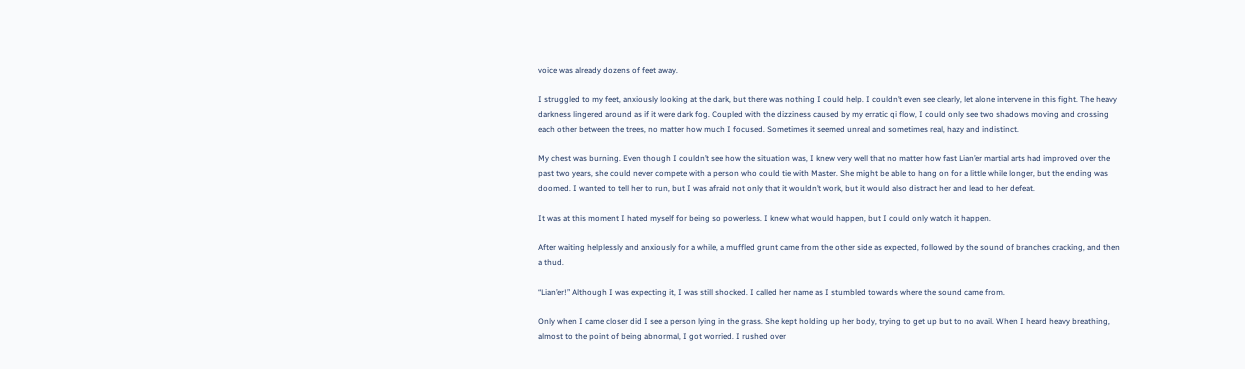voice was already dozens of feet away.

I struggled to my feet, anxiously looking at the dark, but there was nothing I could help. I couldn’t even see clearly, let alone intervene in this fight. The heavy darkness lingered around as if it were dark fog. Coupled with the dizziness caused by my erratic qi flow, I could only see two shadows moving and crossing each other between the trees, no matter how much I focused. Sometimes it seemed unreal and sometimes real, hazy and indistinct.

My chest was burning. Even though I couldn’t see how the situation was, I knew very well that no matter how fast Lian’er martial arts had improved over the past two years, she could never compete with a person who could tie with Master. She might be able to hang on for a little while longer, but the ending was doomed. I wanted to tell her to run, but I was afraid not only that it wouldn’t work, but it would also distract her and lead to her defeat.

It was at this moment I hated myself for being so powerless. I knew what would happen, but I could only watch it happen.

After waiting helplessly and anxiously for a while, a muffled grunt came from the other side as expected, followed by the sound of branches cracking, and then a thud.

“Lian’er!” Although I was expecting it, I was still shocked. I called her name as I stumbled towards where the sound came from.

Only when I came closer did I see a person lying in the grass. She kept holding up her body, trying to get up but to no avail. When I heard heavy breathing, almost to the point of being abnormal, I got worried. I rushed over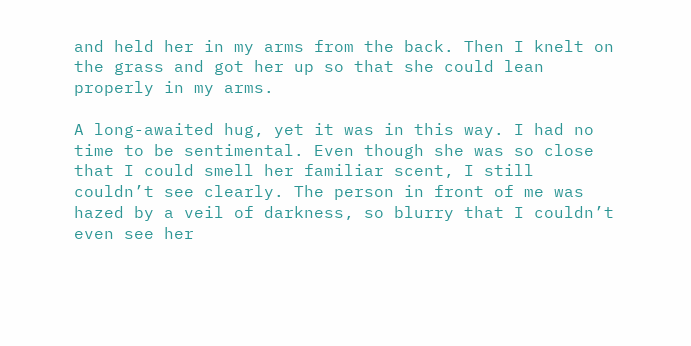and held her in my arms from the back. Then I knelt on the grass and got her up so that she could lean properly in my arms.

A long-awaited hug, yet it was in this way. I had no time to be sentimental. Even though she was so close that I could smell her familiar scent, I still couldn’t see clearly. The person in front of me was hazed by a veil of darkness, so blurry that I couldn’t even see her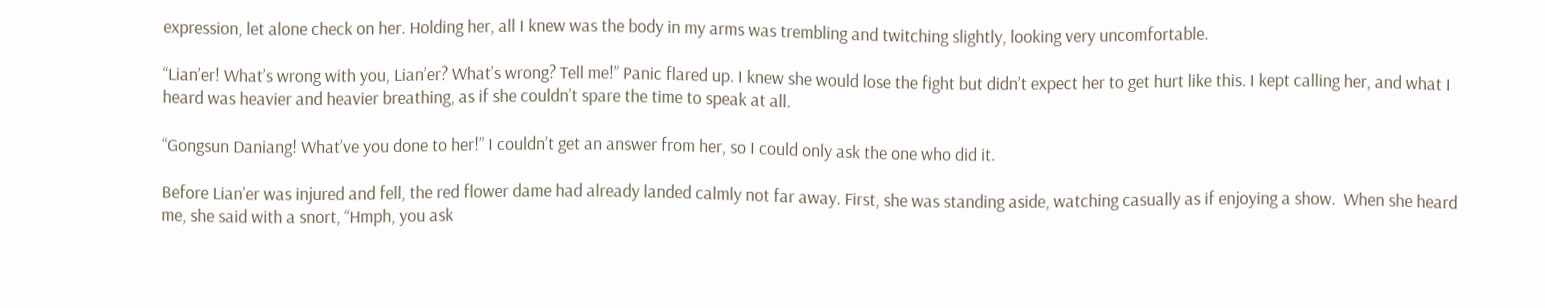expression, let alone check on her. Holding her, all I knew was the body in my arms was trembling and twitching slightly, looking very uncomfortable.

“Lian’er! What’s wrong with you, Lian’er? What’s wrong? Tell me!” Panic flared up. I knew she would lose the fight but didn’t expect her to get hurt like this. I kept calling her, and what I heard was heavier and heavier breathing, as if she couldn’t spare the time to speak at all.

“Gongsun Daniang! What’ve you done to her!” I couldn’t get an answer from her, so I could only ask the one who did it.

Before Lian’er was injured and fell, the red flower dame had already landed calmly not far away. First, she was standing aside, watching casually as if enjoying a show.  When she heard me, she said with a snort, “Hmph, you ask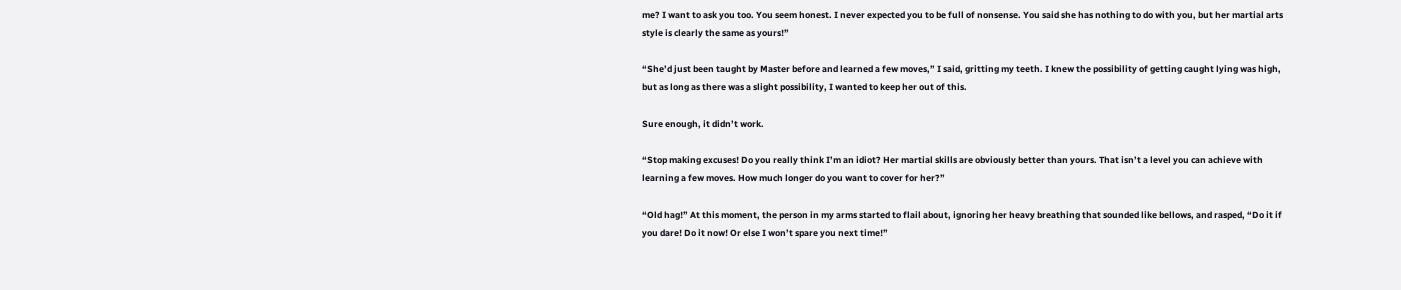me? I want to ask you too. You seem honest. I never expected you to be full of nonsense. You said she has nothing to do with you, but her martial arts style is clearly the same as yours!”

“She’d just been taught by Master before and learned a few moves,” I said, gritting my teeth. I knew the possibility of getting caught lying was high, but as long as there was a slight possibility, I wanted to keep her out of this.

Sure enough, it didn’t work.

“Stop making excuses! Do you really think I’m an idiot? Her martial skills are obviously better than yours. That isn’t a level you can achieve with learning a few moves. How much longer do you want to cover for her?”

“Old hag!” At this moment, the person in my arms started to flail about, ignoring her heavy breathing that sounded like bellows, and rasped, “Do it if you dare! Do it now! Or else I won’t spare you next time!”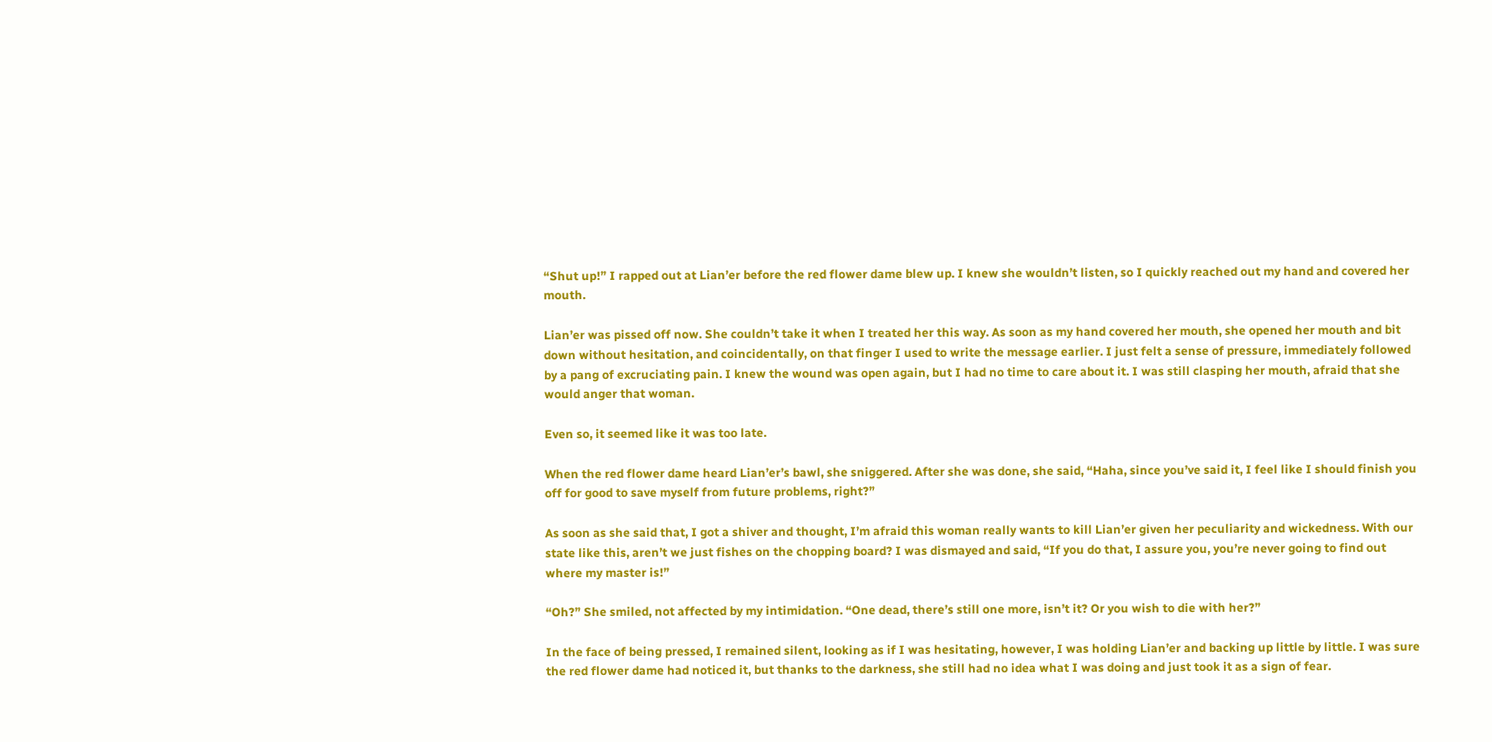“Shut up!” I rapped out at Lian’er before the red flower dame blew up. I knew she wouldn’t listen, so I quickly reached out my hand and covered her mouth.

Lian’er was pissed off now. She couldn’t take it when I treated her this way. As soon as my hand covered her mouth, she opened her mouth and bit down without hesitation, and coincidentally, on that finger I used to write the message earlier. I just felt a sense of pressure, immediately followed by a pang of excruciating pain. I knew the wound was open again, but I had no time to care about it. I was still clasping her mouth, afraid that she would anger that woman.

Even so, it seemed like it was too late.

When the red flower dame heard Lian’er’s bawl, she sniggered. After she was done, she said, “Haha, since you’ve said it, I feel like I should finish you off for good to save myself from future problems, right?”

As soon as she said that, I got a shiver and thought, I’m afraid this woman really wants to kill Lian’er given her peculiarity and wickedness. With our state like this, aren’t we just fishes on the chopping board? I was dismayed and said, “If you do that, I assure you, you’re never going to find out where my master is!”

“Oh?” She smiled, not affected by my intimidation. “One dead, there’s still one more, isn’t it? Or you wish to die with her?”

In the face of being pressed, I remained silent, looking as if I was hesitating, however, I was holding Lian’er and backing up little by little. I was sure the red flower dame had noticed it, but thanks to the darkness, she still had no idea what I was doing and just took it as a sign of fear.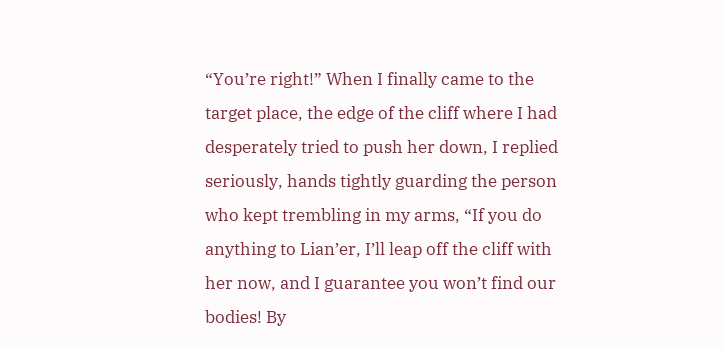“You’re right!” When I finally came to the target place, the edge of the cliff where I had desperately tried to push her down, I replied seriously, hands tightly guarding the person who kept trembling in my arms, “If you do anything to Lian’er, I’ll leap off the cliff with her now, and I guarantee you won’t find our bodies! By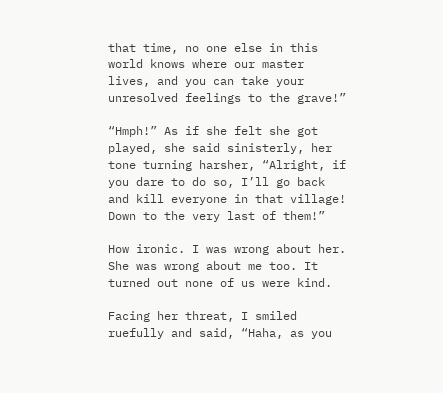that time, no one else in this world knows where our master lives, and you can take your unresolved feelings to the grave!”

“Hmph!” As if she felt she got played, she said sinisterly, her tone turning harsher, “Alright, if you dare to do so, I’ll go back and kill everyone in that village! Down to the very last of them!”

How ironic. I was wrong about her. She was wrong about me too. It turned out none of us were kind.

Facing her threat, I smiled ruefully and said, “Haha, as you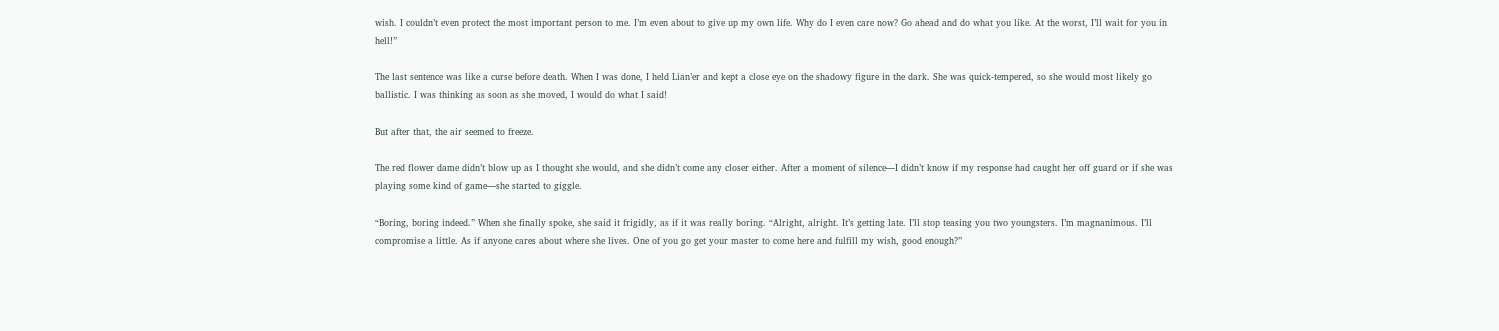wish. I couldn’t even protect the most important person to me. I’m even about to give up my own life. Why do I even care now? Go ahead and do what you like. At the worst, I’ll wait for you in hell!”

The last sentence was like a curse before death. When I was done, I held Lian’er and kept a close eye on the shadowy figure in the dark. She was quick-tempered, so she would most likely go ballistic. I was thinking as soon as she moved, I would do what I said!

But after that, the air seemed to freeze.

The red flower dame didn’t blow up as I thought she would, and she didn’t come any closer either. After a moment of silence—I didn’t know if my response had caught her off guard or if she was playing some kind of game—she started to giggle.

“Boring, boring indeed.” When she finally spoke, she said it frigidly, as if it was really boring. “Alright, alright. It’s getting late. I’ll stop teasing you two youngsters. I’m magnanimous. I’ll compromise a little. As if anyone cares about where she lives. One of you go get your master to come here and fulfill my wish, good enough?”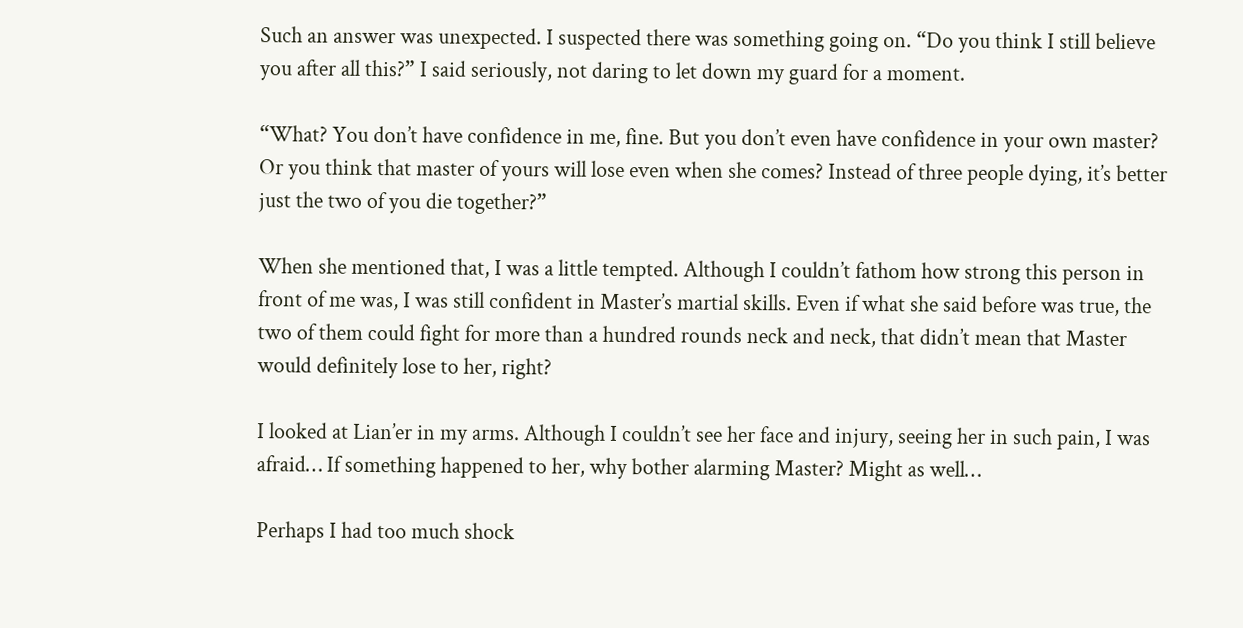Such an answer was unexpected. I suspected there was something going on. “Do you think I still believe you after all this?” I said seriously, not daring to let down my guard for a moment.

“What? You don’t have confidence in me, fine. But you don’t even have confidence in your own master? Or you think that master of yours will lose even when she comes? Instead of three people dying, it’s better just the two of you die together?”

When she mentioned that, I was a little tempted. Although I couldn’t fathom how strong this person in front of me was, I was still confident in Master’s martial skills. Even if what she said before was true, the two of them could fight for more than a hundred rounds neck and neck, that didn’t mean that Master would definitely lose to her, right?

I looked at Lian’er in my arms. Although I couldn’t see her face and injury, seeing her in such pain, I was afraid… If something happened to her, why bother alarming Master? Might as well…

Perhaps I had too much shock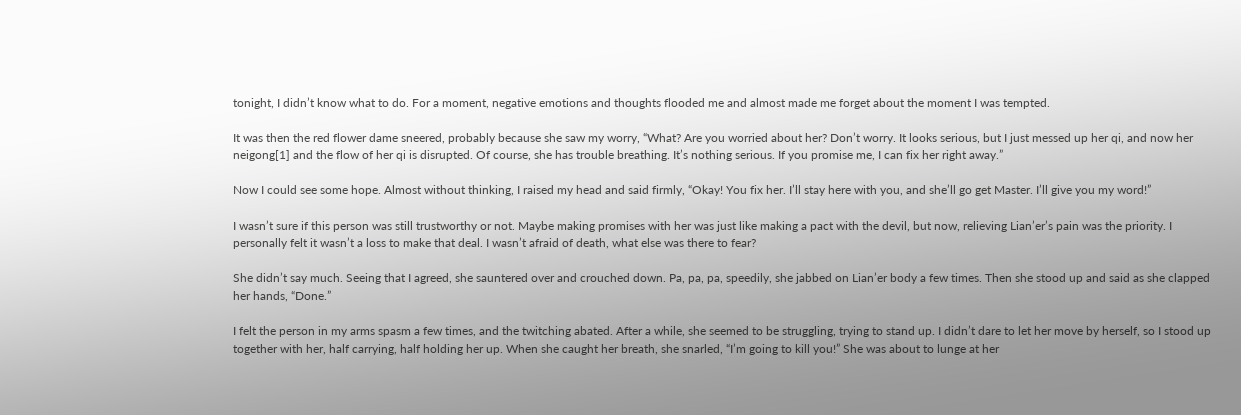tonight, I didn’t know what to do. For a moment, negative emotions and thoughts flooded me and almost made me forget about the moment I was tempted.

It was then the red flower dame sneered, probably because she saw my worry, “What? Are you worried about her? Don’t worry. It looks serious, but I just messed up her qi, and now her neigong[1] and the flow of her qi is disrupted. Of course, she has trouble breathing. It’s nothing serious. If you promise me, I can fix her right away.”

Now I could see some hope. Almost without thinking, I raised my head and said firmly, “Okay! You fix her. I’ll stay here with you, and she’ll go get Master. I’ll give you my word!”

I wasn’t sure if this person was still trustworthy or not. Maybe making promises with her was just like making a pact with the devil, but now, relieving Lian’er’s pain was the priority. I personally felt it wasn’t a loss to make that deal. I wasn’t afraid of death, what else was there to fear?

She didn’t say much. Seeing that I agreed, she sauntered over and crouched down. Pa, pa, pa, speedily, she jabbed on Lian’er body a few times. Then she stood up and said as she clapped her hands, “Done.”

I felt the person in my arms spasm a few times, and the twitching abated. After a while, she seemed to be struggling, trying to stand up. I didn’t dare to let her move by herself, so I stood up together with her, half carrying, half holding her up. When she caught her breath, she snarled, “I’m going to kill you!” She was about to lunge at her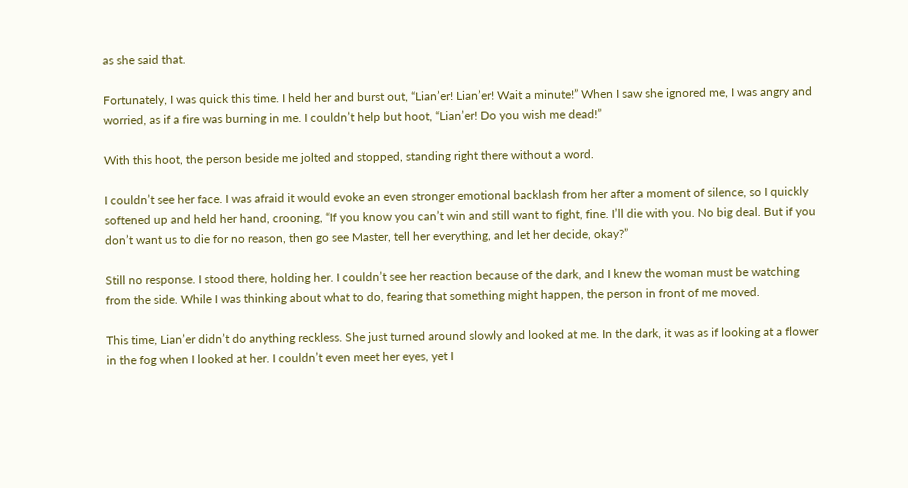as she said that.

Fortunately, I was quick this time. I held her and burst out, “Lian’er! Lian’er! Wait a minute!” When I saw she ignored me, I was angry and worried, as if a fire was burning in me. I couldn’t help but hoot, “Lian’er! Do you wish me dead!”

With this hoot, the person beside me jolted and stopped, standing right there without a word.

I couldn’t see her face. I was afraid it would evoke an even stronger emotional backlash from her after a moment of silence, so I quickly softened up and held her hand, crooning, “If you know you can’t win and still want to fight, fine. I’ll die with you. No big deal. But if you don’t want us to die for no reason, then go see Master, tell her everything, and let her decide, okay?”

Still no response. I stood there, holding her. I couldn’t see her reaction because of the dark, and I knew the woman must be watching from the side. While I was thinking about what to do, fearing that something might happen, the person in front of me moved.

This time, Lian’er didn’t do anything reckless. She just turned around slowly and looked at me. In the dark, it was as if looking at a flower in the fog when I looked at her. I couldn’t even meet her eyes, yet I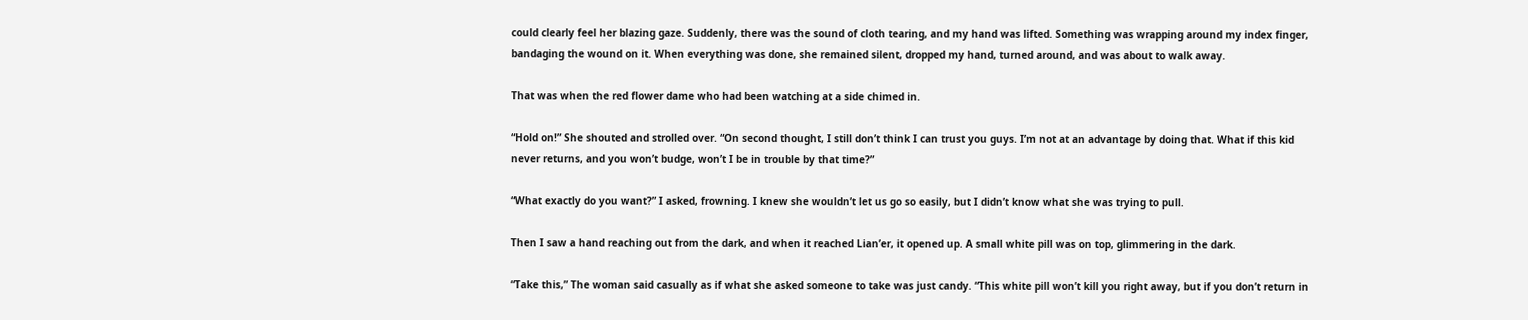could clearly feel her blazing gaze. Suddenly, there was the sound of cloth tearing, and my hand was lifted. Something was wrapping around my index finger, bandaging the wound on it. When everything was done, she remained silent, dropped my hand, turned around, and was about to walk away.

That was when the red flower dame who had been watching at a side chimed in.

“Hold on!” She shouted and strolled over. “On second thought, I still don’t think I can trust you guys. I’m not at an advantage by doing that. What if this kid never returns, and you won’t budge, won’t I be in trouble by that time?”

“What exactly do you want?” I asked, frowning. I knew she wouldn’t let us go so easily, but I didn’t know what she was trying to pull.

Then I saw a hand reaching out from the dark, and when it reached Lian’er, it opened up. A small white pill was on top, glimmering in the dark.

“Take this,” The woman said casually as if what she asked someone to take was just candy. “This white pill won’t kill you right away, but if you don’t return in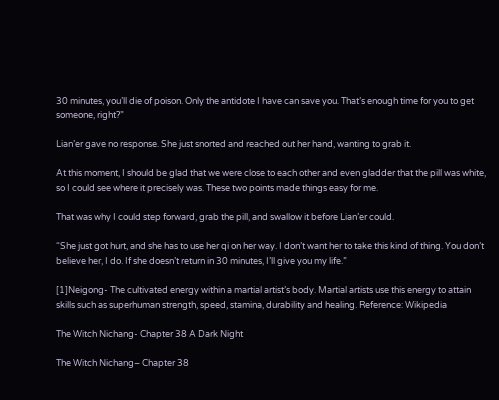30 minutes, you’ll die of poison. Only the antidote I have can save you. That’s enough time for you to get someone, right?”

Lian’er gave no response. She just snorted and reached out her hand, wanting to grab it.

At this moment, I should be glad that we were close to each other and even gladder that the pill was white, so I could see where it precisely was. These two points made things easy for me.

That was why I could step forward, grab the pill, and swallow it before Lian’er could.

“She just got hurt, and she has to use her qi on her way. I don’t want her to take this kind of thing. You don’t believe her, I do. If she doesn’t return in 30 minutes, I’ll give you my life.”

[1]Neigong- The cultivated energy within a martial artist’s body. Martial artists use this energy to attain skills such as superhuman strength, speed, stamina, durability and healing. Reference: Wikipedia

The Witch Nichang- Chapter 38 A Dark Night

The Witch Nichang– Chapter 38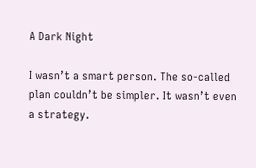A Dark Night

I wasn’t a smart person. The so-called plan couldn’t be simpler. It wasn’t even a strategy.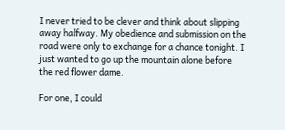I never tried to be clever and think about slipping away halfway. My obedience and submission on the road were only to exchange for a chance tonight. I just wanted to go up the mountain alone before the red flower dame.

For one, I could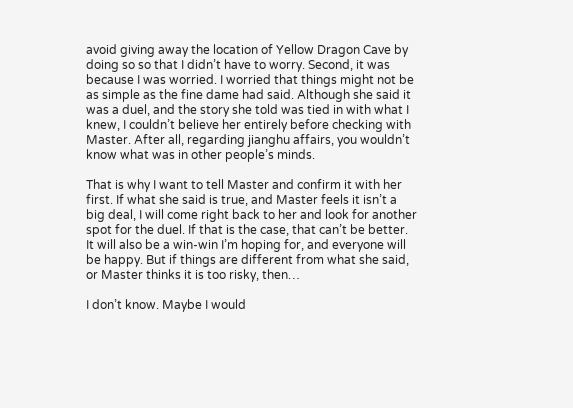avoid giving away the location of Yellow Dragon Cave by doing so so that I didn’t have to worry. Second, it was because I was worried. I worried that things might not be as simple as the fine dame had said. Although she said it was a duel, and the story she told was tied in with what I knew, I couldn’t believe her entirely before checking with Master. After all, regarding jianghu affairs, you wouldn’t know what was in other people’s minds.

That is why I want to tell Master and confirm it with her first. If what she said is true, and Master feels it isn’t a big deal, I will come right back to her and look for another spot for the duel. If that is the case, that can’t be better. It will also be a win-win I’m hoping for, and everyone will be happy. But if things are different from what she said, or Master thinks it is too risky, then…

I don’t know. Maybe I would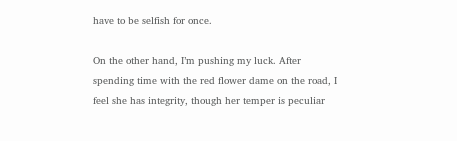have to be selfish for once.

On the other hand, I’m pushing my luck. After spending time with the red flower dame on the road, I feel she has integrity, though her temper is peculiar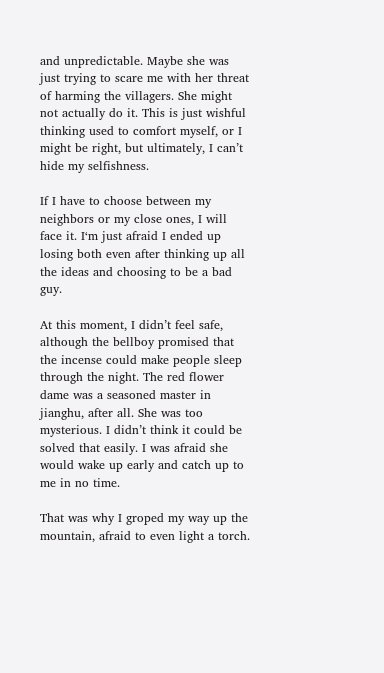and unpredictable. Maybe she was just trying to scare me with her threat of harming the villagers. She might not actually do it. This is just wishful thinking used to comfort myself, or I might be right, but ultimately, I can’t hide my selfishness.

If I have to choose between my neighbors or my close ones, I will face it. I‘m just afraid I ended up losing both even after thinking up all the ideas and choosing to be a bad guy.

At this moment, I didn’t feel safe, although the bellboy promised that the incense could make people sleep through the night. The red flower dame was a seasoned master in jianghu, after all. She was too mysterious. I didn’t think it could be solved that easily. I was afraid she would wake up early and catch up to me in no time.

That was why I groped my way up the mountain, afraid to even light a torch.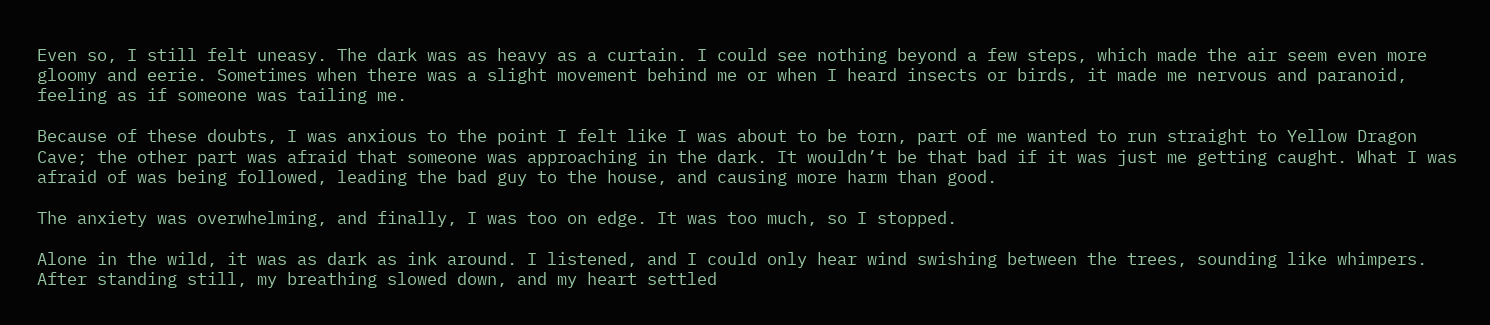Even so, I still felt uneasy. The dark was as heavy as a curtain. I could see nothing beyond a few steps, which made the air seem even more gloomy and eerie. Sometimes when there was a slight movement behind me or when I heard insects or birds, it made me nervous and paranoid, feeling as if someone was tailing me.

Because of these doubts, I was anxious to the point I felt like I was about to be torn, part of me wanted to run straight to Yellow Dragon Cave; the other part was afraid that someone was approaching in the dark. It wouldn’t be that bad if it was just me getting caught. What I was afraid of was being followed, leading the bad guy to the house, and causing more harm than good.

The anxiety was overwhelming, and finally, I was too on edge. It was too much, so I stopped.

Alone in the wild, it was as dark as ink around. I listened, and I could only hear wind swishing between the trees, sounding like whimpers. After standing still, my breathing slowed down, and my heart settled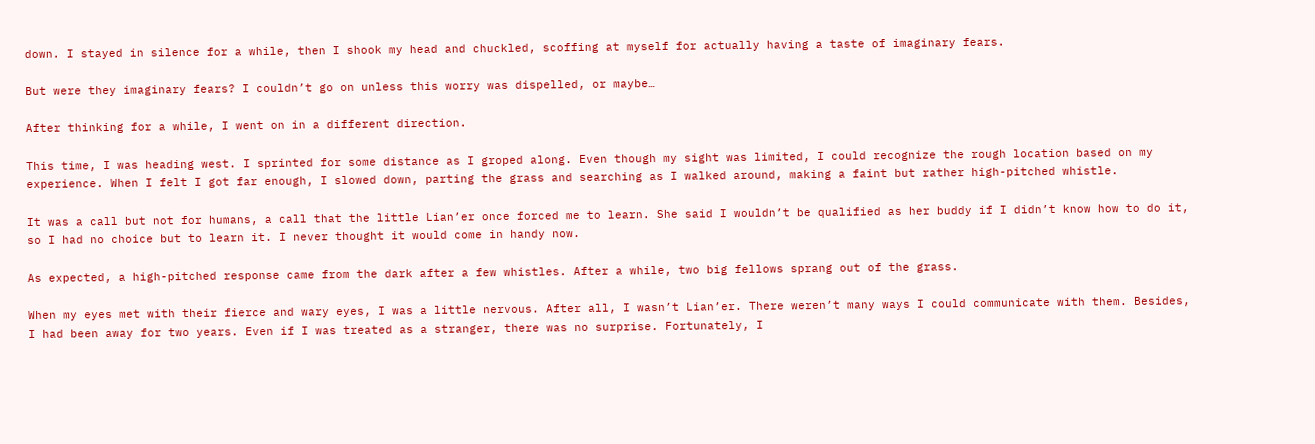down. I stayed in silence for a while, then I shook my head and chuckled, scoffing at myself for actually having a taste of imaginary fears.

But were they imaginary fears? I couldn’t go on unless this worry was dispelled, or maybe…

After thinking for a while, I went on in a different direction.

This time, I was heading west. I sprinted for some distance as I groped along. Even though my sight was limited, I could recognize the rough location based on my experience. When I felt I got far enough, I slowed down, parting the grass and searching as I walked around, making a faint but rather high-pitched whistle.

It was a call but not for humans, a call that the little Lian’er once forced me to learn. She said I wouldn’t be qualified as her buddy if I didn’t know how to do it, so I had no choice but to learn it. I never thought it would come in handy now.

As expected, a high-pitched response came from the dark after a few whistles. After a while, two big fellows sprang out of the grass.

When my eyes met with their fierce and wary eyes, I was a little nervous. After all, I wasn’t Lian’er. There weren’t many ways I could communicate with them. Besides, I had been away for two years. Even if I was treated as a stranger, there was no surprise. Fortunately, I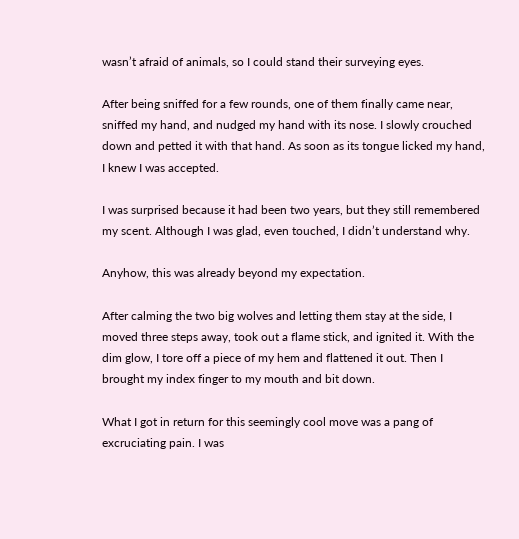wasn’t afraid of animals, so I could stand their surveying eyes.

After being sniffed for a few rounds, one of them finally came near, sniffed my hand, and nudged my hand with its nose. I slowly crouched down and petted it with that hand. As soon as its tongue licked my hand, I knew I was accepted.

I was surprised because it had been two years, but they still remembered my scent. Although I was glad, even touched, I didn’t understand why.

Anyhow, this was already beyond my expectation.

After calming the two big wolves and letting them stay at the side, I moved three steps away, took out a flame stick, and ignited it. With the dim glow, I tore off a piece of my hem and flattened it out. Then I brought my index finger to my mouth and bit down.

What I got in return for this seemingly cool move was a pang of excruciating pain. I was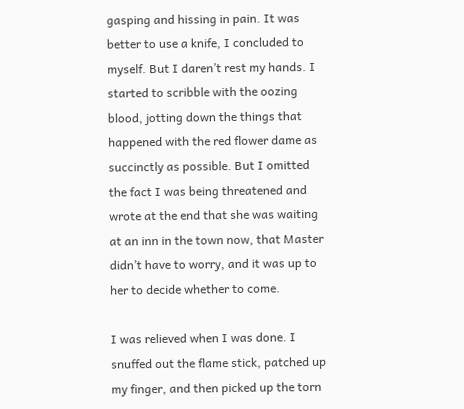gasping and hissing in pain. It was better to use a knife, I concluded to myself. But I daren’t rest my hands. I started to scribble with the oozing blood, jotting down the things that happened with the red flower dame as succinctly as possible. But I omitted the fact I was being threatened and wrote at the end that she was waiting at an inn in the town now, that Master didn’t have to worry, and it was up to her to decide whether to come.

I was relieved when I was done. I snuffed out the flame stick, patched up my finger, and then picked up the torn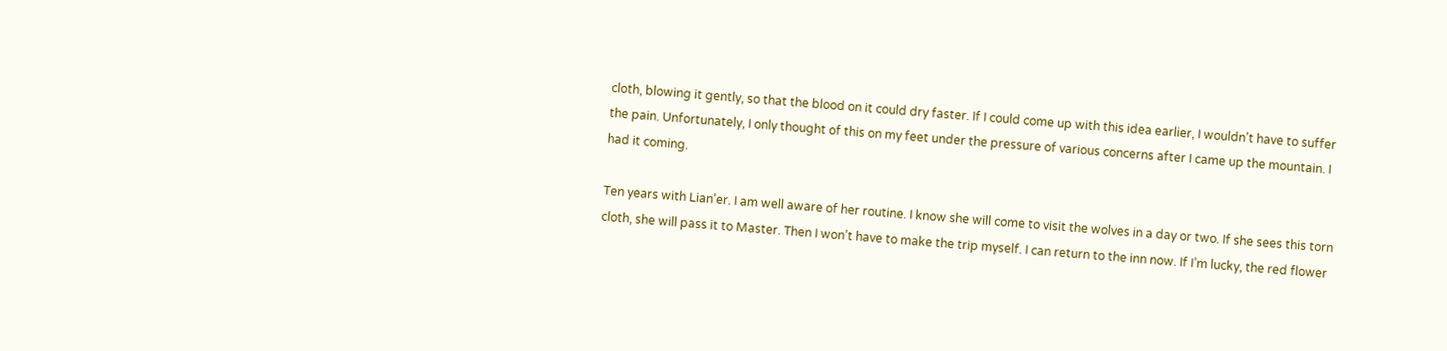cloth, blowing it gently, so that the blood on it could dry faster. If I could come up with this idea earlier, I wouldn’t have to suffer the pain. Unfortunately, I only thought of this on my feet under the pressure of various concerns after I came up the mountain. I had it coming.

Ten years with Lian’er. I am well aware of her routine. I know she will come to visit the wolves in a day or two. If she sees this torn cloth, she will pass it to Master. Then I won’t have to make the trip myself. I can return to the inn now. If I’m lucky, the red flower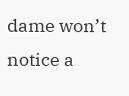dame won’t notice a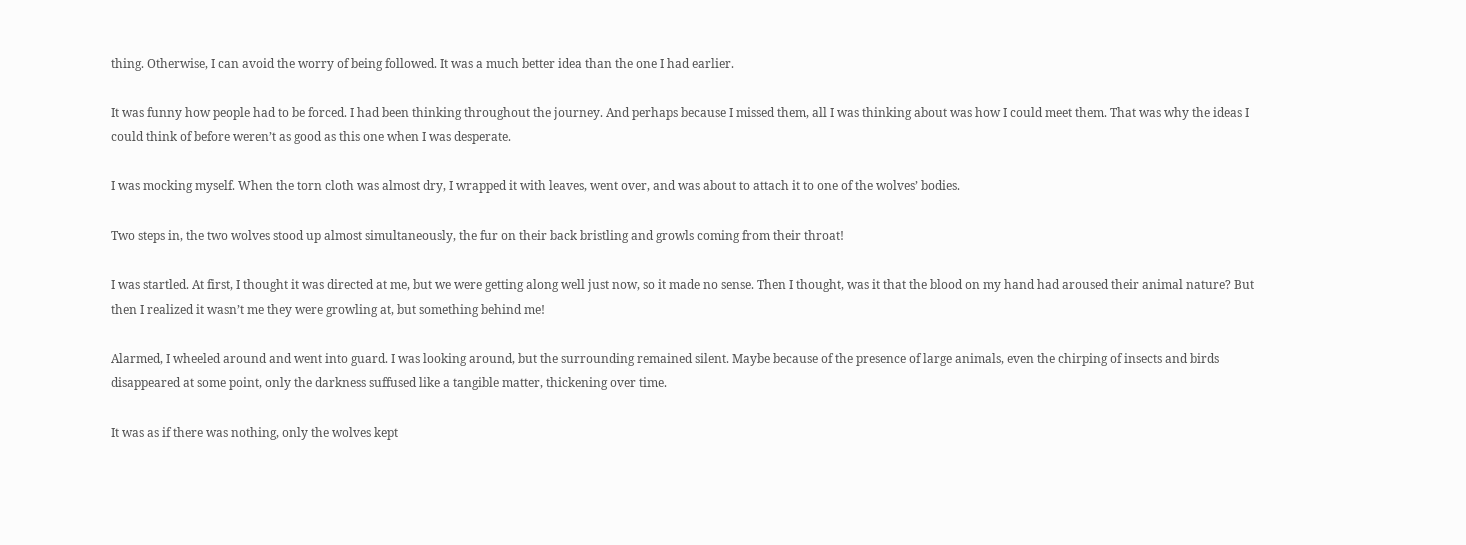thing. Otherwise, I can avoid the worry of being followed. It was a much better idea than the one I had earlier.

It was funny how people had to be forced. I had been thinking throughout the journey. And perhaps because I missed them, all I was thinking about was how I could meet them. That was why the ideas I could think of before weren’t as good as this one when I was desperate.

I was mocking myself. When the torn cloth was almost dry, I wrapped it with leaves, went over, and was about to attach it to one of the wolves’ bodies.

Two steps in, the two wolves stood up almost simultaneously, the fur on their back bristling and growls coming from their throat!

I was startled. At first, I thought it was directed at me, but we were getting along well just now, so it made no sense. Then I thought, was it that the blood on my hand had aroused their animal nature? But then I realized it wasn’t me they were growling at, but something behind me!

Alarmed, I wheeled around and went into guard. I was looking around, but the surrounding remained silent. Maybe because of the presence of large animals, even the chirping of insects and birds disappeared at some point, only the darkness suffused like a tangible matter, thickening over time.

It was as if there was nothing, only the wolves kept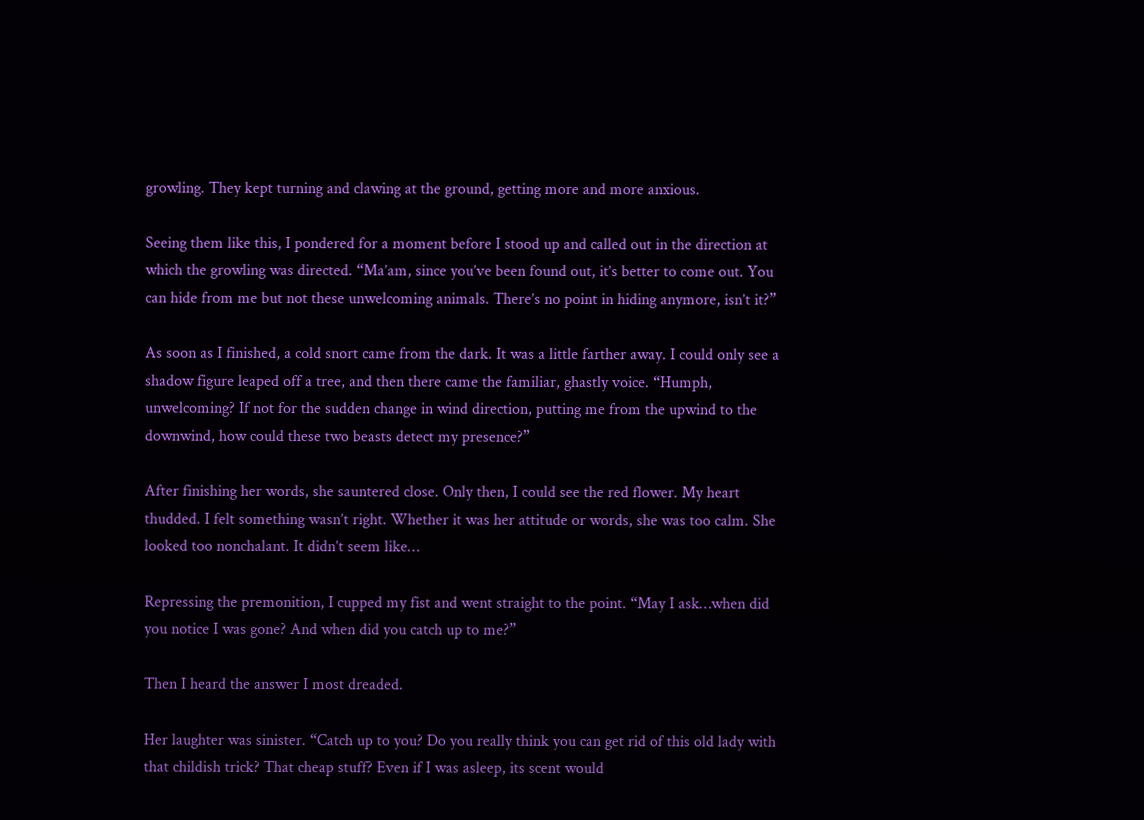growling. They kept turning and clawing at the ground, getting more and more anxious.

Seeing them like this, I pondered for a moment before I stood up and called out in the direction at which the growling was directed. “Ma’am, since you’ve been found out, it’s better to come out. You can hide from me but not these unwelcoming animals. There’s no point in hiding anymore, isn’t it?”

As soon as I finished, a cold snort came from the dark. It was a little farther away. I could only see a shadow figure leaped off a tree, and then there came the familiar, ghastly voice. “Humph, unwelcoming? If not for the sudden change in wind direction, putting me from the upwind to the downwind, how could these two beasts detect my presence?”

After finishing her words, she sauntered close. Only then, I could see the red flower. My heart thudded. I felt something wasn’t right. Whether it was her attitude or words, she was too calm. She looked too nonchalant. It didn’t seem like…

Repressing the premonition, I cupped my fist and went straight to the point. “May I ask…when did you notice I was gone? And when did you catch up to me?”

Then I heard the answer I most dreaded.

Her laughter was sinister. “Catch up to you? Do you really think you can get rid of this old lady with that childish trick? That cheap stuff? Even if I was asleep, its scent would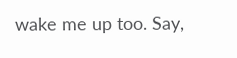wake me up too. Say,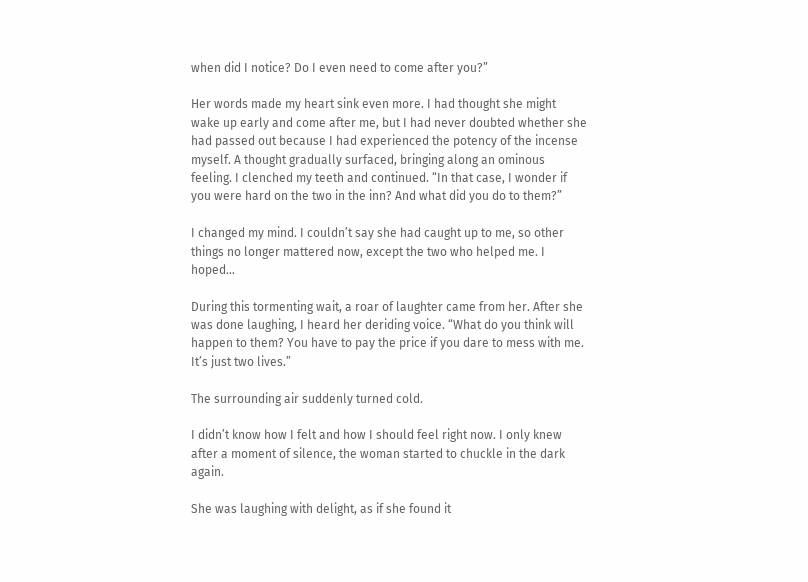when did I notice? Do I even need to come after you?”

Her words made my heart sink even more. I had thought she might wake up early and come after me, but I had never doubted whether she had passed out because I had experienced the potency of the incense myself. A thought gradually surfaced, bringing along an ominous feeling. I clenched my teeth and continued. “In that case, I wonder if you were hard on the two in the inn? And what did you do to them?”

I changed my mind. I couldn’t say she had caught up to me, so other things no longer mattered now, except the two who helped me. I hoped…

During this tormenting wait, a roar of laughter came from her. After she was done laughing, I heard her deriding voice. “What do you think will happen to them? You have to pay the price if you dare to mess with me. It’s just two lives.”

The surrounding air suddenly turned cold.

I didn’t know how I felt and how I should feel right now. I only knew after a moment of silence, the woman started to chuckle in the dark again.

She was laughing with delight, as if she found it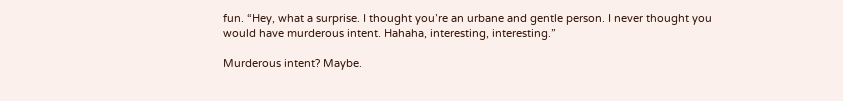fun. “Hey, what a surprise. I thought you’re an urbane and gentle person. I never thought you would have murderous intent. Hahaha, interesting, interesting.”

Murderous intent? Maybe.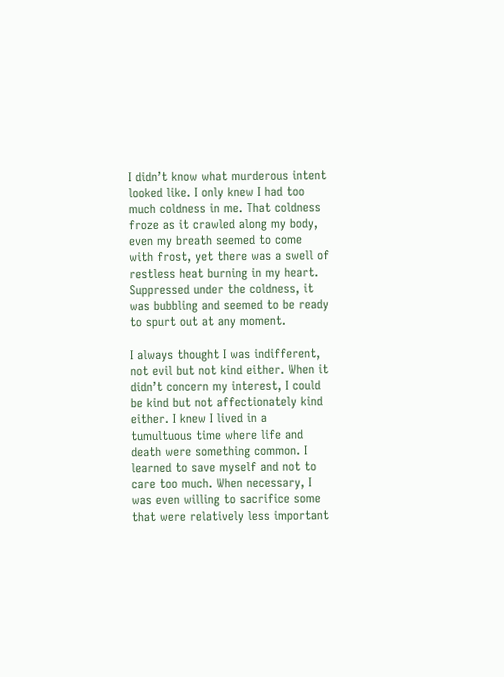I didn’t know what murderous intent looked like. I only knew I had too much coldness in me. That coldness froze as it crawled along my body, even my breath seemed to come with frost, yet there was a swell of restless heat burning in my heart. Suppressed under the coldness, it was bubbling and seemed to be ready to spurt out at any moment.

I always thought I was indifferent, not evil but not kind either. When it didn’t concern my interest, I could be kind but not affectionately kind either. I knew I lived in a tumultuous time where life and death were something common. I learned to save myself and not to care too much. When necessary, I was even willing to sacrifice some that were relatively less important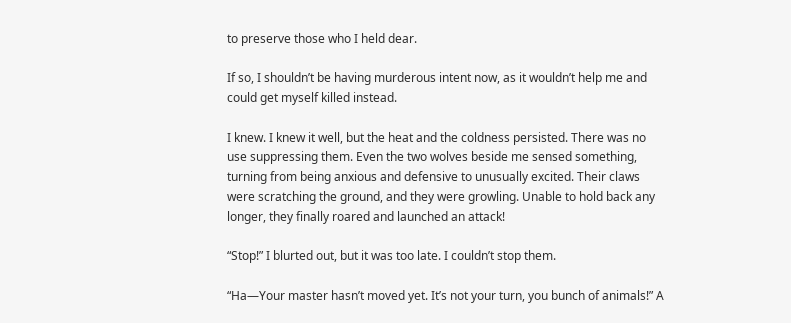to preserve those who I held dear.

If so, I shouldn’t be having murderous intent now, as it wouldn’t help me and could get myself killed instead.

I knew. I knew it well, but the heat and the coldness persisted. There was no use suppressing them. Even the two wolves beside me sensed something, turning from being anxious and defensive to unusually excited. Their claws were scratching the ground, and they were growling. Unable to hold back any longer, they finally roared and launched an attack!

“Stop!” I blurted out, but it was too late. I couldn’t stop them.

“Ha—Your master hasn’t moved yet. It’s not your turn, you bunch of animals!” A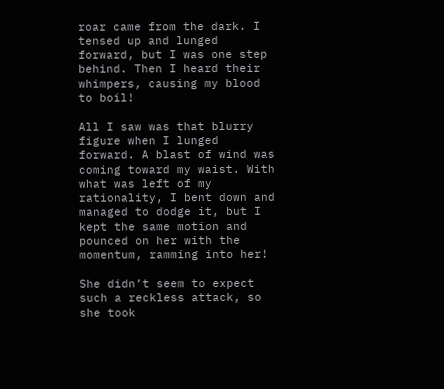roar came from the dark. I tensed up and lunged forward, but I was one step behind. Then I heard their whimpers, causing my blood to boil!

All I saw was that blurry figure when I lunged forward. A blast of wind was coming toward my waist. With what was left of my rationality, I bent down and managed to dodge it, but I kept the same motion and pounced on her with the momentum, ramming into her!

She didn’t seem to expect such a reckless attack, so she took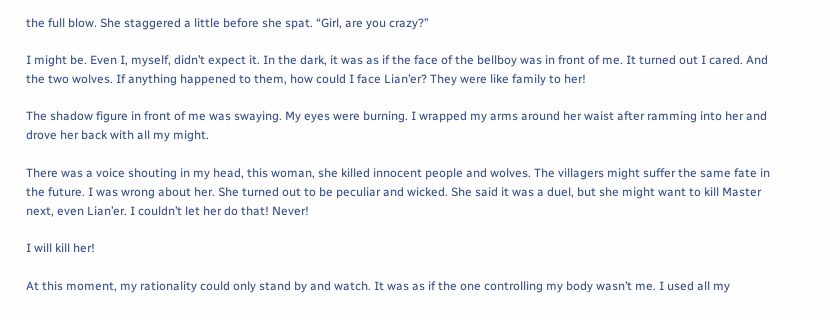the full blow. She staggered a little before she spat. “Girl, are you crazy?”

I might be. Even I, myself, didn’t expect it. In the dark, it was as if the face of the bellboy was in front of me. It turned out I cared. And the two wolves. If anything happened to them, how could I face Lian’er? They were like family to her!

The shadow figure in front of me was swaying. My eyes were burning. I wrapped my arms around her waist after ramming into her and drove her back with all my might.

There was a voice shouting in my head, this woman, she killed innocent people and wolves. The villagers might suffer the same fate in the future. I was wrong about her. She turned out to be peculiar and wicked. She said it was a duel, but she might want to kill Master next, even Lian’er. I couldn’t let her do that! Never!

I will kill her!

At this moment, my rationality could only stand by and watch. It was as if the one controlling my body wasn’t me. I used all my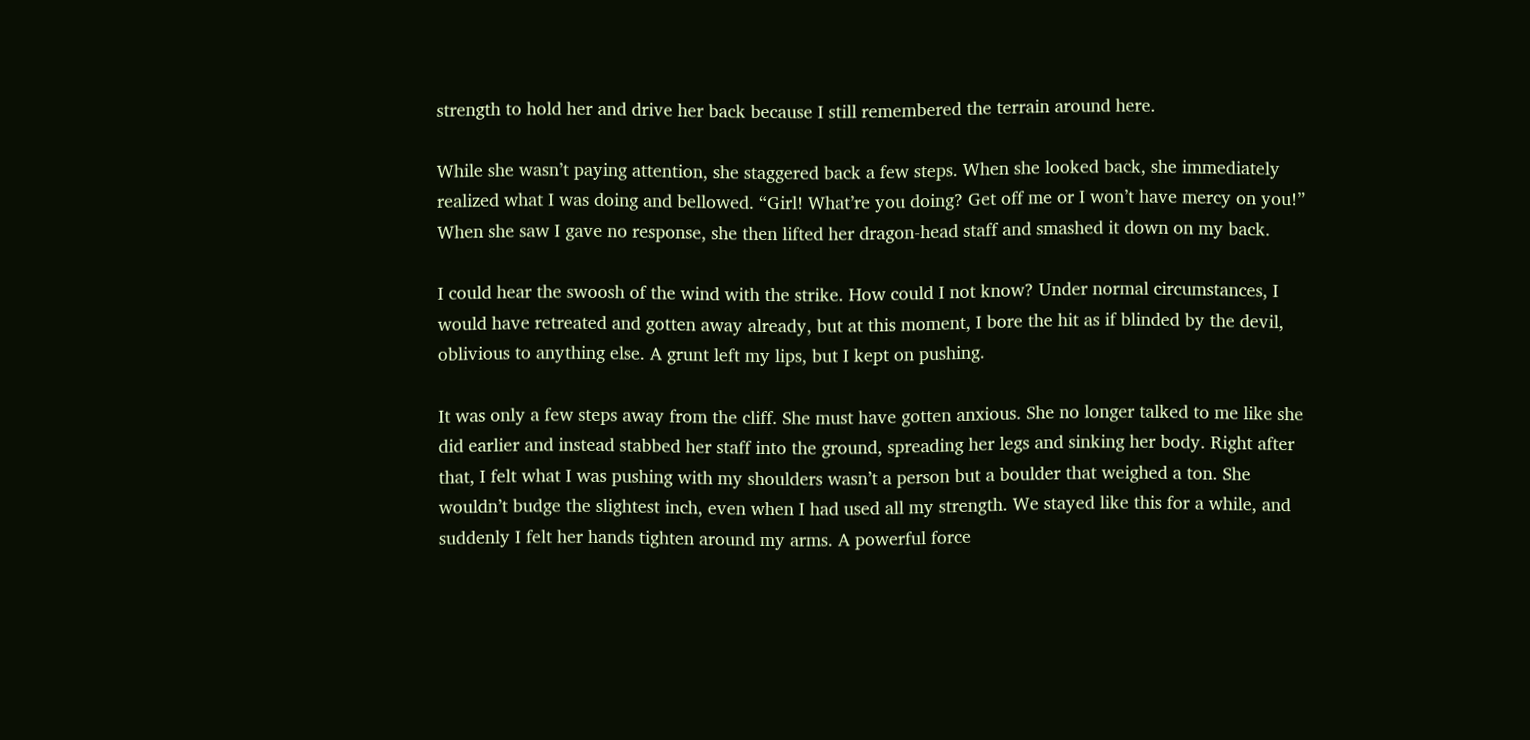strength to hold her and drive her back because I still remembered the terrain around here.

While she wasn’t paying attention, she staggered back a few steps. When she looked back, she immediately realized what I was doing and bellowed. “Girl! What’re you doing? Get off me or I won’t have mercy on you!” When she saw I gave no response, she then lifted her dragon-head staff and smashed it down on my back.

I could hear the swoosh of the wind with the strike. How could I not know? Under normal circumstances, I would have retreated and gotten away already, but at this moment, I bore the hit as if blinded by the devil, oblivious to anything else. A grunt left my lips, but I kept on pushing.

It was only a few steps away from the cliff. She must have gotten anxious. She no longer talked to me like she did earlier and instead stabbed her staff into the ground, spreading her legs and sinking her body. Right after that, I felt what I was pushing with my shoulders wasn’t a person but a boulder that weighed a ton. She wouldn’t budge the slightest inch, even when I had used all my strength. We stayed like this for a while, and suddenly I felt her hands tighten around my arms. A powerful force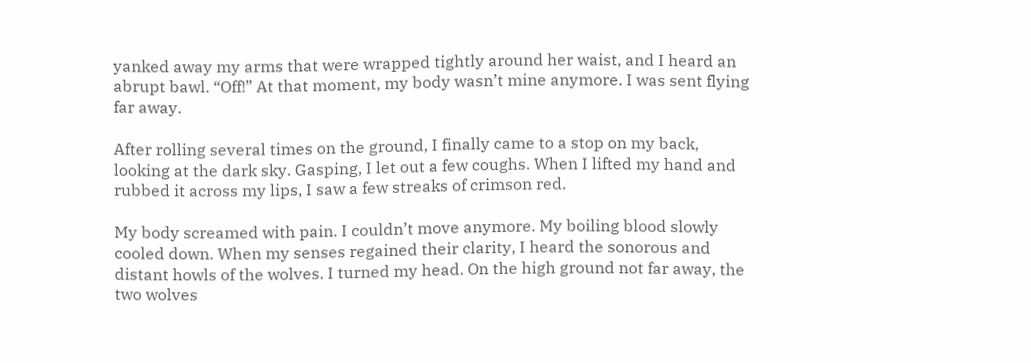yanked away my arms that were wrapped tightly around her waist, and I heard an abrupt bawl. “Off!” At that moment, my body wasn’t mine anymore. I was sent flying far away.

After rolling several times on the ground, I finally came to a stop on my back, looking at the dark sky. Gasping, I let out a few coughs. When I lifted my hand and rubbed it across my lips, I saw a few streaks of crimson red.

My body screamed with pain. I couldn’t move anymore. My boiling blood slowly cooled down. When my senses regained their clarity, I heard the sonorous and distant howls of the wolves. I turned my head. On the high ground not far away, the two wolves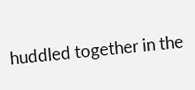huddled together in the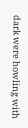dark were howling with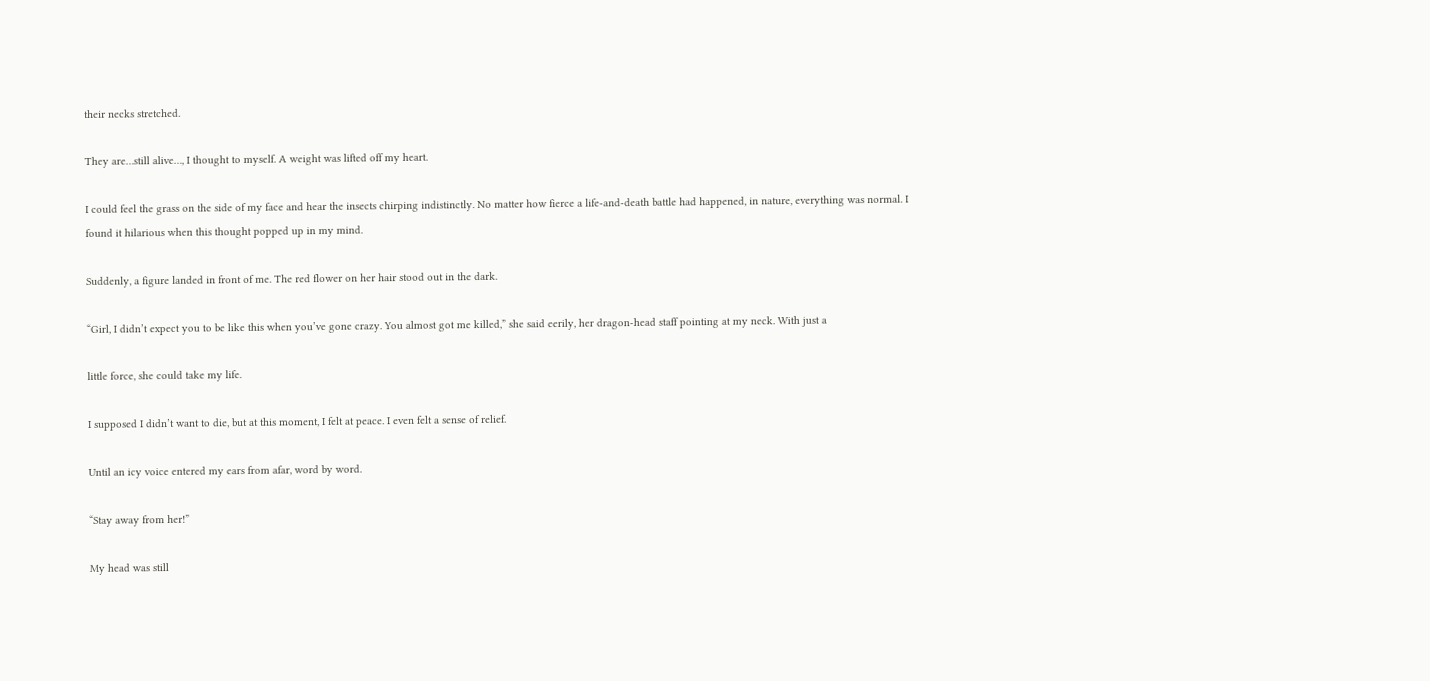their necks stretched.

They are…still alive…, I thought to myself. A weight was lifted off my heart.

I could feel the grass on the side of my face and hear the insects chirping indistinctly. No matter how fierce a life-and-death battle had happened, in nature, everything was normal. I found it hilarious when this thought popped up in my mind.

Suddenly, a figure landed in front of me. The red flower on her hair stood out in the dark.

“Girl, I didn’t expect you to be like this when you’ve gone crazy. You almost got me killed,” she said eerily, her dragon-head staff pointing at my neck. With just a

little force, she could take my life.

I supposed I didn’t want to die, but at this moment, I felt at peace. I even felt a sense of relief.

Until an icy voice entered my ears from afar, word by word.

“Stay away from her!”

My head was still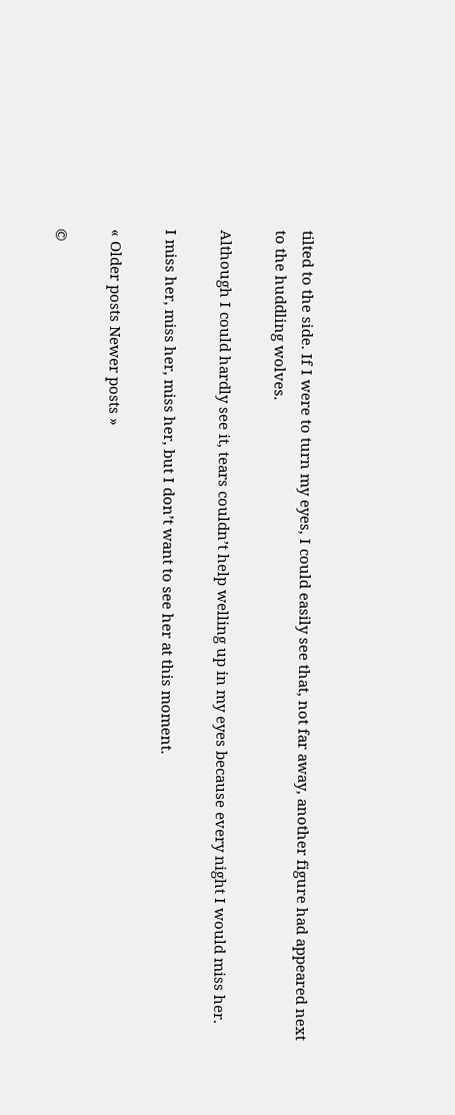tilted to the side. If I were to turn my eyes, I could easily see that, not far away, another figure had appeared next to the huddling wolves.

Although I could hardly see it, tears couldn’t help welling up in my eyes because every night I would miss her.

I miss her, miss her, miss her, but I don’t want to see her at this moment.

« Older posts Newer posts »

©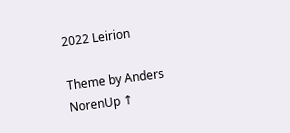2022 Leirion

Theme by Anders NorenUp ↑